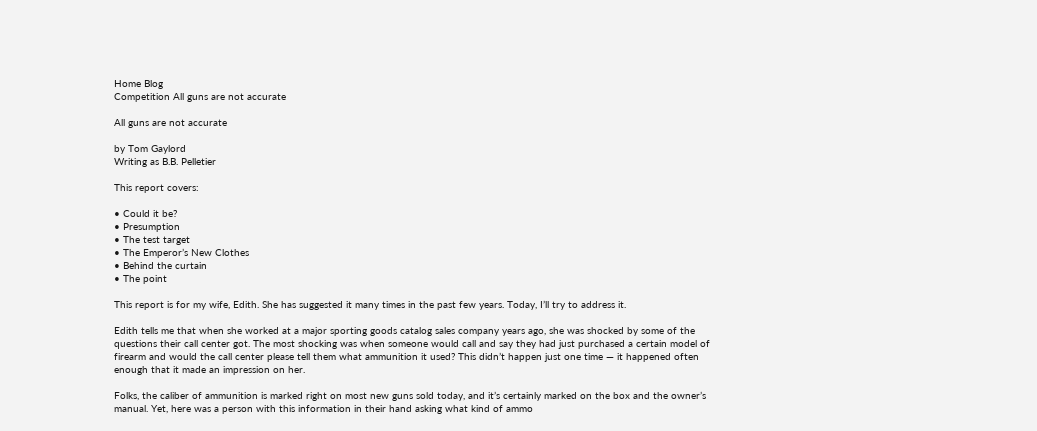Home Blog
Competition All guns are not accurate

All guns are not accurate

by Tom Gaylord
Writing as B.B. Pelletier

This report covers:

• Could it be?
• Presumption
• The test target
• The Emperor’s New Clothes
• Behind the curtain
• The point

This report is for my wife, Edith. She has suggested it many times in the past few years. Today, I’ll try to address it.

Edith tells me that when she worked at a major sporting goods catalog sales company years ago, she was shocked by some of the questions their call center got. The most shocking was when someone would call and say they had just purchased a certain model of firearm and would the call center please tell them what ammunition it used? This didn’t happen just one time — it happened often enough that it made an impression on her.

Folks, the caliber of ammunition is marked right on most new guns sold today, and it’s certainly marked on the box and the owner’s manual. Yet, here was a person with this information in their hand asking what kind of ammo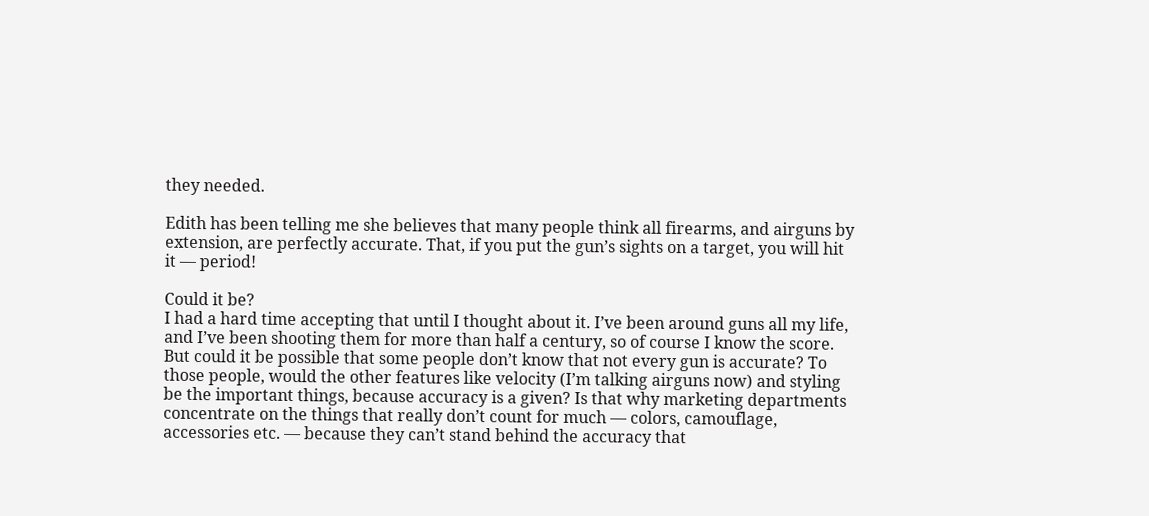they needed.

Edith has been telling me she believes that many people think all firearms, and airguns by extension, are perfectly accurate. That, if you put the gun’s sights on a target, you will hit it — period!

Could it be?
I had a hard time accepting that until I thought about it. I’ve been around guns all my life, and I’ve been shooting them for more than half a century, so of course I know the score. But could it be possible that some people don’t know that not every gun is accurate? To those people, would the other features like velocity (I’m talking airguns now) and styling be the important things, because accuracy is a given? Is that why marketing departments concentrate on the things that really don’t count for much — colors, camouflage, accessories etc. — because they can’t stand behind the accuracy that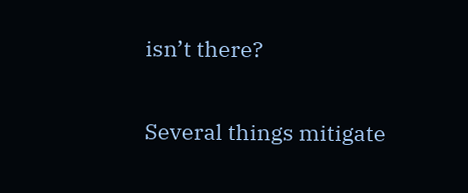isn’t there?

Several things mitigate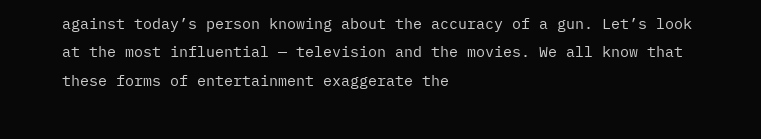against today’s person knowing about the accuracy of a gun. Let’s look at the most influential — television and the movies. We all know that these forms of entertainment exaggerate the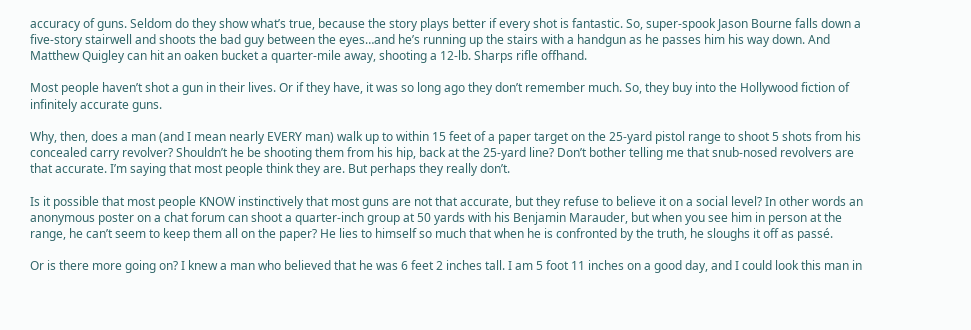accuracy of guns. Seldom do they show what’s true, because the story plays better if every shot is fantastic. So, super-spook Jason Bourne falls down a five-story stairwell and shoots the bad guy between the eyes…and he’s running up the stairs with a handgun as he passes him his way down. And Matthew Quigley can hit an oaken bucket a quarter-mile away, shooting a 12-lb. Sharps rifle offhand.

Most people haven’t shot a gun in their lives. Or if they have, it was so long ago they don’t remember much. So, they buy into the Hollywood fiction of infinitely accurate guns.

Why, then, does a man (and I mean nearly EVERY man) walk up to within 15 feet of a paper target on the 25-yard pistol range to shoot 5 shots from his concealed carry revolver? Shouldn’t he be shooting them from his hip, back at the 25-yard line? Don’t bother telling me that snub-nosed revolvers are that accurate. I’m saying that most people think they are. But perhaps they really don’t.

Is it possible that most people KNOW instinctively that most guns are not that accurate, but they refuse to believe it on a social level? In other words an anonymous poster on a chat forum can shoot a quarter-inch group at 50 yards with his Benjamin Marauder, but when you see him in person at the range, he can’t seem to keep them all on the paper? He lies to himself so much that when he is confronted by the truth, he sloughs it off as passé.

Or is there more going on? I knew a man who believed that he was 6 feet 2 inches tall. I am 5 foot 11 inches on a good day, and I could look this man in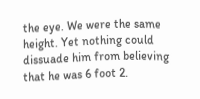the eye. We were the same height. Yet nothing could dissuade him from believing that he was 6 foot 2.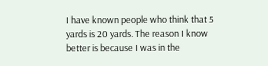I have known people who think that 5 yards is 20 yards. The reason I know better is because I was in the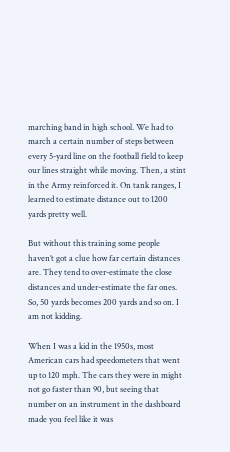marching band in high school. We had to march a certain number of steps between every 5-yard line on the football field to keep our lines straight while moving. Then, a stint in the Army reinforced it. On tank ranges, I learned to estimate distance out to 1200 yards pretty well.

But without this training some people haven’t got a clue how far certain distances are. They tend to over-estimate the close distances and under-estimate the far ones. So, 50 yards becomes 200 yards and so on. I am not kidding.

When I was a kid in the 1950s, most American cars had speedometers that went up to 120 mph. The cars they were in might not go faster than 90, but seeing that number on an instrument in the dashboard made you feel like it was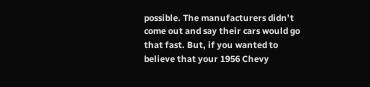possible. The manufacturers didn’t come out and say their cars would go that fast. But, if you wanted to believe that your 1956 Chevy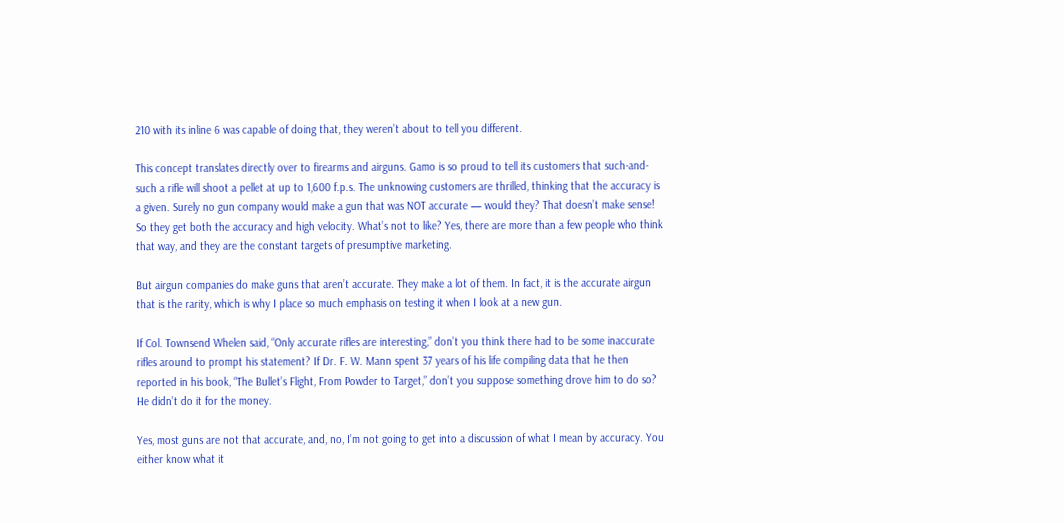210 with its inline 6 was capable of doing that, they weren’t about to tell you different.

This concept translates directly over to firearms and airguns. Gamo is so proud to tell its customers that such-and-such a rifle will shoot a pellet at up to 1,600 f.p.s. The unknowing customers are thrilled, thinking that the accuracy is a given. Surely no gun company would make a gun that was NOT accurate — would they? That doesn’t make sense! So they get both the accuracy and high velocity. What’s not to like? Yes, there are more than a few people who think that way, and they are the constant targets of presumptive marketing.

But airgun companies do make guns that aren’t accurate. They make a lot of them. In fact, it is the accurate airgun that is the rarity, which is why I place so much emphasis on testing it when I look at a new gun.

If Col. Townsend Whelen said, “Only accurate rifles are interesting,” don’t you think there had to be some inaccurate rifles around to prompt his statement? If Dr. F. W. Mann spent 37 years of his life compiling data that he then reported in his book, “The Bullet’s Flight, From Powder to Target,” don’t you suppose something drove him to do so? He didn’t do it for the money.

Yes, most guns are not that accurate, and, no, I’m not going to get into a discussion of what I mean by accuracy. You either know what it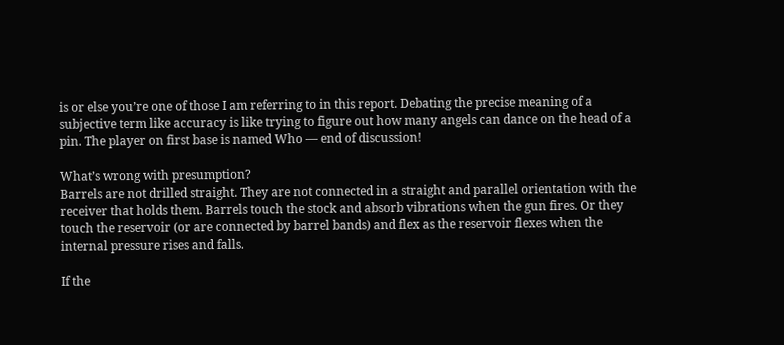is or else you’re one of those I am referring to in this report. Debating the precise meaning of a subjective term like accuracy is like trying to figure out how many angels can dance on the head of a pin. The player on first base is named Who — end of discussion!

What’s wrong with presumption?
Barrels are not drilled straight. They are not connected in a straight and parallel orientation with the receiver that holds them. Barrels touch the stock and absorb vibrations when the gun fires. Or they touch the reservoir (or are connected by barrel bands) and flex as the reservoir flexes when the internal pressure rises and falls.

If the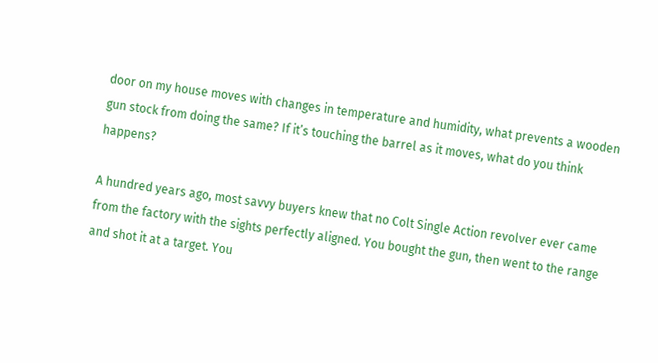door on my house moves with changes in temperature and humidity, what prevents a wooden gun stock from doing the same? If it’s touching the barrel as it moves, what do you think happens?

A hundred years ago, most savvy buyers knew that no Colt Single Action revolver ever came from the factory with the sights perfectly aligned. You bought the gun, then went to the range and shot it at a target. You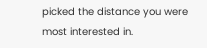picked the distance you were most interested in.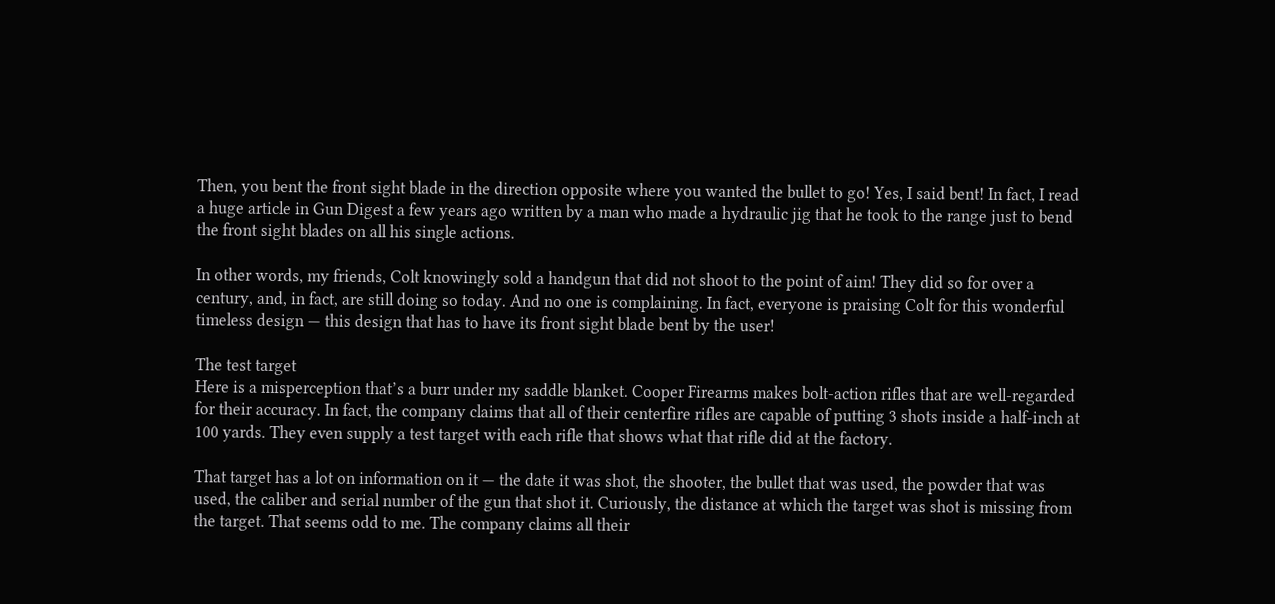Then, you bent the front sight blade in the direction opposite where you wanted the bullet to go! Yes, I said bent! In fact, I read a huge article in Gun Digest a few years ago written by a man who made a hydraulic jig that he took to the range just to bend the front sight blades on all his single actions.

In other words, my friends, Colt knowingly sold a handgun that did not shoot to the point of aim! They did so for over a century, and, in fact, are still doing so today. And no one is complaining. In fact, everyone is praising Colt for this wonderful timeless design — this design that has to have its front sight blade bent by the user!

The test target
Here is a misperception that’s a burr under my saddle blanket. Cooper Firearms makes bolt-action rifles that are well-regarded for their accuracy. In fact, the company claims that all of their centerfire rifles are capable of putting 3 shots inside a half-inch at 100 yards. They even supply a test target with each rifle that shows what that rifle did at the factory.

That target has a lot on information on it — the date it was shot, the shooter, the bullet that was used, the powder that was used, the caliber and serial number of the gun that shot it. Curiously, the distance at which the target was shot is missing from the target. That seems odd to me. The company claims all their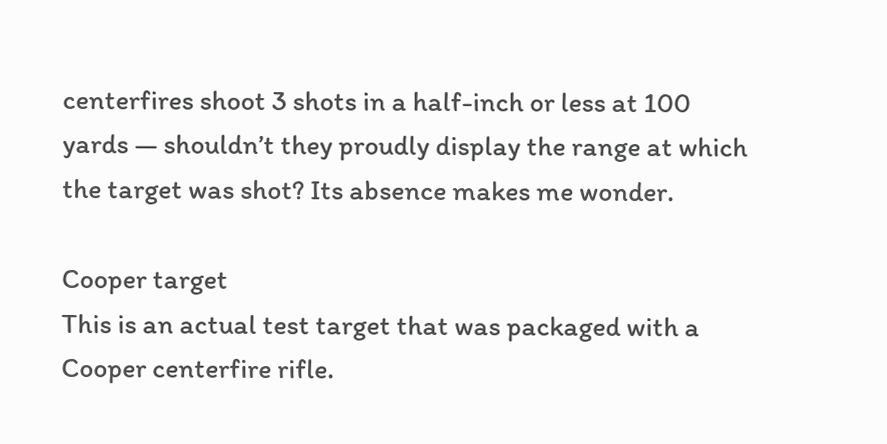centerfires shoot 3 shots in a half-inch or less at 100 yards — shouldn’t they proudly display the range at which the target was shot? Its absence makes me wonder.

Cooper target
This is an actual test target that was packaged with a Cooper centerfire rifle.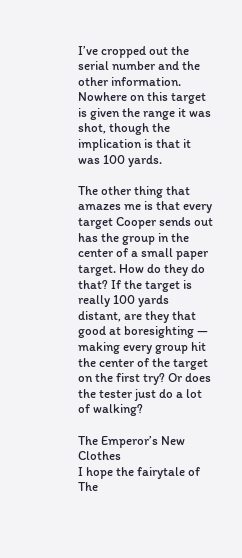I’ve cropped out the serial number and the other information. Nowhere on this target is given the range it was shot, though the implication is that it was 100 yards.

The other thing that amazes me is that every target Cooper sends out has the group in the center of a small paper target. How do they do that? If the target is really 100 yards distant, are they that good at boresighting — making every group hit the center of the target on the first try? Or does the tester just do a lot of walking?

The Emperor’s New Clothes
I hope the fairytale of The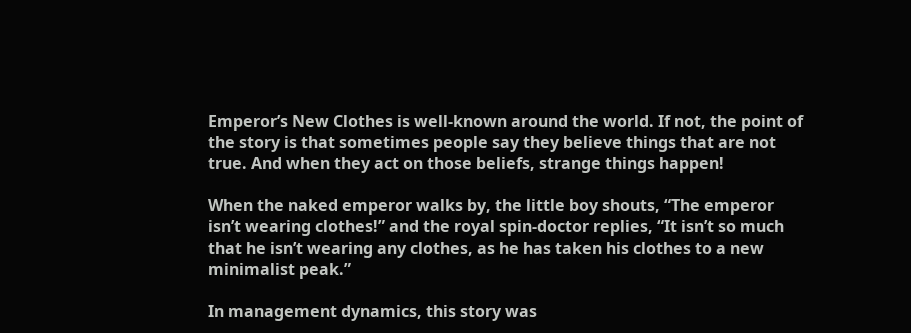Emperor’s New Clothes is well-known around the world. If not, the point of the story is that sometimes people say they believe things that are not true. And when they act on those beliefs, strange things happen!

When the naked emperor walks by, the little boy shouts, “The emperor isn’t wearing clothes!” and the royal spin-doctor replies, “It isn’t so much that he isn’t wearing any clothes, as he has taken his clothes to a new minimalist peak.”

In management dynamics, this story was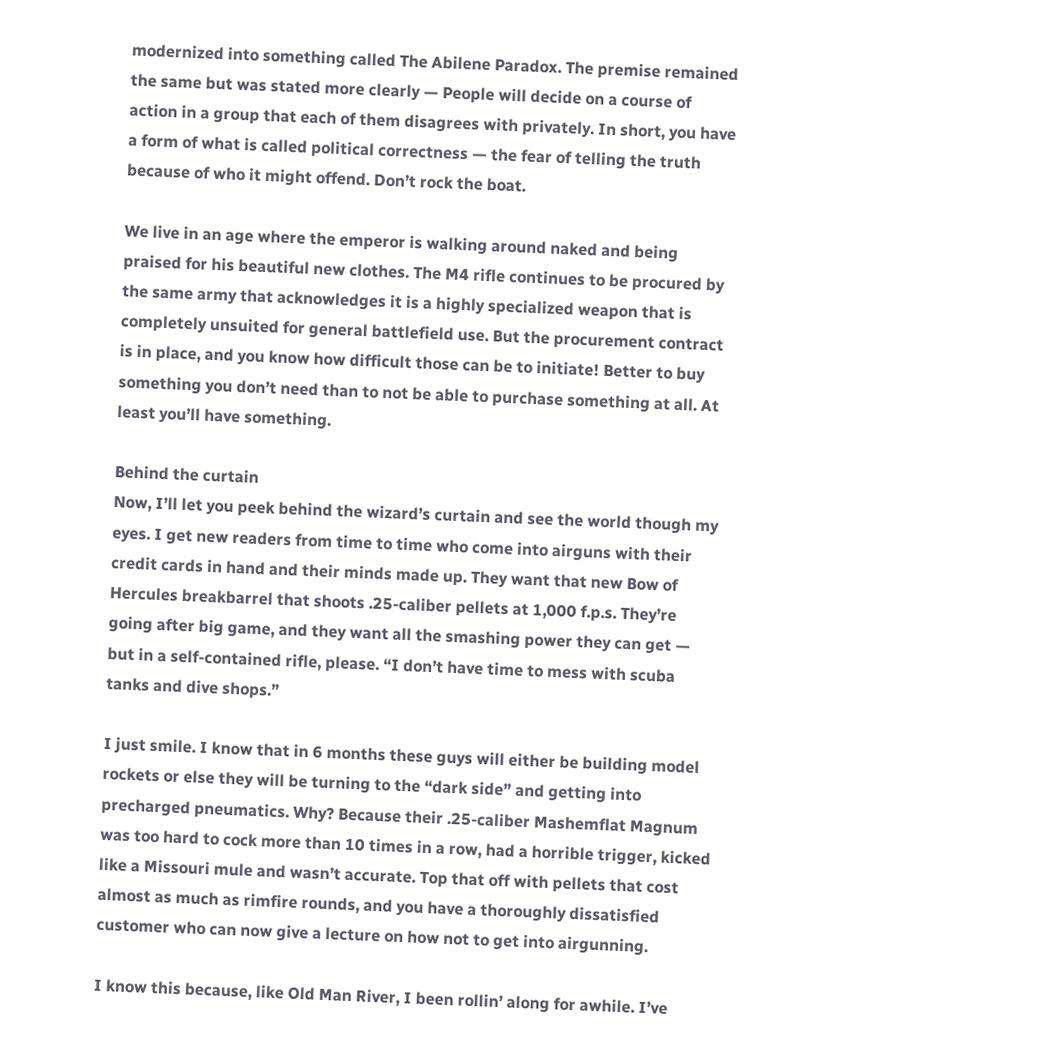modernized into something called The Abilene Paradox. The premise remained the same but was stated more clearly — People will decide on a course of action in a group that each of them disagrees with privately. In short, you have a form of what is called political correctness — the fear of telling the truth because of who it might offend. Don’t rock the boat.

We live in an age where the emperor is walking around naked and being praised for his beautiful new clothes. The M4 rifle continues to be procured by the same army that acknowledges it is a highly specialized weapon that is completely unsuited for general battlefield use. But the procurement contract is in place, and you know how difficult those can be to initiate! Better to buy something you don’t need than to not be able to purchase something at all. At least you’ll have something.

Behind the curtain
Now, I’ll let you peek behind the wizard’s curtain and see the world though my eyes. I get new readers from time to time who come into airguns with their credit cards in hand and their minds made up. They want that new Bow of Hercules breakbarrel that shoots .25-caliber pellets at 1,000 f.p.s. They’re going after big game, and they want all the smashing power they can get — but in a self-contained rifle, please. “I don’t have time to mess with scuba tanks and dive shops.”

I just smile. I know that in 6 months these guys will either be building model rockets or else they will be turning to the “dark side” and getting into precharged pneumatics. Why? Because their .25-caliber Mashemflat Magnum was too hard to cock more than 10 times in a row, had a horrible trigger, kicked like a Missouri mule and wasn’t accurate. Top that off with pellets that cost almost as much as rimfire rounds, and you have a thoroughly dissatisfied customer who can now give a lecture on how not to get into airgunning.

I know this because, like Old Man River, I been rollin’ along for awhile. I’ve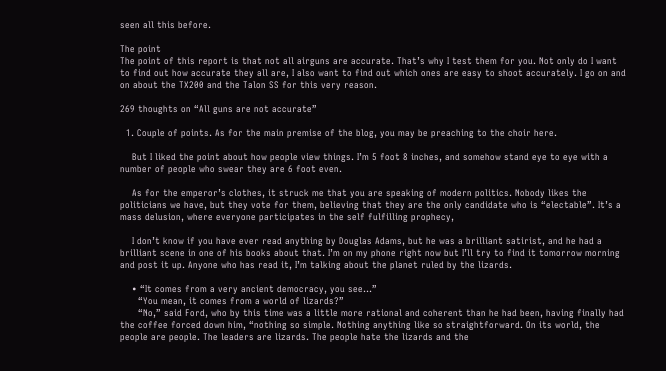seen all this before.

The point
The point of this report is that not all airguns are accurate. That’s why I test them for you. Not only do I want to find out how accurate they all are, I also want to find out which ones are easy to shoot accurately. I go on and on about the TX200 and the Talon SS for this very reason.

269 thoughts on “All guns are not accurate”

  1. Couple of points. As for the main premise of the blog, you may be preaching to the choir here.

    But I liked the point about how people view things. I’m 5 foot 8 inches, and somehow stand eye to eye with a number of people who swear they are 6 foot even.

    As for the emperor’s clothes, it struck me that you are speaking of modern politics. Nobody likes the politicians we have, but they vote for them, believing that they are the only candidate who is “electable”. It’s a mass delusion, where everyone participates in the self fulfilling prophecy,

    I don’t know if you have ever read anything by Douglas Adams, but he was a brilliant satirist, and he had a brilliant scene in one of his books about that. I’m on my phone right now but I’ll try to find it tomorrow morning and post it up. Anyone who has read it, I’m talking about the planet ruled by the lizards.

    • “It comes from a very ancient democracy, you see…”
      “You mean, it comes from a world of lizards?”
      “No,” said Ford, who by this time was a little more rational and coherent than he had been, having finally had the coffee forced down him, “nothing so simple. Nothing anything like so straightforward. On its world, the people are people. The leaders are lizards. The people hate the lizards and the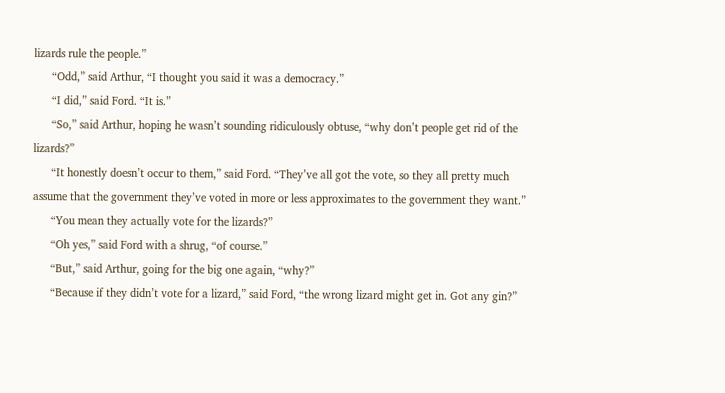lizards rule the people.”
      “Odd,” said Arthur, “I thought you said it was a democracy.”
      “I did,” said Ford. “It is.”
      “So,” said Arthur, hoping he wasn’t sounding ridiculously obtuse, “why don’t people get rid of the lizards?”
      “It honestly doesn’t occur to them,” said Ford. “They’ve all got the vote, so they all pretty much assume that the government they’ve voted in more or less approximates to the government they want.”
      “You mean they actually vote for the lizards?”
      “Oh yes,” said Ford with a shrug, “of course.”
      “But,” said Arthur, going for the big one again, “why?”
      “Because if they didn’t vote for a lizard,” said Ford, “the wrong lizard might get in. Got any gin?”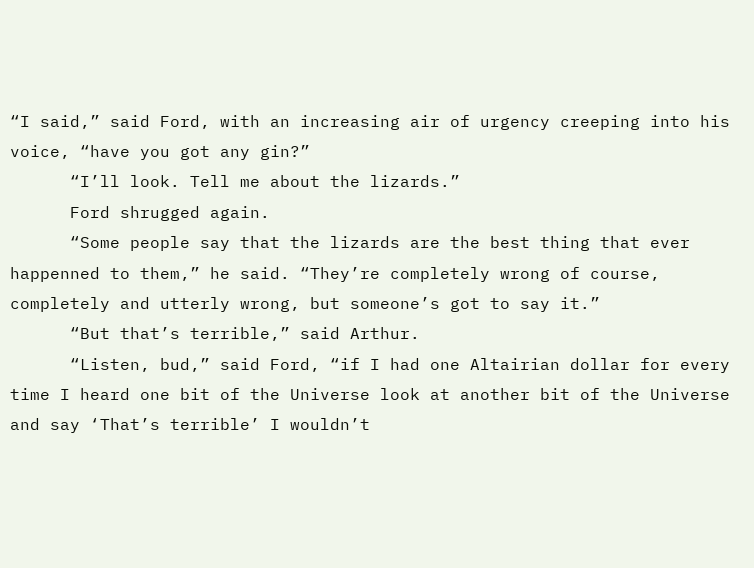“I said,” said Ford, with an increasing air of urgency creeping into his voice, “have you got any gin?”
      “I’ll look. Tell me about the lizards.”
      Ford shrugged again.
      “Some people say that the lizards are the best thing that ever happenned to them,” he said. “They’re completely wrong of course, completely and utterly wrong, but someone’s got to say it.”
      “But that’s terrible,” said Arthur.
      “Listen, bud,” said Ford, “if I had one Altairian dollar for every time I heard one bit of the Universe look at another bit of the Universe and say ‘That’s terrible’ I wouldn’t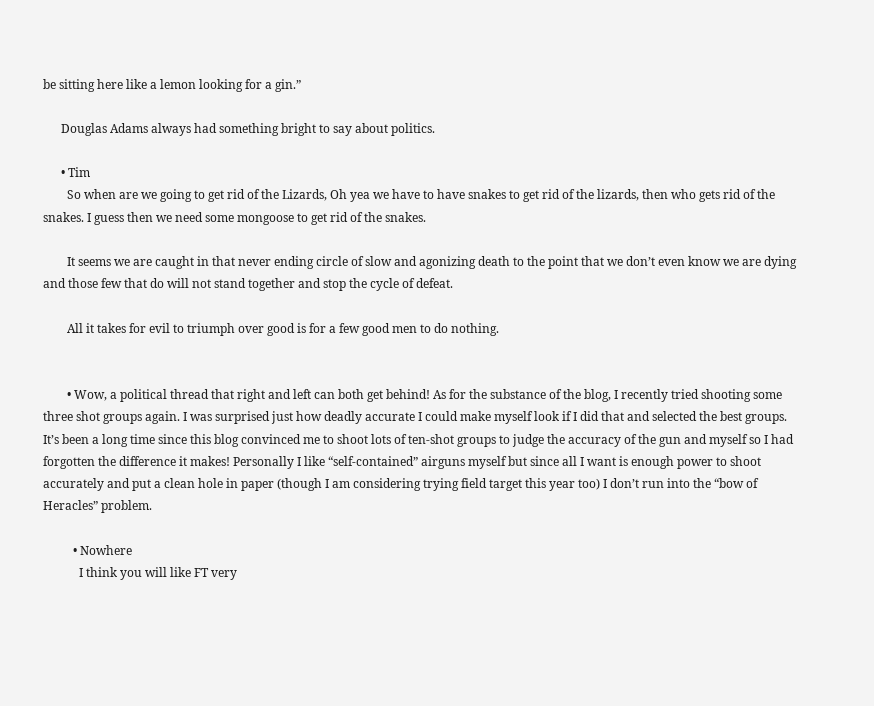be sitting here like a lemon looking for a gin.”

      Douglas Adams always had something bright to say about politics.

      • Tim
        So when are we going to get rid of the Lizards, Oh yea we have to have snakes to get rid of the lizards, then who gets rid of the snakes. I guess then we need some mongoose to get rid of the snakes.

        It seems we are caught in that never ending circle of slow and agonizing death to the point that we don’t even know we are dying and those few that do will not stand together and stop the cycle of defeat.

        All it takes for evil to triumph over good is for a few good men to do nothing.


        • Wow, a political thread that right and left can both get behind! As for the substance of the blog, I recently tried shooting some three shot groups again. I was surprised just how deadly accurate I could make myself look if I did that and selected the best groups. It’s been a long time since this blog convinced me to shoot lots of ten-shot groups to judge the accuracy of the gun and myself so I had forgotten the difference it makes! Personally I like “self-contained” airguns myself but since all I want is enough power to shoot accurately and put a clean hole in paper (though I am considering trying field target this year too) I don’t run into the “bow of Heracles” problem.

          • Nowhere
            I think you will like FT very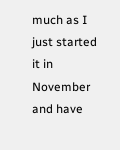much as I just started it in November and have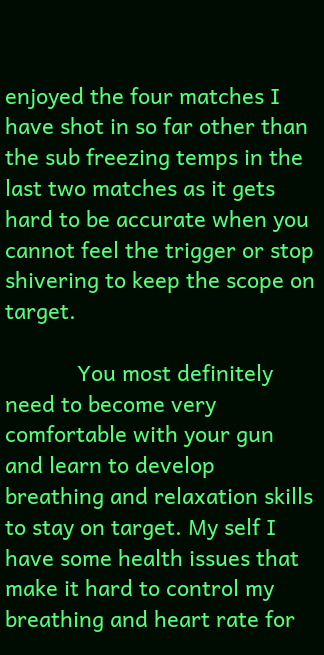enjoyed the four matches I have shot in so far other than the sub freezing temps in the last two matches as it gets hard to be accurate when you cannot feel the trigger or stop shivering to keep the scope on target.

            You most definitely need to become very comfortable with your gun and learn to develop breathing and relaxation skills to stay on target. My self I have some health issues that make it hard to control my breathing and heart rate for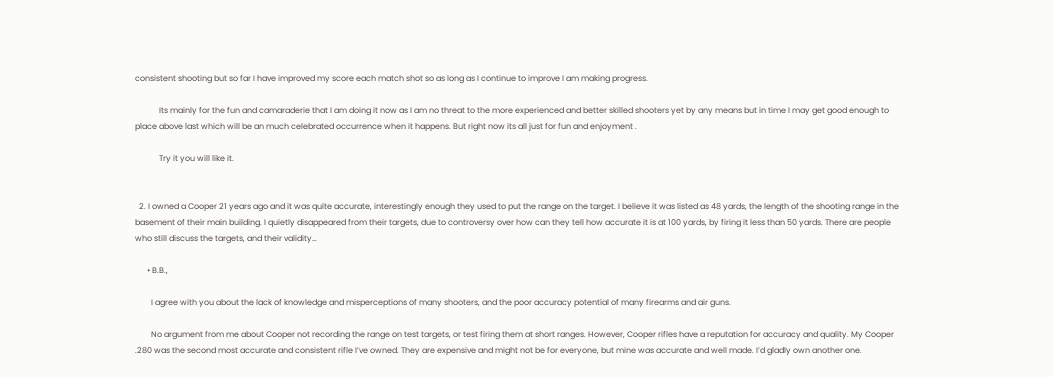consistent shooting but so far I have improved my score each match shot so as long as I continue to improve I am making progress.

            Its mainly for the fun and camaraderie that I am doing it now as I am no threat to the more experienced and better skilled shooters yet by any means but in time I may get good enough to place above last which will be an much celebrated occurrence when it happens. But right now its all just for fun and enjoyment .

            Try it you will like it.


  2. I owned a Cooper 21 years ago and it was quite accurate, interestingly enough they used to put the range on the target. I believe it was listed as 48 yards, the length of the shooting range in the basement of their main building. I quietly disappeared from their targets, due to controversy over how can they tell how accurate it is at 100 yards, by firing it less than 50 yards. There are people who still discuss the targets, and their validity…

      • B.B.,

        I agree with you about the lack of knowledge and misperceptions of many shooters, and the poor accuracy potential of many firearms and air guns.

        No argument from me about Cooper not recording the range on test targets, or test firing them at short ranges. However, Cooper rifles have a reputation for accuracy and quality. My Cooper .280 was the second most accurate and consistent rifle I’ve owned. They are expensive and might not be for everyone, but mine was accurate and well made. I’d gladly own another one.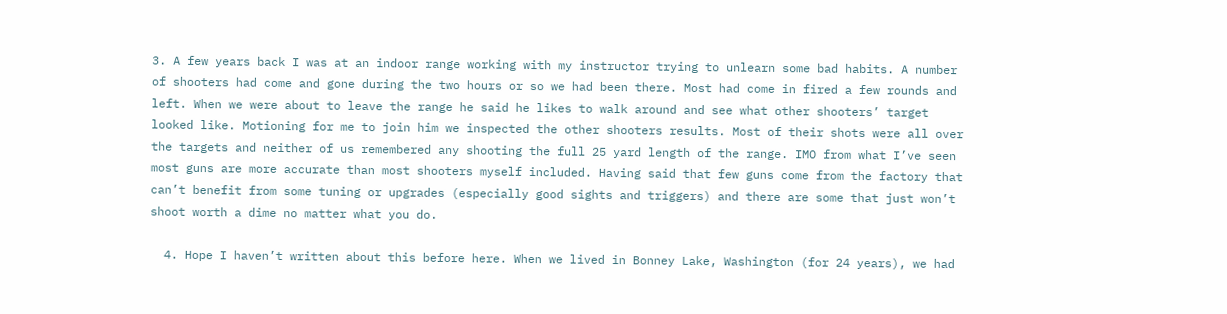3. A few years back I was at an indoor range working with my instructor trying to unlearn some bad habits. A number of shooters had come and gone during the two hours or so we had been there. Most had come in fired a few rounds and left. When we were about to leave the range he said he likes to walk around and see what other shooters’ target looked like. Motioning for me to join him we inspected the other shooters results. Most of their shots were all over the targets and neither of us remembered any shooting the full 25 yard length of the range. IMO from what I’ve seen most guns are more accurate than most shooters myself included. Having said that few guns come from the factory that can’t benefit from some tuning or upgrades (especially good sights and triggers) and there are some that just won’t shoot worth a dime no matter what you do.

  4. Hope I haven’t written about this before here. When we lived in Bonney Lake, Washington (for 24 years), we had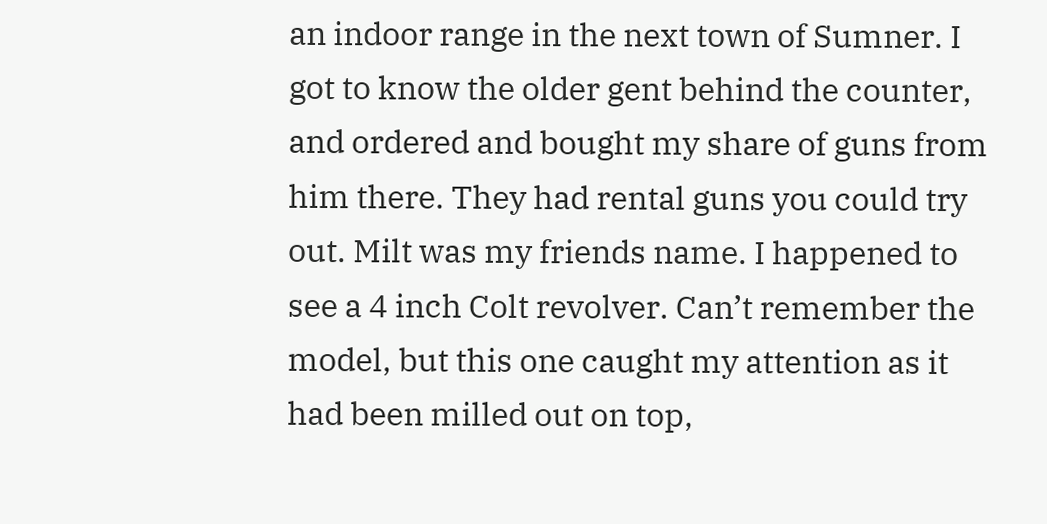an indoor range in the next town of Sumner. I got to know the older gent behind the counter, and ordered and bought my share of guns from him there. They had rental guns you could try out. Milt was my friends name. I happened to see a 4 inch Colt revolver. Can’t remember the model, but this one caught my attention as it had been milled out on top,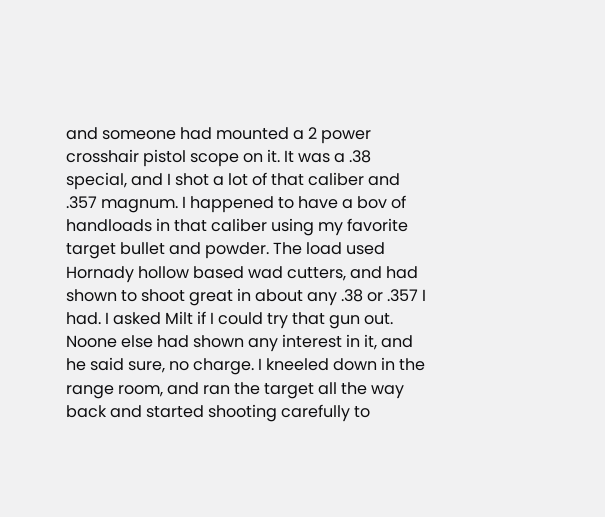and someone had mounted a 2 power crosshair pistol scope on it. It was a .38 special, and I shot a lot of that caliber and .357 magnum. I happened to have a bov of handloads in that caliber using my favorite target bullet and powder. The load used Hornady hollow based wad cutters, and had shown to shoot great in about any .38 or .357 I had. I asked Milt if I could try that gun out. Noone else had shown any interest in it, and he said sure, no charge. I kneeled down in the range room, and ran the target all the way back and started shooting carefully to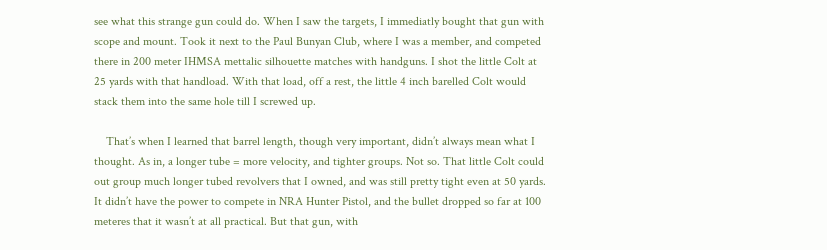see what this strange gun could do. When I saw the targets, I immediatly bought that gun with scope and mount. Took it next to the Paul Bunyan Club, where I was a member, and competed there in 200 meter IHMSA mettalic silhouette matches with handguns. I shot the little Colt at 25 yards with that handload. With that load, off a rest, the little 4 inch barelled Colt would stack them into the same hole till I screwed up.

    That’s when I learned that barrel length, though very important, didn’t always mean what I thought. As in, a longer tube = more velocity, and tighter groups. Not so. That little Colt could out group much longer tubed revolvers that I owned, and was still pretty tight even at 50 yards. It didn’t have the power to compete in NRA Hunter Pistol, and the bullet dropped so far at 100 meteres that it wasn’t at all practical. But that gun, with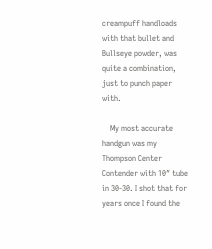creampuff handloads with that bullet and Bullseye powder, was quite a combination, just to punch paper with.

    My most accurate handgun was my Thompson Center Contender with 10″ tube in 30-30. I shot that for years once I found the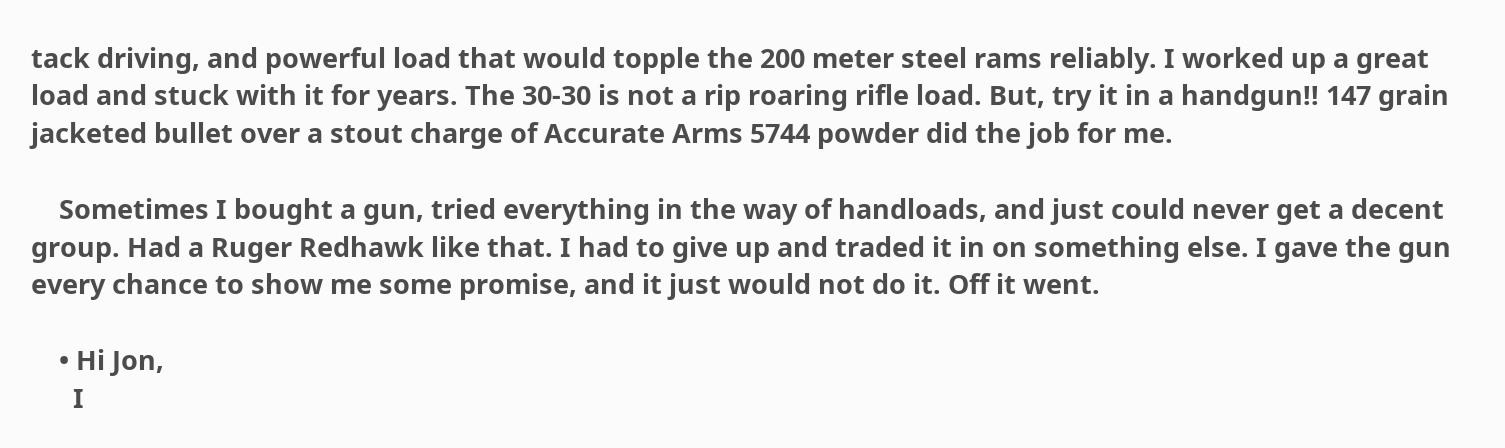tack driving, and powerful load that would topple the 200 meter steel rams reliably. I worked up a great load and stuck with it for years. The 30-30 is not a rip roaring rifle load. But, try it in a handgun!! 147 grain jacketed bullet over a stout charge of Accurate Arms 5744 powder did the job for me.

    Sometimes I bought a gun, tried everything in the way of handloads, and just could never get a decent group. Had a Ruger Redhawk like that. I had to give up and traded it in on something else. I gave the gun every chance to show me some promise, and it just would not do it. Off it went.

    • Hi Jon,
      I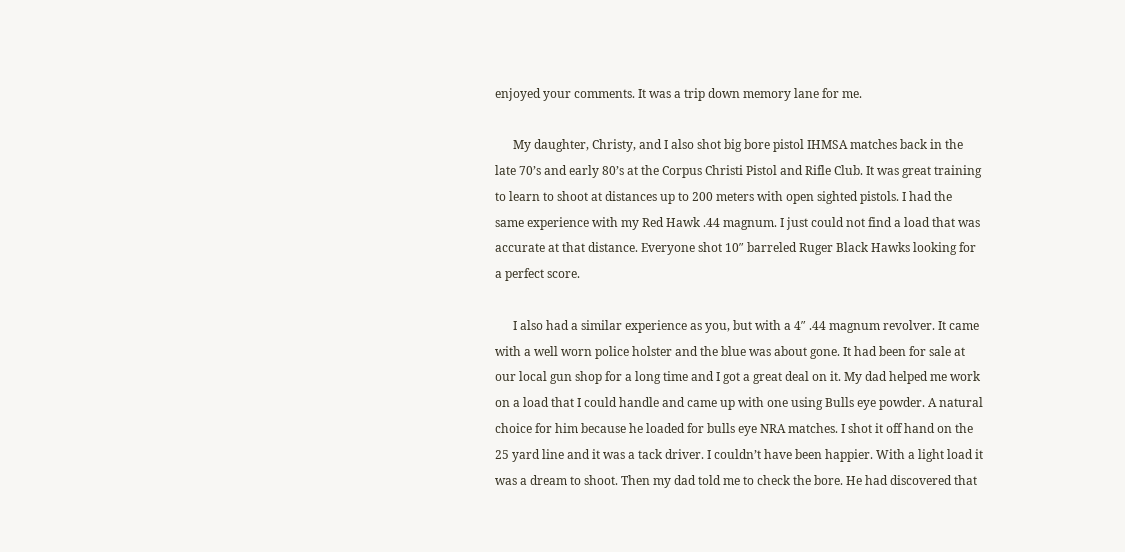enjoyed your comments. It was a trip down memory lane for me.

      My daughter, Christy, and I also shot big bore pistol IHMSA matches back in the late 70’s and early 80’s at the Corpus Christi Pistol and Rifle Club. It was great training to learn to shoot at distances up to 200 meters with open sighted pistols. I had the same experience with my Red Hawk .44 magnum. I just could not find a load that was accurate at that distance. Everyone shot 10″ barreled Ruger Black Hawks looking for a perfect score.

      I also had a similar experience as you, but with a 4″ .44 magnum revolver. It came with a well worn police holster and the blue was about gone. It had been for sale at our local gun shop for a long time and I got a great deal on it. My dad helped me work on a load that I could handle and came up with one using Bulls eye powder. A natural choice for him because he loaded for bulls eye NRA matches. I shot it off hand on the 25 yard line and it was a tack driver. I couldn’t have been happier. With a light load it was a dream to shoot. Then my dad told me to check the bore. He had discovered that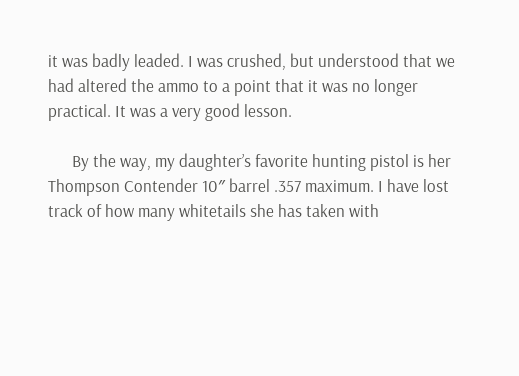it was badly leaded. I was crushed, but understood that we had altered the ammo to a point that it was no longer practical. It was a very good lesson.

      By the way, my daughter’s favorite hunting pistol is her Thompson Contender 10″ barrel .357 maximum. I have lost track of how many whitetails she has taken with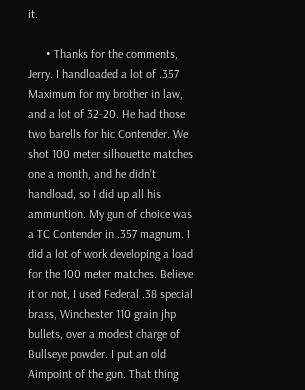it.

      • Thanks for the comments, Jerry. I handloaded a lot of .357 Maximum for my brother in law, and a lot of 32-20. He had those two barells for hic Contender. We shot 100 meter silhouette matches one a month, and he didn’t handload, so I did up all his ammuntion. My gun of choice was a TC Contender in .357 magnum. I did a lot of work developing a load for the 100 meter matches. Believe it or not, I used Federal .38 special brass, Winchester 110 grain jhp bullets, over a modest charge of Bullseye powder. I put an old Aimpoint of the gun. That thing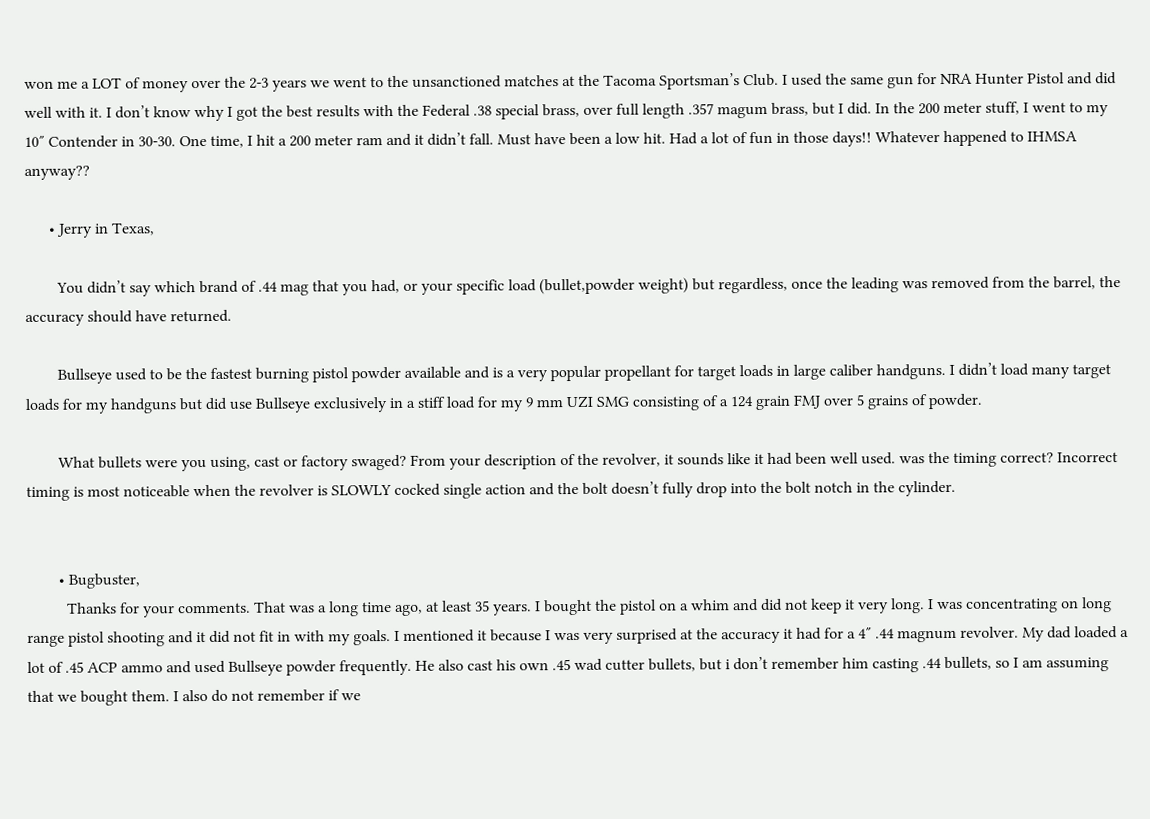won me a LOT of money over the 2-3 years we went to the unsanctioned matches at the Tacoma Sportsman’s Club. I used the same gun for NRA Hunter Pistol and did well with it. I don’t know why I got the best results with the Federal .38 special brass, over full length .357 magum brass, but I did. In the 200 meter stuff, I went to my 10″ Contender in 30-30. One time, I hit a 200 meter ram and it didn’t fall. Must have been a low hit. Had a lot of fun in those days!! Whatever happened to IHMSA anyway??

      • Jerry in Texas,

        You didn’t say which brand of .44 mag that you had, or your specific load (bullet,powder weight) but regardless, once the leading was removed from the barrel, the accuracy should have returned.

        Bullseye used to be the fastest burning pistol powder available and is a very popular propellant for target loads in large caliber handguns. I didn’t load many target loads for my handguns but did use Bullseye exclusively in a stiff load for my 9 mm UZI SMG consisting of a 124 grain FMJ over 5 grains of powder.

        What bullets were you using, cast or factory swaged? From your description of the revolver, it sounds like it had been well used. was the timing correct? Incorrect timing is most noticeable when the revolver is SLOWLY cocked single action and the bolt doesn’t fully drop into the bolt notch in the cylinder.


        • Bugbuster,
          Thanks for your comments. That was a long time ago, at least 35 years. I bought the pistol on a whim and did not keep it very long. I was concentrating on long range pistol shooting and it did not fit in with my goals. I mentioned it because I was very surprised at the accuracy it had for a 4″ .44 magnum revolver. My dad loaded a lot of .45 ACP ammo and used Bullseye powder frequently. He also cast his own .45 wad cutter bullets, but i don’t remember him casting .44 bullets, so I am assuming that we bought them. I also do not remember if we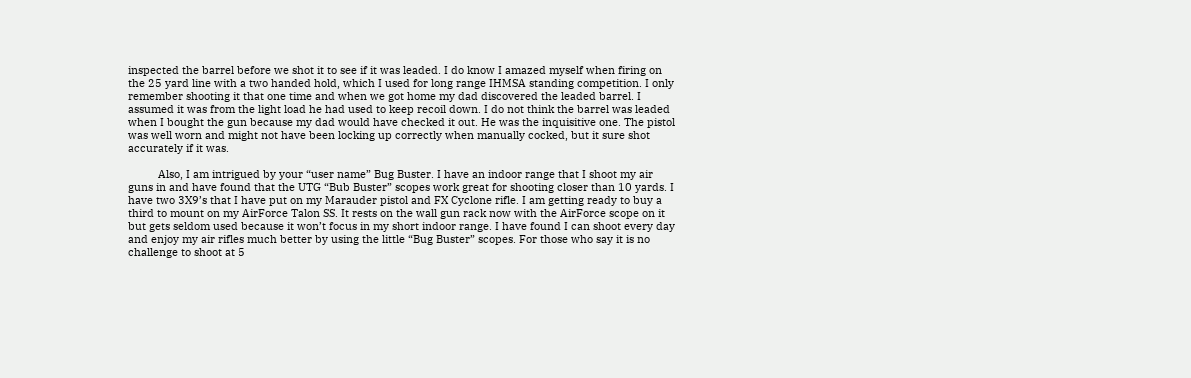inspected the barrel before we shot it to see if it was leaded. I do know I amazed myself when firing on the 25 yard line with a two handed hold, which I used for long range IHMSA standing competition. I only remember shooting it that one time and when we got home my dad discovered the leaded barrel. I assumed it was from the light load he had used to keep recoil down. I do not think the barrel was leaded when I bought the gun because my dad would have checked it out. He was the inquisitive one. The pistol was well worn and might not have been locking up correctly when manually cocked, but it sure shot accurately if it was.

          Also, I am intrigued by your “user name” Bug Buster. I have an indoor range that I shoot my air guns in and have found that the UTG “Bub Buster” scopes work great for shooting closer than 10 yards. I have two 3X9’s that I have put on my Marauder pistol and FX Cyclone rifle. I am getting ready to buy a third to mount on my AirForce Talon SS. It rests on the wall gun rack now with the AirForce scope on it but gets seldom used because it won’t focus in my short indoor range. I have found I can shoot every day and enjoy my air rifles much better by using the little “Bug Buster” scopes. For those who say it is no challenge to shoot at 5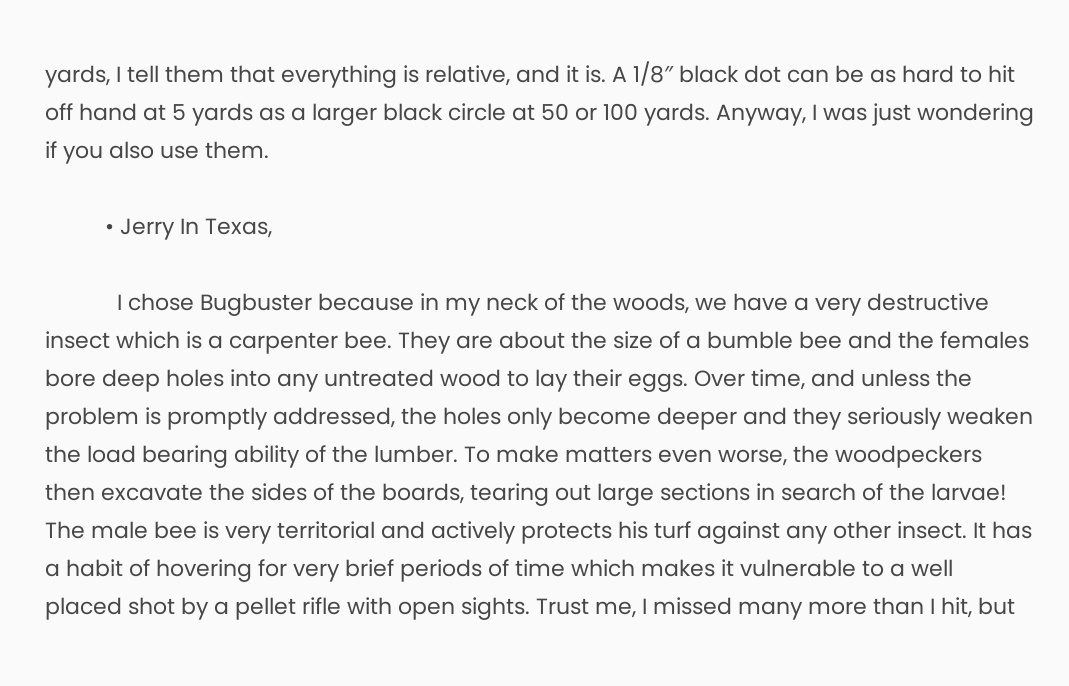yards, I tell them that everything is relative, and it is. A 1/8″ black dot can be as hard to hit off hand at 5 yards as a larger black circle at 50 or 100 yards. Anyway, I was just wondering if you also use them.

          • Jerry In Texas,

            I chose Bugbuster because in my neck of the woods, we have a very destructive insect which is a carpenter bee. They are about the size of a bumble bee and the females bore deep holes into any untreated wood to lay their eggs. Over time, and unless the problem is promptly addressed, the holes only become deeper and they seriously weaken the load bearing ability of the lumber. To make matters even worse, the woodpeckers then excavate the sides of the boards, tearing out large sections in search of the larvae! The male bee is very territorial and actively protects his turf against any other insect. It has a habit of hovering for very brief periods of time which makes it vulnerable to a well placed shot by a pellet rifle with open sights. Trust me, I missed many more than I hit, but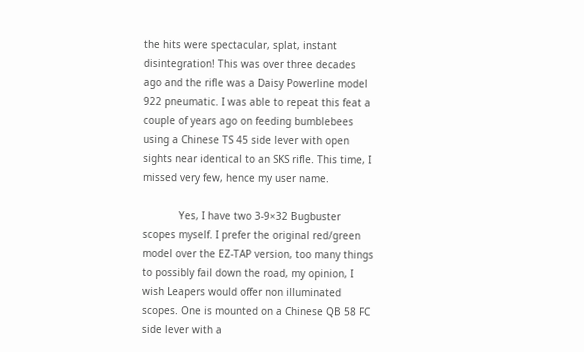the hits were spectacular, splat, instant disintegration! This was over three decades ago and the rifle was a Daisy Powerline model 922 pneumatic. I was able to repeat this feat a couple of years ago on feeding bumblebees using a Chinese TS 45 side lever with open sights near identical to an SKS rifle. This time, I missed very few, hence my user name.

            Yes, I have two 3-9×32 Bugbuster scopes myself. I prefer the original red/green model over the EZ-TAP version, too many things to possibly fail down the road, my opinion, I wish Leapers would offer non illuminated scopes. One is mounted on a Chinese QB 58 FC side lever with a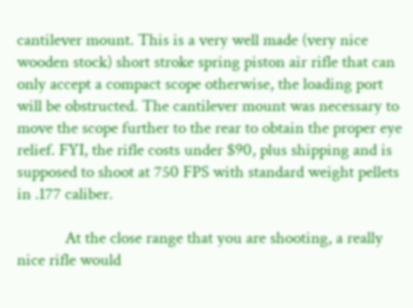cantilever mount. This is a very well made (very nice wooden stock) short stroke spring piston air rifle that can only accept a compact scope otherwise, the loading port will be obstructed. The cantilever mount was necessary to move the scope further to the rear to obtain the proper eye relief. FYI, the rifle costs under $90, plus shipping and is supposed to shoot at 750 FPS with standard weight pellets in .177 caliber.

            At the close range that you are shooting, a really nice rifle would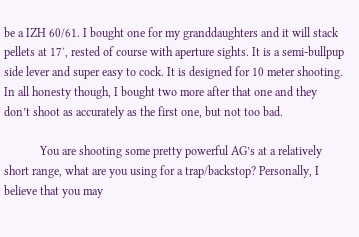be a IZH 60/61. I bought one for my granddaughters and it will stack pellets at 17′, rested of course with aperture sights. It is a semi-bullpup side lever and super easy to cock. It is designed for 10 meter shooting. In all honesty though, I bought two more after that one and they don’t shoot as accurately as the first one, but not too bad.

            You are shooting some pretty powerful AG’s at a relatively short range, what are you using for a trap/backstop? Personally, I believe that you may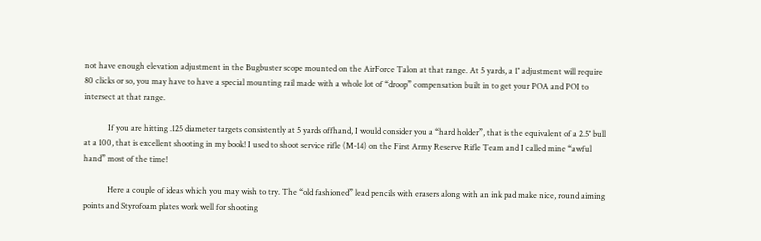not have enough elevation adjustment in the Bugbuster scope mounted on the AirForce Talon at that range. At 5 yards, a 1″ adjustment will require 80 clicks or so, you may have to have a special mounting rail made with a whole lot of “droop” compensation built in to get your POA and POI to intersect at that range.

            If you are hitting .125 diameter targets consistently at 5 yards offhand, I would consider you a “hard holder”, that is the equivalent of a 2.5″ bull at a 100, that is excellent shooting in my book! I used to shoot service rifle (M-14) on the First Army Reserve Rifle Team and I called mine “awful hand” most of the time!

            Here a couple of ideas which you may wish to try. The “old fashioned” lead pencils with erasers along with an ink pad make nice, round aiming points and Styrofoam plates work well for shooting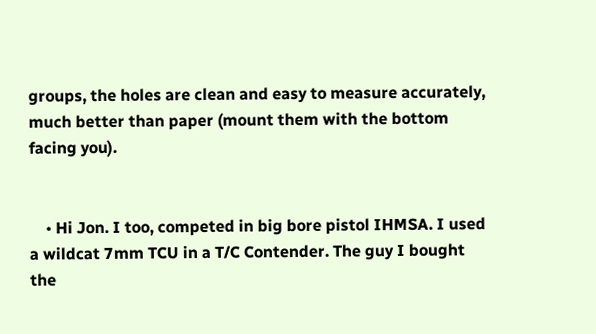groups, the holes are clean and easy to measure accurately, much better than paper (mount them with the bottom facing you).


    • Hi Jon. I too, competed in big bore pistol IHMSA. I used a wildcat 7mm TCU in a T/C Contender. The guy I bought the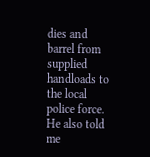dies and barrel from supplied handloads to the local police force. He also told me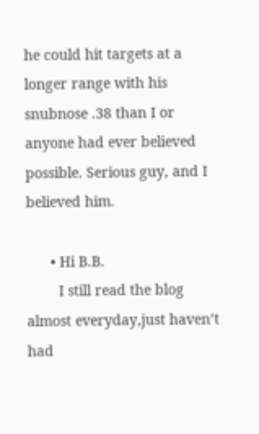he could hit targets at a longer range with his snubnose .38 than I or anyone had ever believed possible. Serious guy, and I believed him.

      • Hi B.B.
        I still read the blog almost everyday,just haven’t had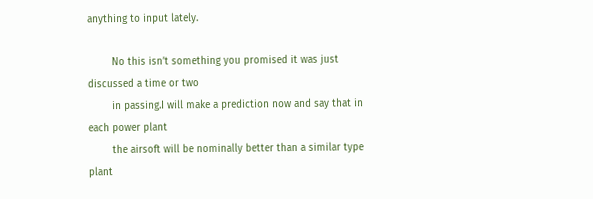anything to input lately.

        No this isn’t something you promised it was just discussed a time or two
        in passing.I will make a prediction now and say that in each power plant
        the airsoft will be nominally better than a similar type plant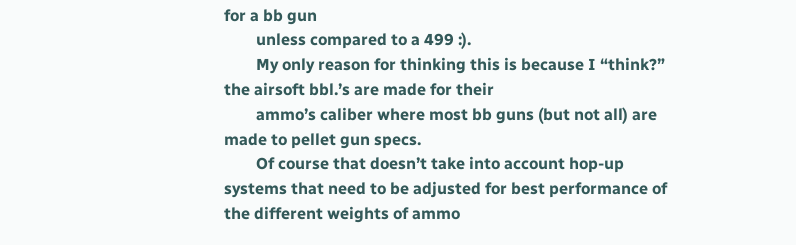for a bb gun
        unless compared to a 499 :).
        My only reason for thinking this is because I “think?” the airsoft bbl.’s are made for their
        ammo’s caliber where most bb guns (but not all) are made to pellet gun specs.
        Of course that doesn’t take into account hop-up systems that need to be adjusted for best performance of the different weights of ammo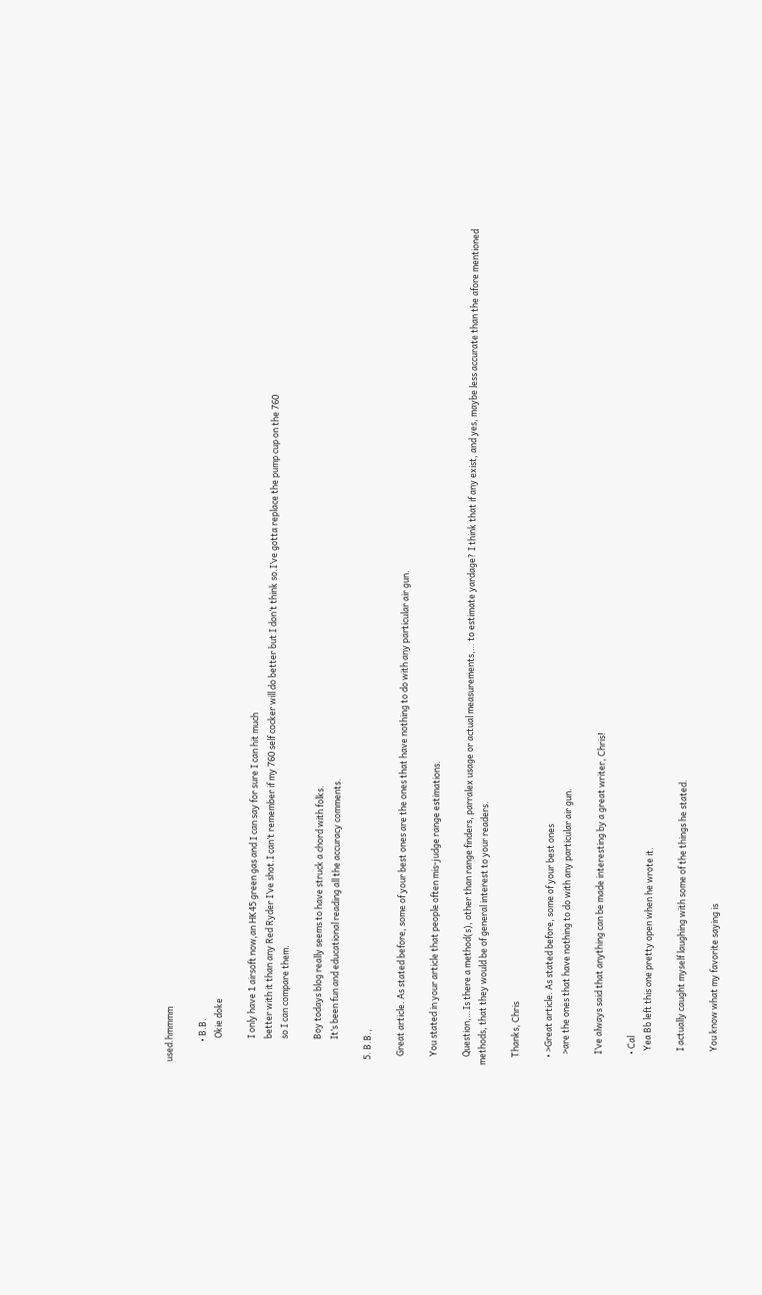used.hmmmm

          • B.B.
            Okie doke

            I only have 1 airsoft now,an HK45 green gas and I can say for sure I can hit much
            better with it than any Red Ryder I’ve shot.I can’t remember if my 760 self cocker will do better but I don’t think so.I’ve gotta replace the pump cup on the 760
            so I can compare them.

            Boy todays blog really seems to have struck a chord with folks.
            It’s been fun and educational reading all the accuracy comments.

  5. B.B.,

    Great article. As stated before, some of your best ones are the ones that have nothing to do with any particular air gun.

    You stated in your article that people often mis-judge range estimations.

    Question,…Is there a method(s), other than range finders, parralex usage or actual measurements,… to estimate yardage? I think that if any exist, and yes, maybe less accurate than the afore mentioned methods, that they would be of general interest to your readers.

    Thanks, Chris

    • >Great article. As stated before, some of your best ones
      >are the ones that have nothing to do with any particular air gun.

      I’ve always said that anything can be made interesting by a great writer, Chris!

      • Cal
        Yea Bb left this one pretty open when he wrote it.

        I actually caught myself laughing with some of the things he stated.

        You know what my favorite saying is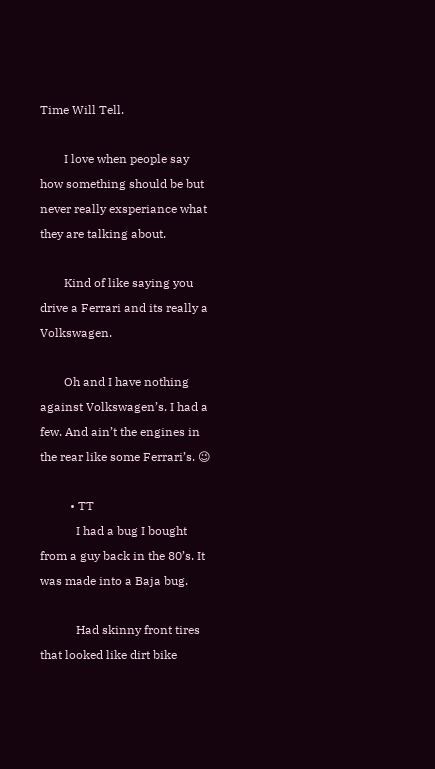Time Will Tell.

        I love when people say how something should be but never really exsperiance what they are talking about.

        Kind of like saying you drive a Ferrari and its really a Volkswagen.

        Oh and I have nothing against Volkswagen’s. I had a few. And ain’t the engines in the rear like some Ferrari’s. 😉

          • TT
            I had a bug I bought from a guy back in the 80’s. It was made into a Baja bug.

            Had skinny front tires that looked like dirt bike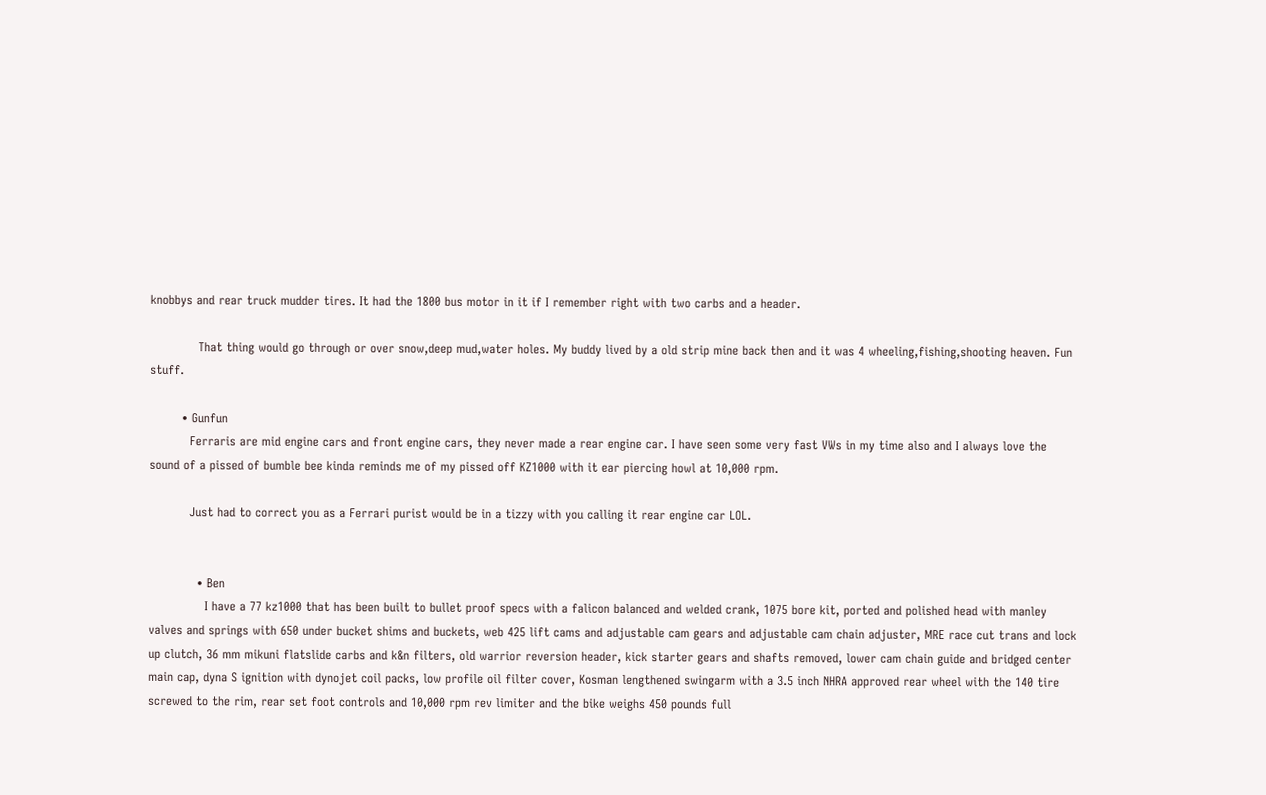knobbys and rear truck mudder tires. It had the 1800 bus motor in it if I remember right with two carbs and a header.

            That thing would go through or over snow,deep mud,water holes. My buddy lived by a old strip mine back then and it was 4 wheeling,fishing,shooting heaven. Fun stuff.

        • Gunfun
          Ferraris are mid engine cars and front engine cars, they never made a rear engine car. I have seen some very fast VWs in my time also and I always love the sound of a pissed of bumble bee kinda reminds me of my pissed off KZ1000 with it ear piercing howl at 10,000 rpm.

          Just had to correct you as a Ferrari purist would be in a tizzy with you calling it rear engine car LOL.


            • Ben
              I have a 77 kz1000 that has been built to bullet proof specs with a falicon balanced and welded crank, 1075 bore kit, ported and polished head with manley valves and springs with 650 under bucket shims and buckets, web 425 lift cams and adjustable cam gears and adjustable cam chain adjuster, MRE race cut trans and lock up clutch, 36 mm mikuni flatslide carbs and k&n filters, old warrior reversion header, kick starter gears and shafts removed, lower cam chain guide and bridged center main cap, dyna S ignition with dynojet coil packs, low profile oil filter cover, Kosman lengthened swingarm with a 3.5 inch NHRA approved rear wheel with the 140 tire screwed to the rim, rear set foot controls and 10,000 rpm rev limiter and the bike weighs 450 pounds full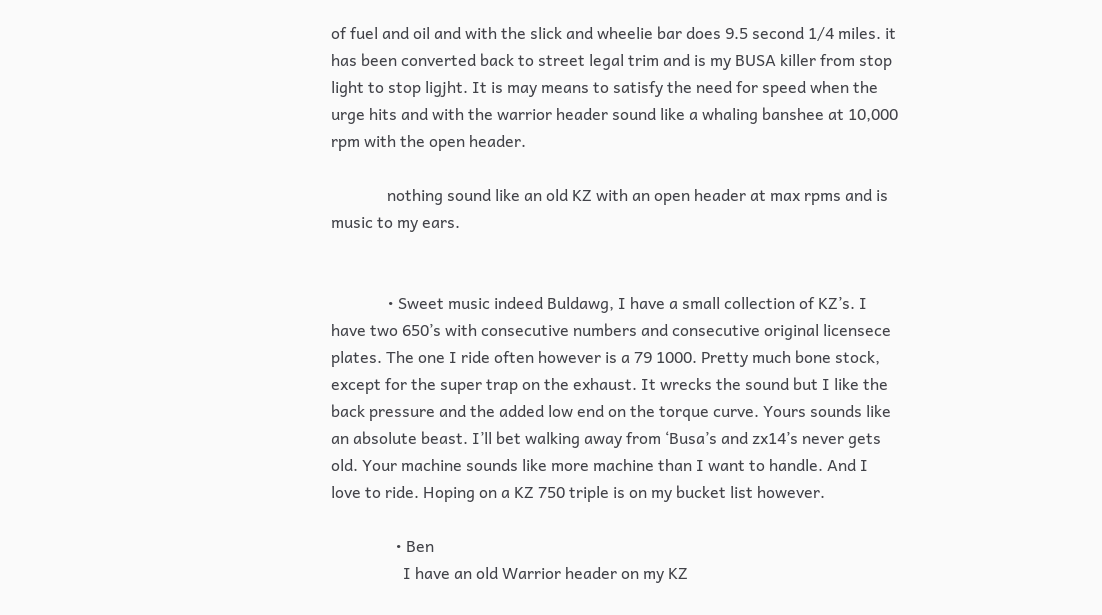of fuel and oil and with the slick and wheelie bar does 9.5 second 1/4 miles. it has been converted back to street legal trim and is my BUSA killer from stop light to stop ligjht. It is may means to satisfy the need for speed when the urge hits and with the warrior header sound like a whaling banshee at 10,000 rpm with the open header.

              nothing sound like an old KZ with an open header at max rpms and is music to my ears.


              • Sweet music indeed Buldawg, I have a small collection of KZ’s. I have two 650’s with consecutive numbers and consecutive original licensece plates. The one I ride often however is a 79 1000. Pretty much bone stock, except for the super trap on the exhaust. It wrecks the sound but I like the back pressure and the added low end on the torque curve. Yours sounds like an absolute beast. I’ll bet walking away from ‘Busa’s and zx14’s never gets old. Your machine sounds like more machine than I want to handle. And I love to ride. Hoping on a KZ 750 triple is on my bucket list however.

                • Ben
                  I have an old Warrior header on my KZ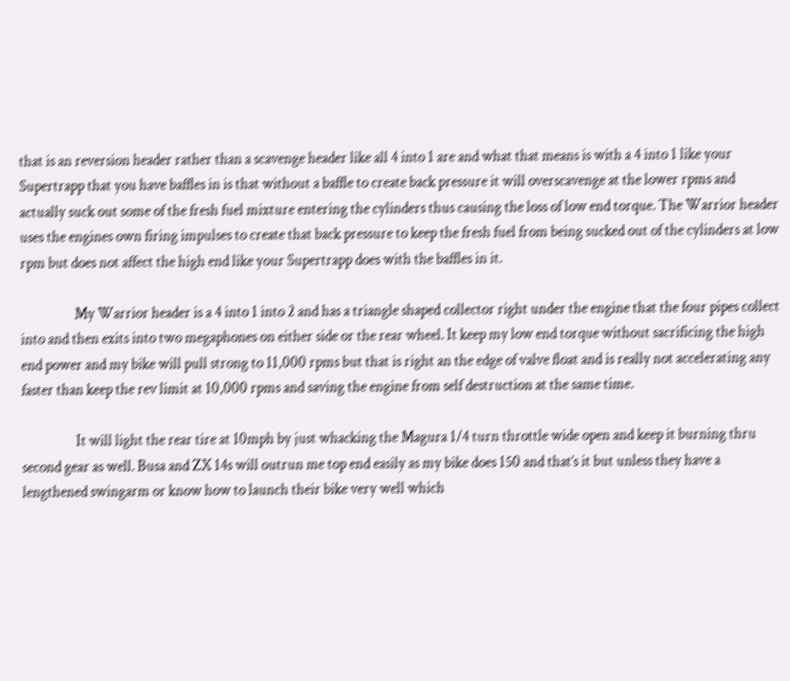that is an reversion header rather than a scavenge header like all 4 into 1 are and what that means is with a 4 into 1 like your Supertrapp that you have baffles in is that without a baffle to create back pressure it will overscavenge at the lower rpms and actually suck out some of the fresh fuel mixture entering the cylinders thus causing the loss of low end torque. The Warrior header uses the engines own firing impulses to create that back pressure to keep the fresh fuel from being sucked out of the cylinders at low rpm but does not affect the high end like your Supertrapp does with the baffles in it.

                  My Warrior header is a 4 into 1 into 2 and has a triangle shaped collector right under the engine that the four pipes collect into and then exits into two megaphones on either side or the rear wheel. It keep my low end torque without sacrificing the high end power and my bike will pull strong to 11,000 rpms but that is right an the edge of valve float and is really not accelerating any faster than keep the rev limit at 10,000 rpms and saving the engine from self destruction at the same time.

                  It will light the rear tire at 10mph by just whacking the Magura 1/4 turn throttle wide open and keep it burning thru second gear as well. Busa and ZX 14s will outrun me top end easily as my bike does 150 and that’s it but unless they have a lengthened swingarm or know how to launch their bike very well which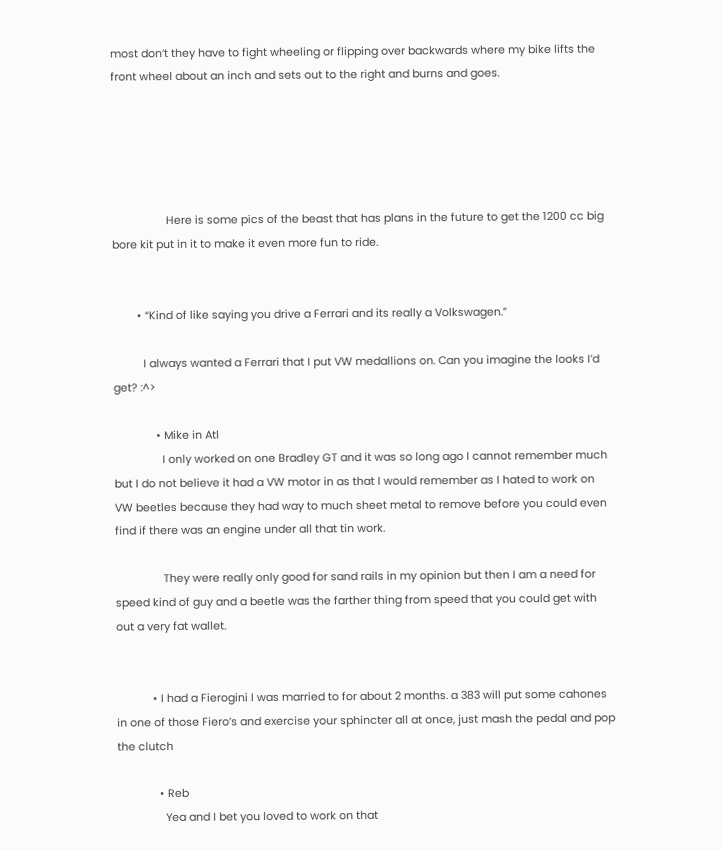most don’t they have to fight wheeling or flipping over backwards where my bike lifts the front wheel about an inch and sets out to the right and burns and goes.





                  Here is some pics of the beast that has plans in the future to get the 1200 cc big bore kit put in it to make it even more fun to ride.


        • “Kind of like saying you drive a Ferrari and its really a Volkswagen.”

          I always wanted a Ferrari that I put VW medallions on. Can you imagine the looks I’d get? :^>

              • Mike in Atl
                I only worked on one Bradley GT and it was so long ago I cannot remember much but I do not believe it had a VW motor in as that I would remember as I hated to work on VW beetles because they had way to much sheet metal to remove before you could even find if there was an engine under all that tin work.

                They were really only good for sand rails in my opinion but then I am a need for speed kind of guy and a beetle was the farther thing from speed that you could get with out a very fat wallet.


            • I had a Fierogini I was married to for about 2 months. a 383 will put some cahones in one of those Fiero’s and exercise your sphincter all at once, just mash the pedal and pop the clutch

              • Reb
                Yea and I bet you loved to work on that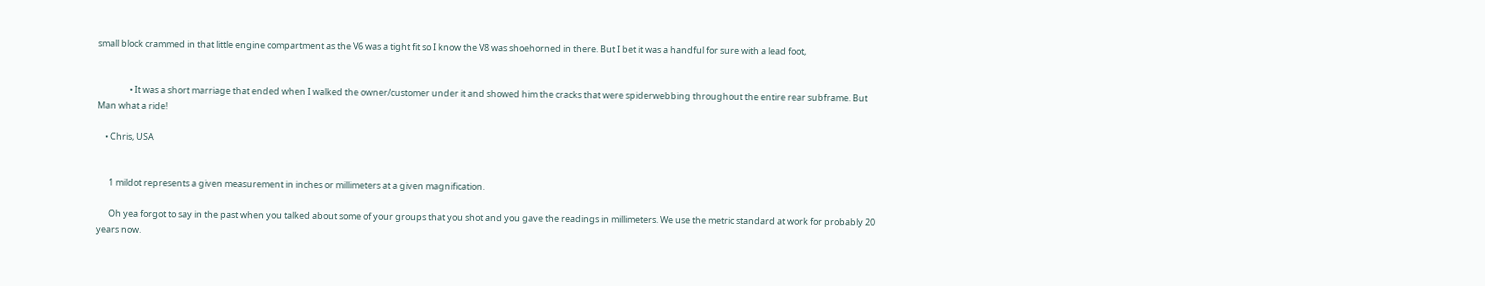small block crammed in that little engine compartment as the V6 was a tight fit so I know the V8 was shoehorned in there. But I bet it was a handful for sure with a lead foot,


                • It was a short marriage that ended when I walked the owner/customer under it and showed him the cracks that were spiderwebbing throughout the entire rear subframe. But Man what a ride!

    • Chris, USA


      1 mildot represents a given measurement in inches or millimeters at a given magnification.

      Oh yea forgot to say in the past when you talked about some of your groups that you shot and you gave the readings in millimeters. We use the metric standard at work for probably 20 years now.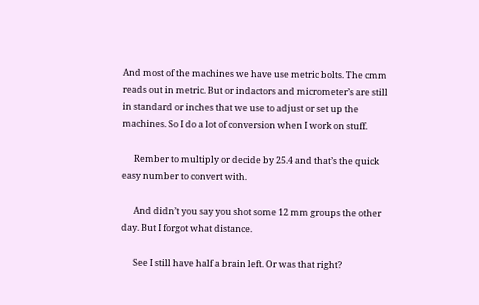And most of the machines we have use metric bolts. The cmm reads out in metric. But or indactors and micrometer’s are still in standard or inches that we use to adjust or set up the machines. So I do a lot of conversion when I work on stuff.

      Rember to multiply or decide by 25.4 and that’s the quick easy number to convert with.

      And didn’t you say you shot some 12 mm groups the other day. But I forgot what distance.

      See I still have half a brain left. Or was that right?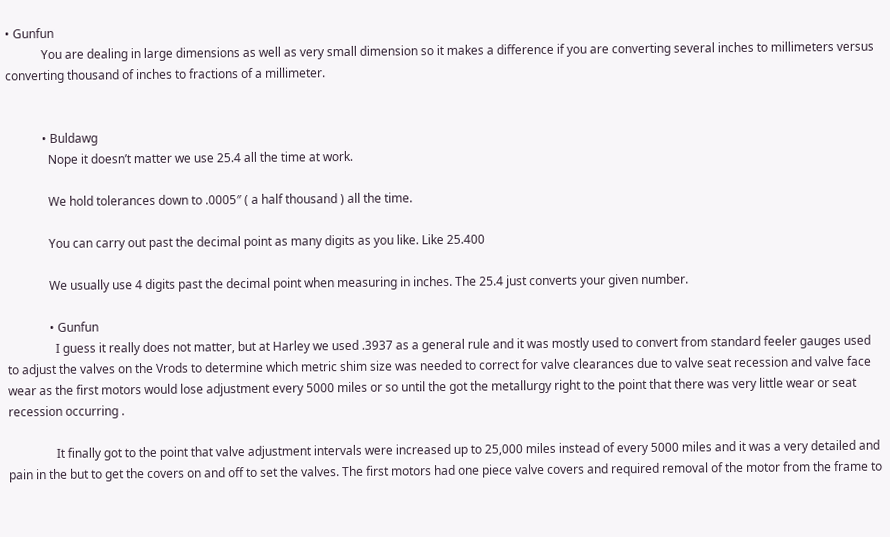• Gunfun
            You are dealing in large dimensions as well as very small dimension so it makes a difference if you are converting several inches to millimeters versus converting thousand of inches to fractions of a millimeter.


            • Buldawg
              Nope it doesn’t matter we use 25.4 all the time at work.

              We hold tolerances down to .0005″ ( a half thousand ) all the time.

              You can carry out past the decimal point as many digits as you like. Like 25.400

              We usually use 4 digits past the decimal point when measuring in inches. The 25.4 just converts your given number.

              • Gunfun
                I guess it really does not matter, but at Harley we used .3937 as a general rule and it was mostly used to convert from standard feeler gauges used to adjust the valves on the Vrods to determine which metric shim size was needed to correct for valve clearances due to valve seat recession and valve face wear as the first motors would lose adjustment every 5000 miles or so until the got the metallurgy right to the point that there was very little wear or seat recession occurring .

                It finally got to the point that valve adjustment intervals were increased up to 25,000 miles instead of every 5000 miles and it was a very detailed and pain in the but to get the covers on and off to set the valves. The first motors had one piece valve covers and required removal of the motor from the frame to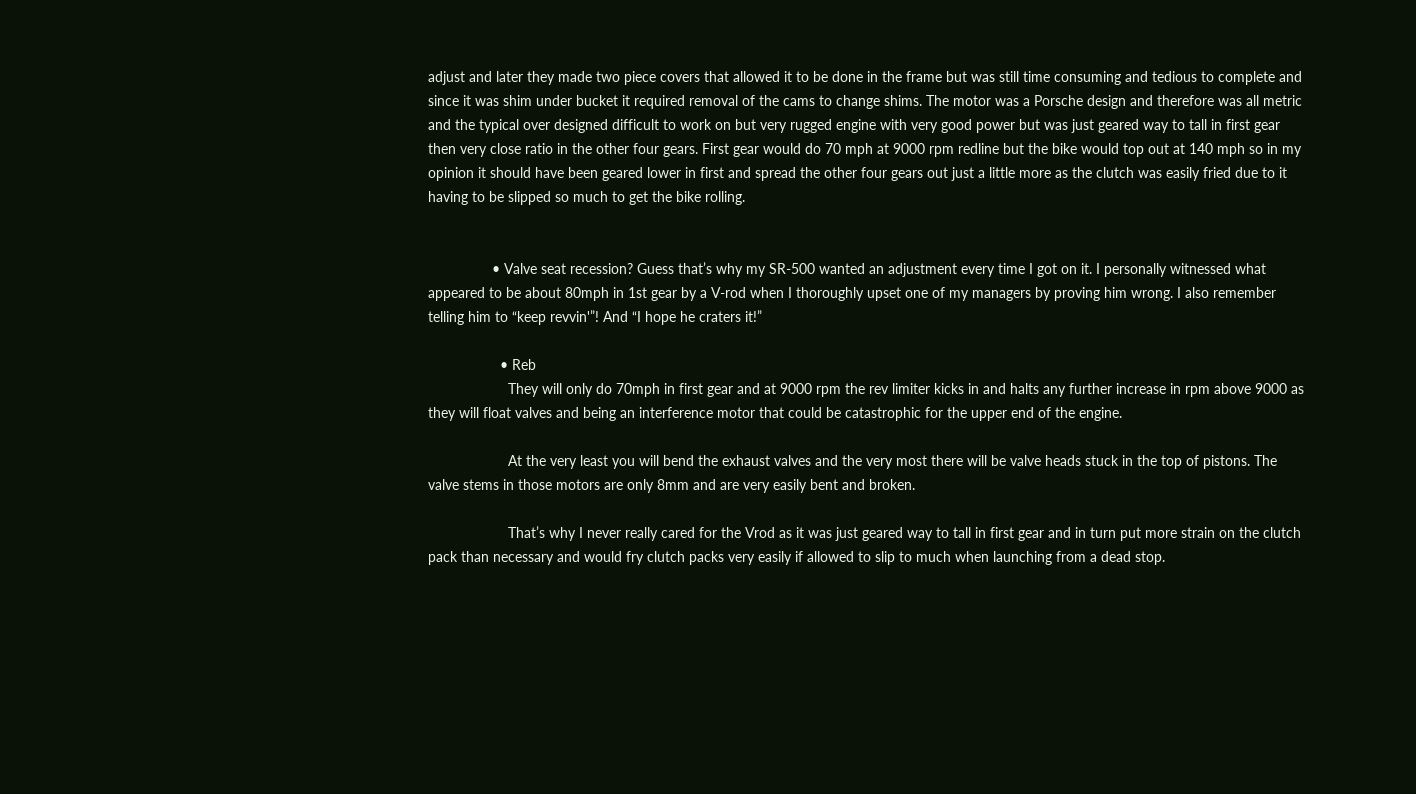adjust and later they made two piece covers that allowed it to be done in the frame but was still time consuming and tedious to complete and since it was shim under bucket it required removal of the cams to change shims. The motor was a Porsche design and therefore was all metric and the typical over designed difficult to work on but very rugged engine with very good power but was just geared way to tall in first gear then very close ratio in the other four gears. First gear would do 70 mph at 9000 rpm redline but the bike would top out at 140 mph so in my opinion it should have been geared lower in first and spread the other four gears out just a little more as the clutch was easily fried due to it having to be slipped so much to get the bike rolling.


                • Valve seat recession? Guess that’s why my SR-500 wanted an adjustment every time I got on it. I personally witnessed what appeared to be about 80mph in 1st gear by a V-rod when I thoroughly upset one of my managers by proving him wrong. I also remember telling him to “keep revvin'”! And “I hope he craters it!”

                  • Reb
                    They will only do 70mph in first gear and at 9000 rpm the rev limiter kicks in and halts any further increase in rpm above 9000 as they will float valves and being an interference motor that could be catastrophic for the upper end of the engine.

                    At the very least you will bend the exhaust valves and the very most there will be valve heads stuck in the top of pistons. The valve stems in those motors are only 8mm and are very easily bent and broken.

                    That’s why I never really cared for the Vrod as it was just geared way to tall in first gear and in turn put more strain on the clutch pack than necessary and would fry clutch packs very easily if allowed to slip to much when launching from a dead stop.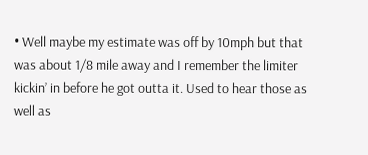• Well maybe my estimate was off by 10mph but that was about 1/8 mile away and I remember the limiter kickin’ in before he got outta it. Used to hear those as well as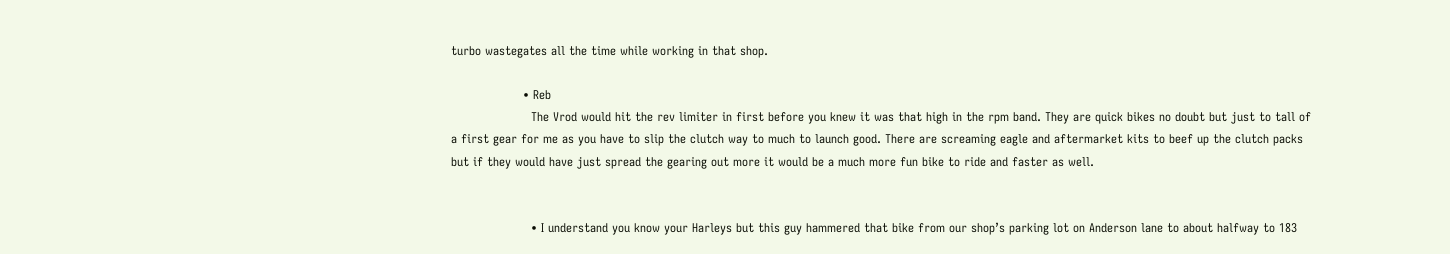turbo wastegates all the time while working in that shop.

                  • Reb
                    The Vrod would hit the rev limiter in first before you knew it was that high in the rpm band. They are quick bikes no doubt but just to tall of a first gear for me as you have to slip the clutch way to much to launch good. There are screaming eagle and aftermarket kits to beef up the clutch packs but if they would have just spread the gearing out more it would be a much more fun bike to ride and faster as well.


                    • I understand you know your Harleys but this guy hammered that bike from our shop’s parking lot on Anderson lane to about halfway to 183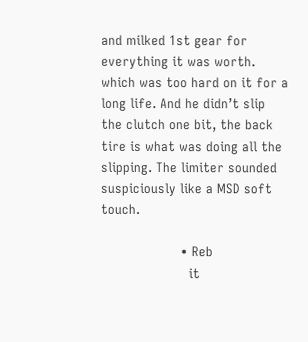and milked 1st gear for everything it was worth. which was too hard on it for a long life. And he didn’t slip the clutch one bit, the back tire is what was doing all the slipping. The limiter sounded suspiciously like a MSD soft touch.

                    • Reb
                      it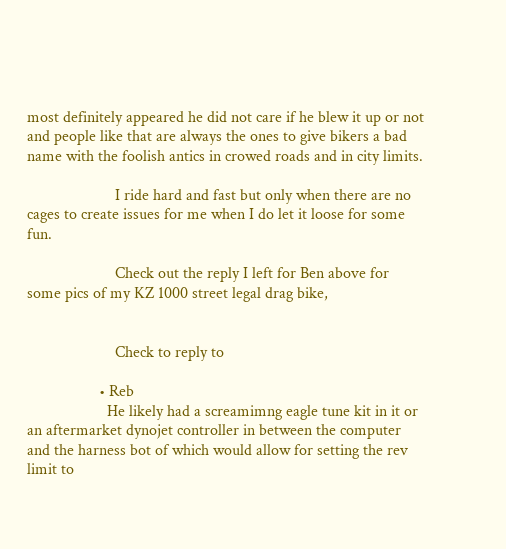most definitely appeared he did not care if he blew it up or not and people like that are always the ones to give bikers a bad name with the foolish antics in crowed roads and in city limits.

                      I ride hard and fast but only when there are no cages to create issues for me when I do let it loose for some fun.

                      Check out the reply I left for Ben above for some pics of my KZ 1000 street legal drag bike,


                      Check to reply to

                  • Reb
                    He likely had a screamimng eagle tune kit in it or an aftermarket dynojet controller in between the computer and the harness bot of which would allow for setting the rev limit to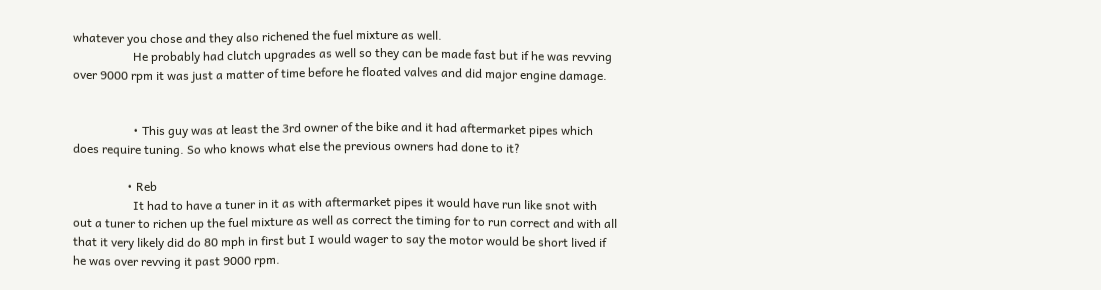whatever you chose and they also richened the fuel mixture as well.
                    He probably had clutch upgrades as well so they can be made fast but if he was revving over 9000 rpm it was just a matter of time before he floated valves and did major engine damage.


                    • This guy was at least the 3rd owner of the bike and it had aftermarket pipes which does require tuning. So who knows what else the previous owners had done to it?

                  • Reb
                    It had to have a tuner in it as with aftermarket pipes it would have run like snot with out a tuner to richen up the fuel mixture as well as correct the timing for to run correct and with all that it very likely did do 80 mph in first but I would wager to say the motor would be short lived if he was over revving it past 9000 rpm.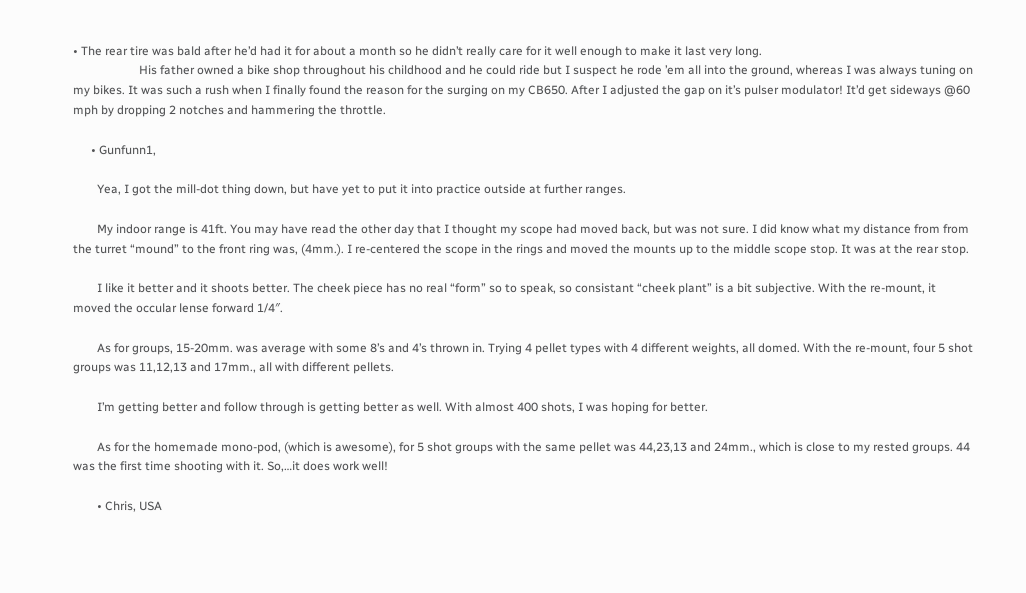• The rear tire was bald after he’d had it for about a month so he didn’t really care for it well enough to make it last very long.
                      His father owned a bike shop throughout his childhood and he could ride but I suspect he rode ’em all into the ground, whereas I was always tuning on my bikes. It was such a rush when I finally found the reason for the surging on my CB650. After I adjusted the gap on it’s pulser modulator! It’d get sideways @60 mph by dropping 2 notches and hammering the throttle.

      • Gunfunn1,

        Yea, I got the mill-dot thing down, but have yet to put it into practice outside at further ranges.

        My indoor range is 41ft. You may have read the other day that I thought my scope had moved back, but was not sure. I did know what my distance from from the turret “mound” to the front ring was, (4mm.). I re-centered the scope in the rings and moved the mounts up to the middle scope stop. It was at the rear stop.

        I like it better and it shoots better. The cheek piece has no real “form” so to speak, so consistant “cheek plant” is a bit subjective. With the re-mount, it moved the occular lense forward 1/4″.

        As for groups, 15-20mm. was average with some 8’s and 4’s thrown in. Trying 4 pellet types with 4 different weights, all domed. With the re-mount, four 5 shot groups was 11,12,13 and 17mm., all with different pellets.

        I’m getting better and follow through is getting better as well. With almost 400 shots, I was hoping for better.

        As for the homemade mono-pod, (which is awesome), for 5 shot groups with the same pellet was 44,23,13 and 24mm., which is close to my rested groups. 44 was the first time shooting with it. So,…it does work well!

        • Chris, USA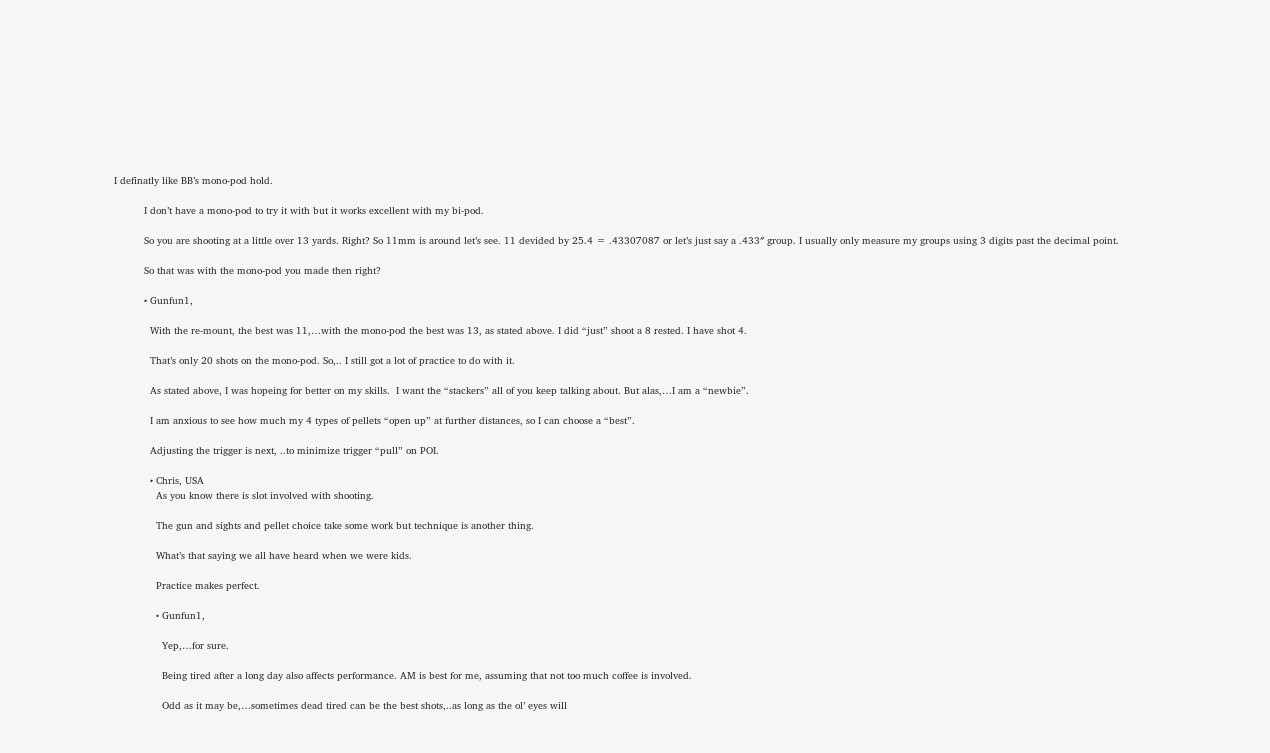I definatly like BB’s mono-pod hold.

          I don’t have a mono-pod to try it with but it works excellent with my bi-pod.

          So you are shooting at a little over 13 yards. Right? So 11mm is around let’s see. 11 devided by 25.4 = .43307087 or let’s just say a .433″ group. I usually only measure my groups using 3 digits past the decimal point.

          So that was with the mono-pod you made then right?

          • Gunfun1,

            With the re-mount, the best was 11,…with the mono-pod the best was 13, as stated above. I did “just” shoot a 8 rested. I have shot 4.

            That’s only 20 shots on the mono-pod. So,.. I still got a lot of practice to do with it.

            As stated above, I was hopeing for better on my skills.  I want the “stackers” all of you keep talking about. But alas,…I am a “newbie”.

            I am anxious to see how much my 4 types of pellets “open up” at further distances, so I can choose a “best”.

            Adjusting the trigger is next, ..to minimize trigger “pull” on POI.

            • Chris, USA
              As you know there is slot involved with shooting.

              The gun and sights and pellet choice take some work but technique is another thing.

              What’s that saying we all have heard when we were kids.

              Practice makes perfect.

              • Gunfun1,

                Yep,…for sure.

                Being tired after a long day also affects performance. AM is best for me, assuming that not too much coffee is involved.

                Odd as it may be,…sometimes dead tired can be the best shots,..as long as the ol’ eyes will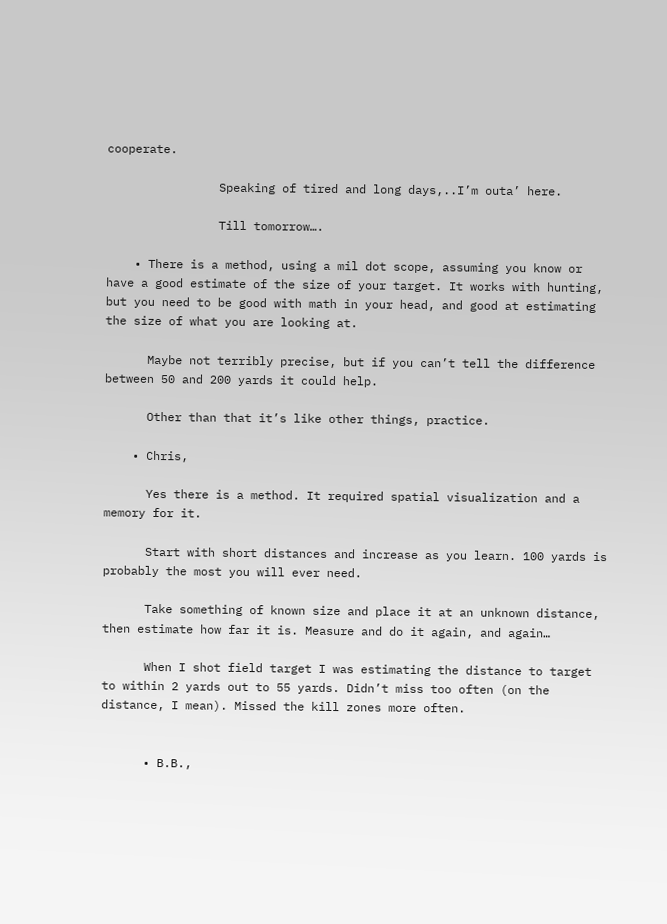cooperate.

                Speaking of tired and long days,..I’m outa’ here.

                Till tomorrow….

    • There is a method, using a mil dot scope, assuming you know or have a good estimate of the size of your target. It works with hunting, but you need to be good with math in your head, and good at estimating the size of what you are looking at.

      Maybe not terribly precise, but if you can’t tell the difference between 50 and 200 yards it could help.

      Other than that it’s like other things, practice.

    • Chris,

      Yes there is a method. It required spatial visualization and a memory for it.

      Start with short distances and increase as you learn. 100 yards is probably the most you will ever need.

      Take something of known size and place it at an unknown distance, then estimate how far it is. Measure and do it again, and again…

      When I shot field target I was estimating the distance to target to within 2 yards out to 55 yards. Didn’t miss too often (on the distance, I mean). Missed the kill zones more often.


      • B.B.,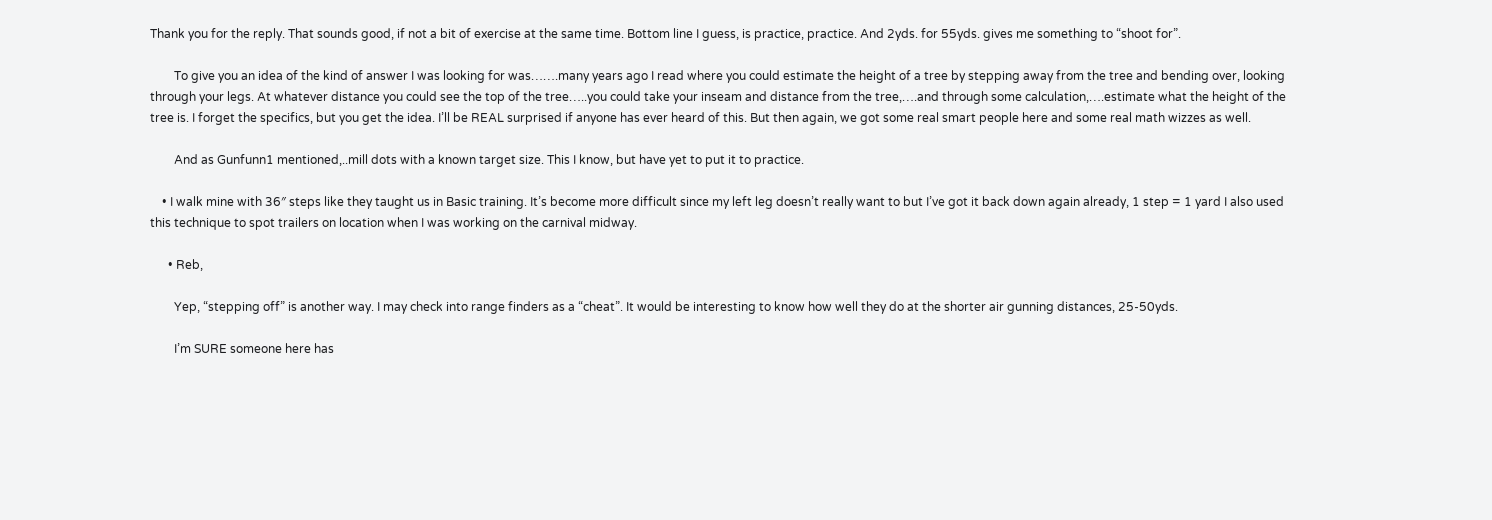Thank you for the reply. That sounds good, if not a bit of exercise at the same time. Bottom line I guess, is practice, practice. And 2yds. for 55yds. gives me something to “shoot for”.

        To give you an idea of the kind of answer I was looking for was…….many years ago I read where you could estimate the height of a tree by stepping away from the tree and bending over, looking through your legs. At whatever distance you could see the top of the tree…..you could take your inseam and distance from the tree,….and through some calculation,….estimate what the height of the tree is. I forget the specifics, but you get the idea. I’ll be REAL surprised if anyone has ever heard of this. But then again, we got some real smart people here and some real math wizzes as well.

        And as Gunfunn1 mentioned,..mill dots with a known target size. This I know, but have yet to put it to practice.

    • I walk mine with 36″ steps like they taught us in Basic training. It’s become more difficult since my left leg doesn’t really want to but I’ve got it back down again already, 1 step = 1 yard I also used this technique to spot trailers on location when I was working on the carnival midway.

      • Reb,

        Yep, “stepping off” is another way. I may check into range finders as a “cheat”. It would be interesting to know how well they do at the shorter air gunning distances, 25-50yds.

        I’m SURE someone here has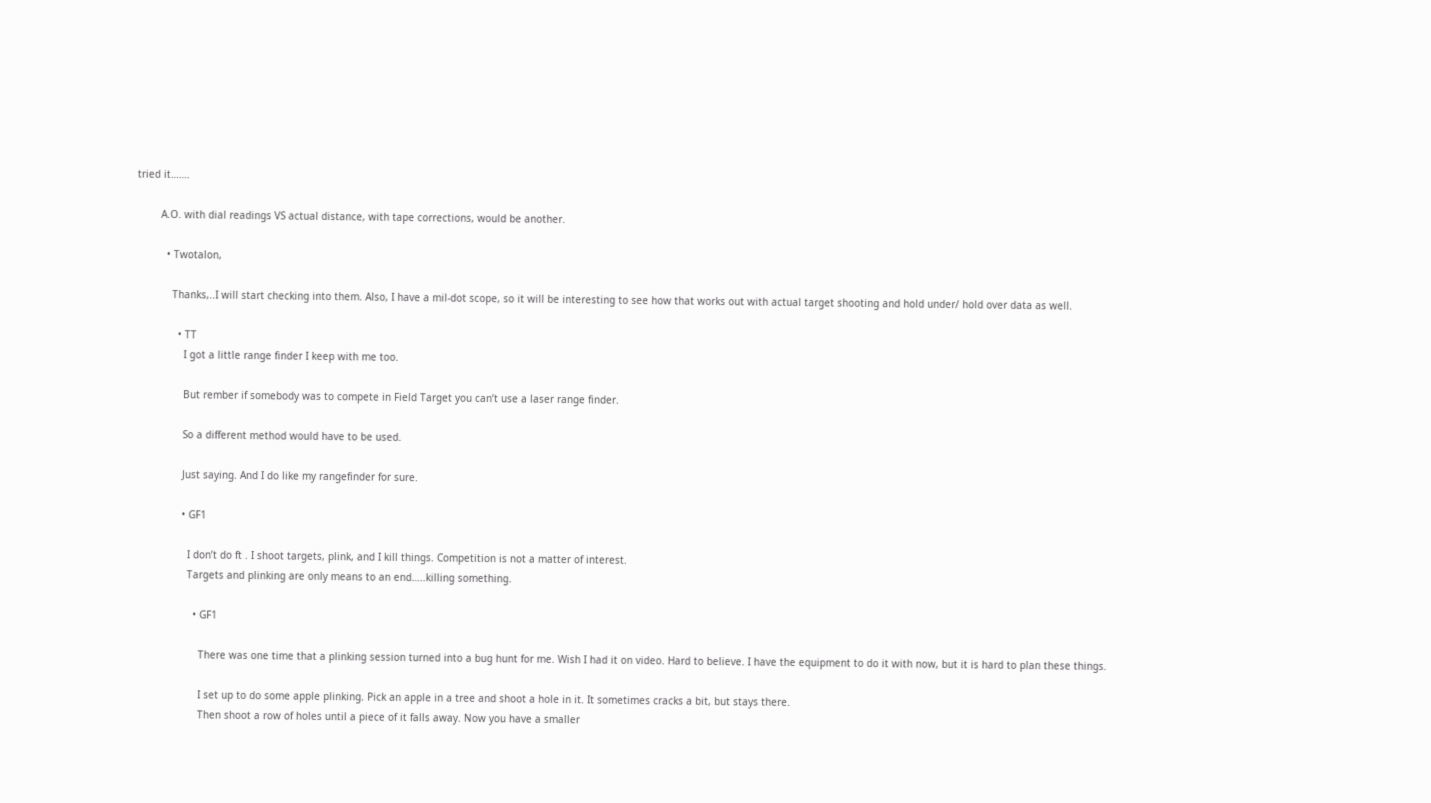tried it…….

        A.O. with dial readings VS actual distance, with tape corrections, would be another.

          • Twotalon,

            Thanks,..I will start checking into them. Also, I have a mil-dot scope, so it will be interesting to see how that works out with actual target shooting and hold under/ hold over data as well.

              • TT
                I got a little range finder I keep with me too.

                But rember if somebody was to compete in Field Target you can’t use a laser range finder.

                So a different method would have to be used.

                Just saying. And I do like my rangefinder for sure.

                • GF1

                  I don’t do ft . I shoot targets, plink, and I kill things. Competition is not a matter of interest.
                  Targets and plinking are only means to an end…..killing something.

                    • GF1

                      There was one time that a plinking session turned into a bug hunt for me. Wish I had it on video. Hard to believe. I have the equipment to do it with now, but it is hard to plan these things.

                      I set up to do some apple plinking. Pick an apple in a tree and shoot a hole in it. It sometimes cracks a bit, but stays there.
                      Then shoot a row of holes until a piece of it falls away. Now you have a smaller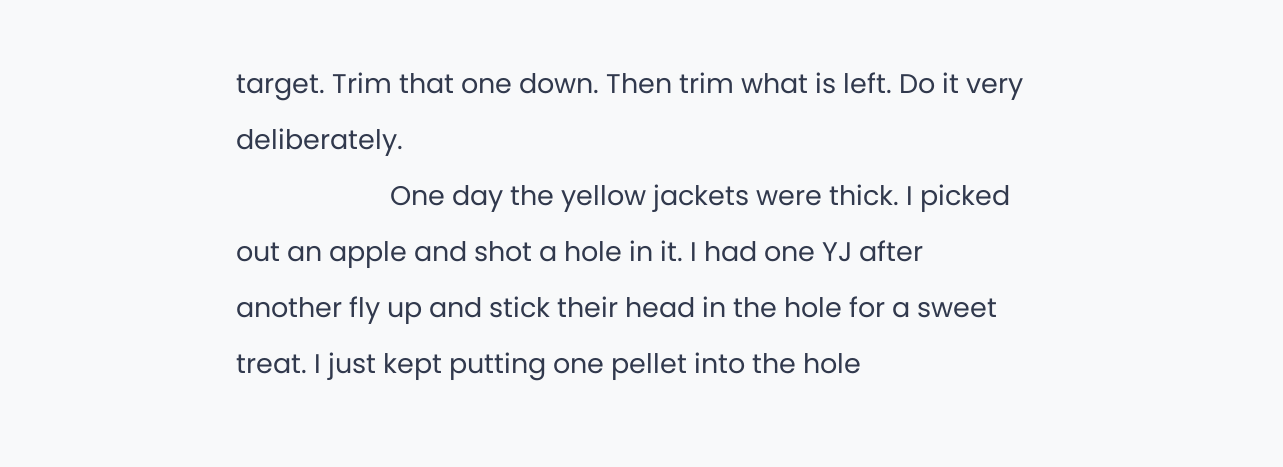target. Trim that one down. Then trim what is left. Do it very deliberately.
                      One day the yellow jackets were thick. I picked out an apple and shot a hole in it. I had one YJ after another fly up and stick their head in the hole for a sweet treat. I just kept putting one pellet into the hole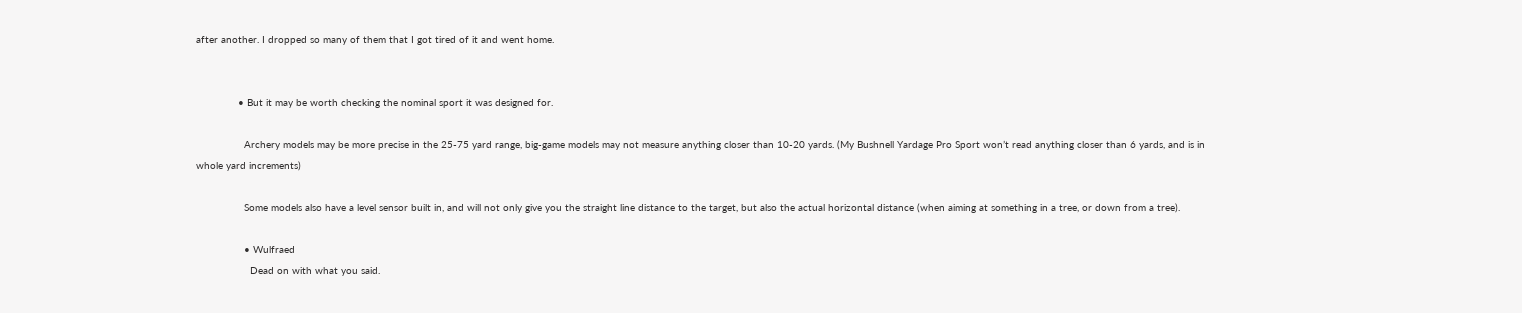after another. I dropped so many of them that I got tired of it and went home.


              • But it may be worth checking the nominal sport it was designed for.

                Archery models may be more precise in the 25-75 yard range, big-game models may not measure anything closer than 10-20 yards. (My Bushnell Yardage Pro Sport won’t read anything closer than 6 yards, and is in whole yard increments)

                Some models also have a level sensor built in, and will not only give you the straight line distance to the target, but also the actual horizontal distance (when aiming at something in a tree, or down from a tree).

                • Wulfraed
                  Dead on with what you said.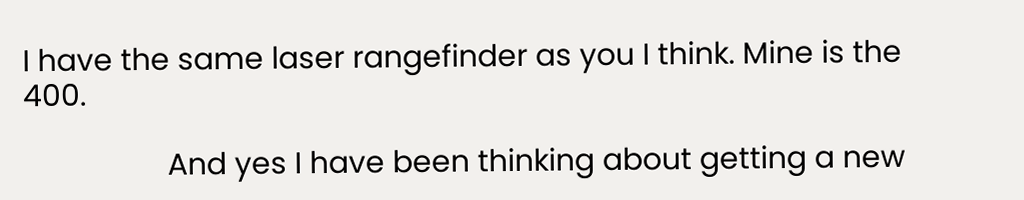I have the same laser rangefinder as you I think. Mine is the 400.

                  And yes I have been thinking about getting a new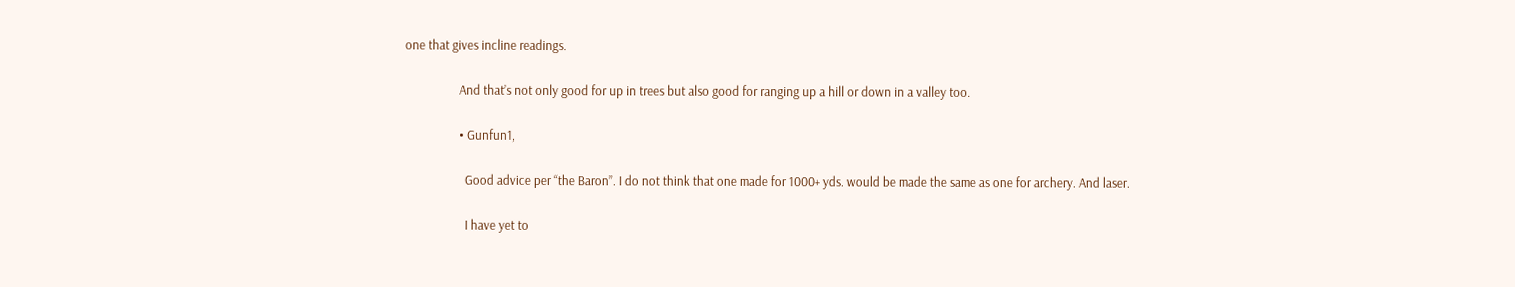one that gives incline readings.

                  And that’s not only good for up in trees but also good for ranging up a hill or down in a valley too.

                  • Gunfun1,

                    Good advice per “the Baron”. I do not think that one made for 1000+ yds. would be made the same as one for archery. And laser.

                    I have yet to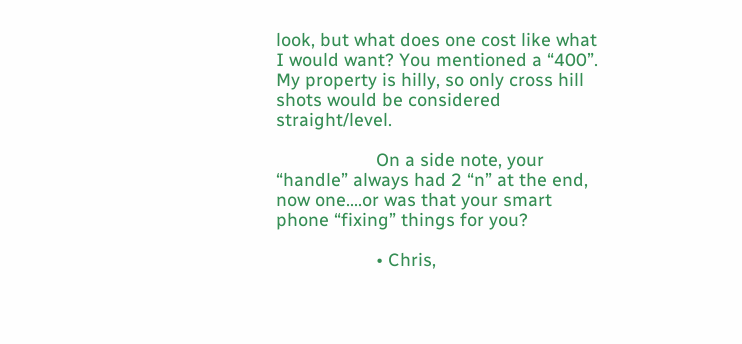look, but what does one cost like what I would want? You mentioned a “400”. My property is hilly, so only cross hill shots would be considered straight/level.

                    On a side note, your “handle” always had 2 “n” at the end, now one….or was that your smart phone “fixing” things for you?

                    • Chris,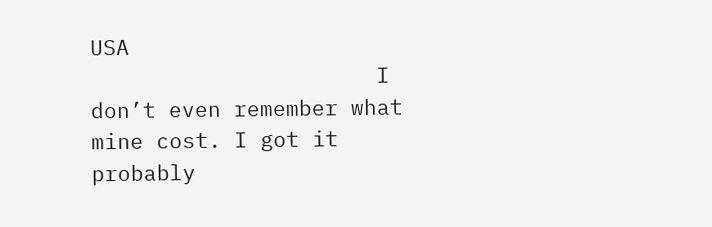USA
                      I don’t even remember what mine cost. I got it probably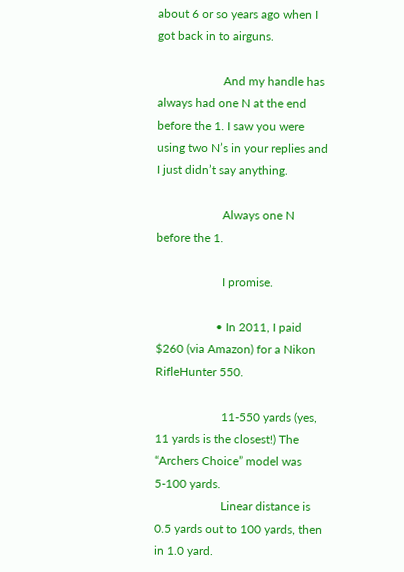about 6 or so years ago when I got back in to airguns.

                      And my handle has always had one N at the end before the 1. I saw you were using two N’s in your replies and I just didn’t say anything.

                      Always one N before the 1.

                      I promise.

                    • In 2011, I paid $260 (via Amazon) for a Nikon RifleHunter 550.

                      11-550 yards (yes, 11 yards is the closest!) The “Archers Choice” model was 5-100 yards.
                      Linear distance is 0.5 yards out to 100 yards, then in 1.0 yard.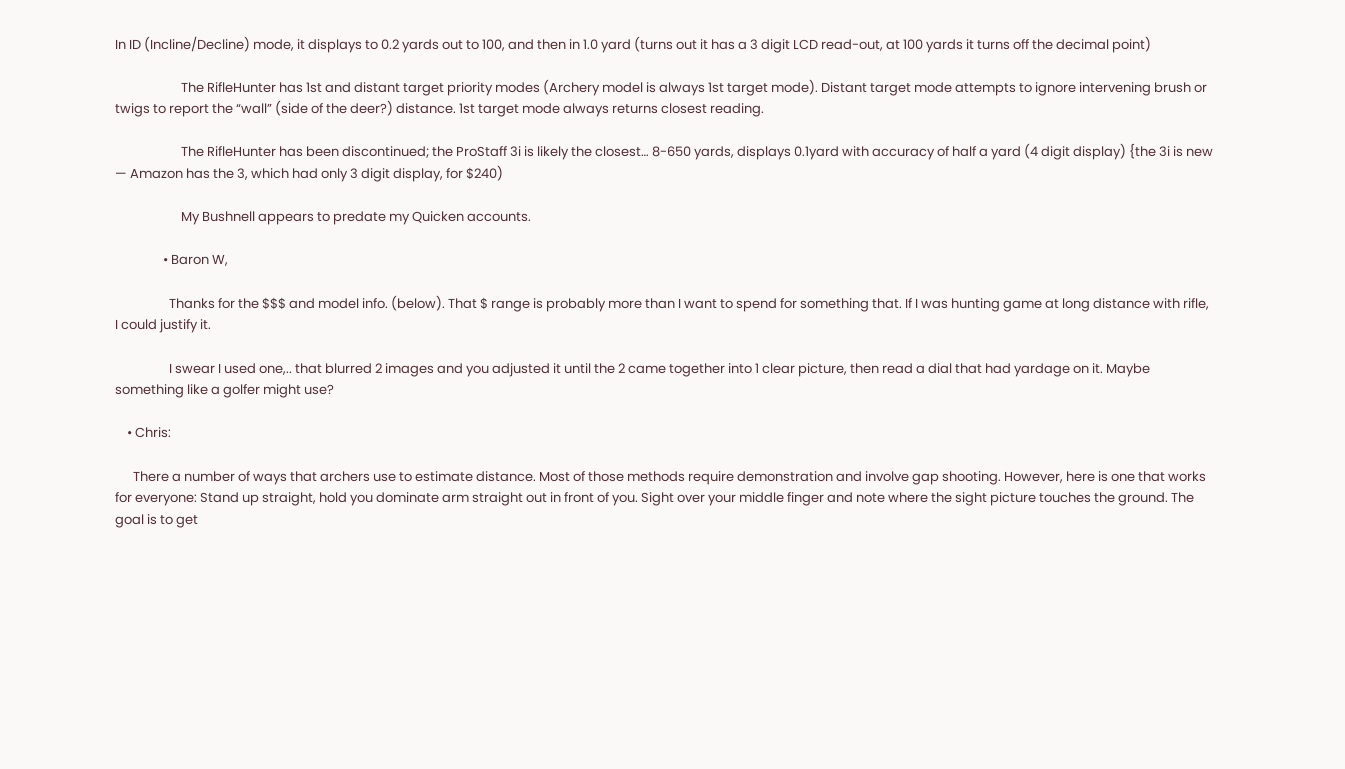In ID (Incline/Decline) mode, it displays to 0.2 yards out to 100, and then in 1.0 yard (turns out it has a 3 digit LCD read-out, at 100 yards it turns off the decimal point)

                      The RifleHunter has 1st and distant target priority modes (Archery model is always 1st target mode). Distant target mode attempts to ignore intervening brush or twigs to report the “wall” (side of the deer?) distance. 1st target mode always returns closest reading.

                      The RifleHunter has been discontinued; the ProStaff 3i is likely the closest… 8-650 yards, displays 0.1yard with accuracy of half a yard (4 digit display) {the 3i is new — Amazon has the 3, which had only 3 digit display, for $240)

                      My Bushnell appears to predate my Quicken accounts.

                • Baron W,

                  Thanks for the $$$ and model info. (below). That $ range is probably more than I want to spend for something that. If I was hunting game at long distance with rifle, I could justify it.

                  I swear I used one,.. that blurred 2 images and you adjusted it until the 2 came together into 1 clear picture, then read a dial that had yardage on it. Maybe something like a golfer might use?

    • Chris:

      There a number of ways that archers use to estimate distance. Most of those methods require demonstration and involve gap shooting. However, here is one that works for everyone: Stand up straight, hold you dominate arm straight out in front of you. Sight over your middle finger and note where the sight picture touches the ground. The goal is to get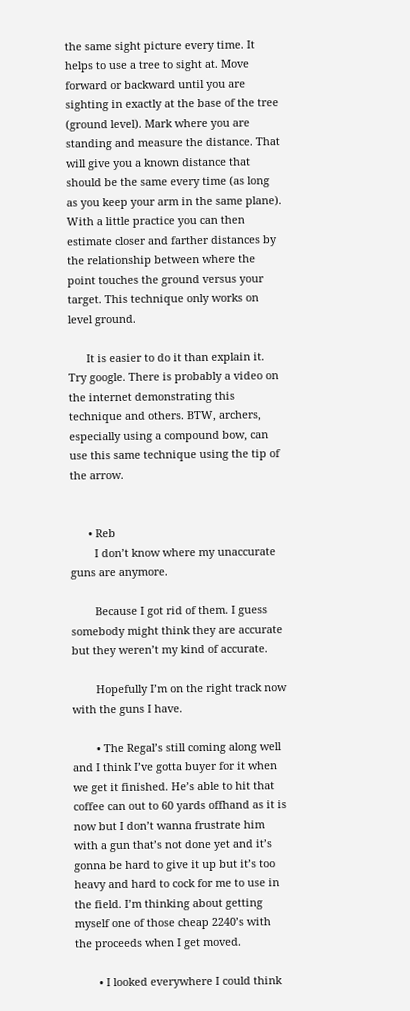the same sight picture every time. It helps to use a tree to sight at. Move forward or backward until you are sighting in exactly at the base of the tree (ground level). Mark where you are standing and measure the distance. That will give you a known distance that should be the same every time (as long as you keep your arm in the same plane). With a little practice you can then estimate closer and farther distances by the relationship between where the point touches the ground versus your target. This technique only works on level ground.

      It is easier to do it than explain it. Try google. There is probably a video on the internet demonstrating this technique and others. BTW, archers, especially using a compound bow, can use this same technique using the tip of the arrow.


      • Reb
        I don’t know where my unaccurate guns are anymore.

        Because I got rid of them. I guess somebody might think they are accurate but they weren’t my kind of accurate.

        Hopefully I’m on the right track now with the guns I have.

        • The Regal’s still coming along well and I think I’ve gotta buyer for it when we get it finished. He’s able to hit that coffee can out to 60 yards offhand as it is now but I don’t wanna frustrate him with a gun that’s not done yet and it’s gonna be hard to give it up but it’s too heavy and hard to cock for me to use in the field. I’m thinking about getting myself one of those cheap 2240’s with the proceeds when I get moved.

        • I looked everywhere I could think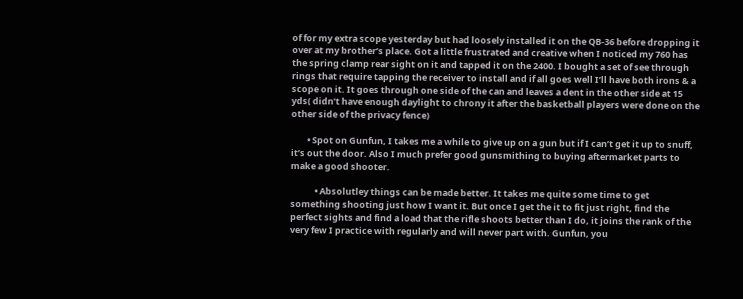of for my extra scope yesterday but had loosely installed it on the QB-36 before dropping it over at my brother’s place. Got a little frustrated and creative when I noticed my 760 has the spring clamp rear sight on it and tapped it on the 2400. I bought a set of see through rings that require tapping the receiver to install and if all goes well I’ll have both irons & a scope on it. It goes through one side of the can and leaves a dent in the other side at 15 yds( didn’t have enough daylight to chrony it after the basketball players were done on the other side of the privacy fence)

        • Spot on Gunfun, I takes me a while to give up on a gun but if I can’t get it up to snuff, it’s out the door. Also I much prefer good gunsmithing to buying aftermarket parts to make a good shooter.

            • Absolutley things can be made better. It takes me quite some time to get something shooting just how I want it. But once I get the it to fit just right, find the perfect sights and find a load that the rifle shoots better than I do, it joins the rank of the very few I practice with regularly and will never part with. Gunfun, you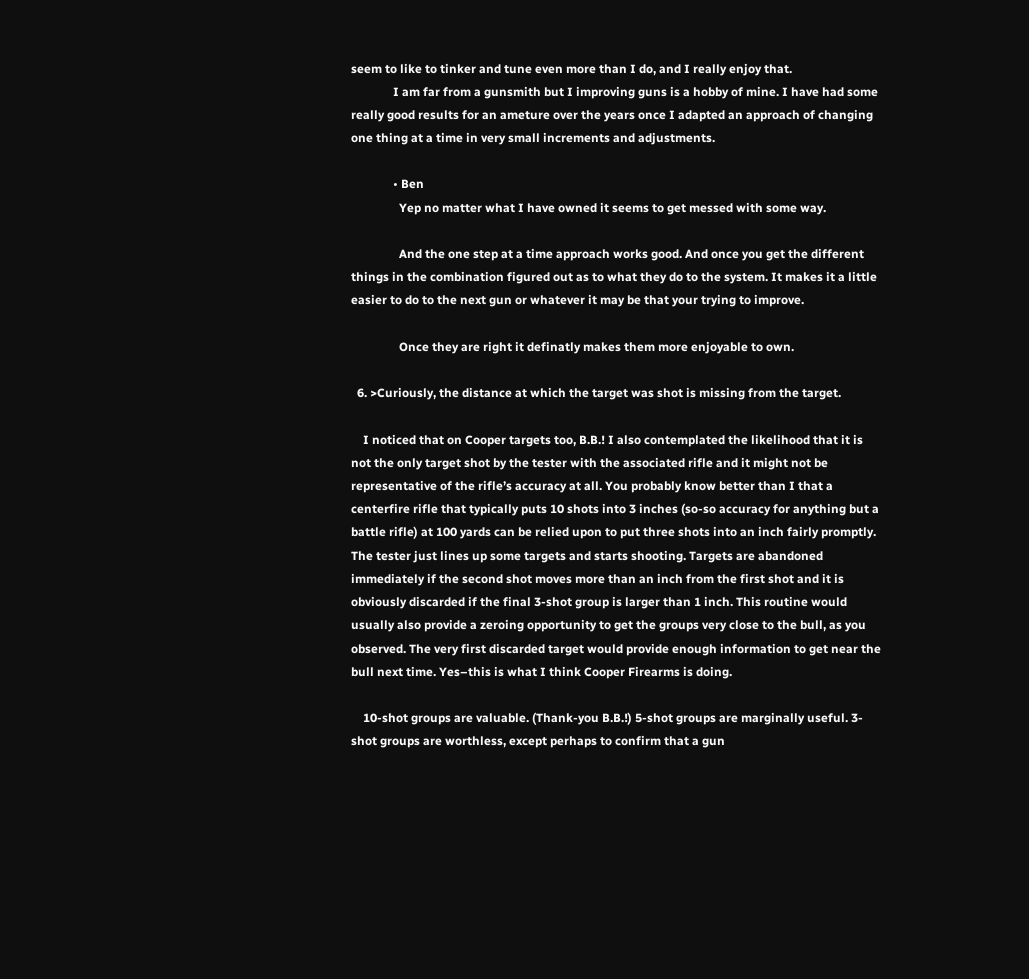seem to like to tinker and tune even more than I do, and I really enjoy that.
              I am far from a gunsmith but I improving guns is a hobby of mine. I have had some really good results for an ameture over the years once I adapted an approach of changing one thing at a time in very small increments and adjustments.

              • Ben
                Yep no matter what I have owned it seems to get messed with some way.

                And the one step at a time approach works good. And once you get the different things in the combination figured out as to what they do to the system. It makes it a little easier to do to the next gun or whatever it may be that your trying to improve.

                Once they are right it definatly makes them more enjoyable to own.

  6. >Curiously, the distance at which the target was shot is missing from the target.

    I noticed that on Cooper targets too, B.B.! I also contemplated the likelihood that it is not the only target shot by the tester with the associated rifle and it might not be representative of the rifle’s accuracy at all. You probably know better than I that a centerfire rifle that typically puts 10 shots into 3 inches (so-so accuracy for anything but a battle rifle) at 100 yards can be relied upon to put three shots into an inch fairly promptly. The tester just lines up some targets and starts shooting. Targets are abandoned immediately if the second shot moves more than an inch from the first shot and it is obviously discarded if the final 3-shot group is larger than 1 inch. This routine would usually also provide a zeroing opportunity to get the groups very close to the bull, as you observed. The very first discarded target would provide enough information to get near the bull next time. Yes–this is what I think Cooper Firearms is doing.

    10-shot groups are valuable. (Thank-you B.B.!) 5-shot groups are marginally useful. 3-shot groups are worthless, except perhaps to confirm that a gun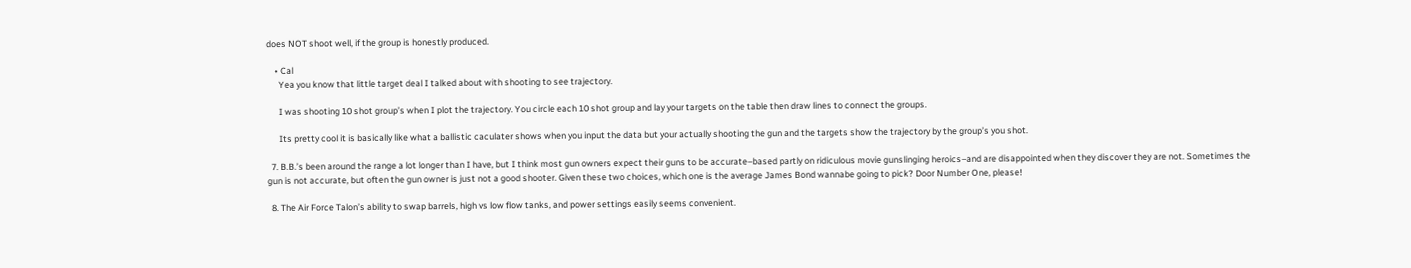does NOT shoot well, if the group is honestly produced.

    • Cal
      Yea you know that little target deal I talked about with shooting to see trajectory.

      I was shooting 10 shot group’s when I plot the trajectory. You circle each 10 shot group and lay your targets on the table then draw lines to connect the groups.

      Its pretty cool it is basically like what a ballistic caculater shows when you input the data but your actually shooting the gun and the targets show the trajectory by the group’s you shot.

  7. B.B.’s been around the range a lot longer than I have, but I think most gun owners expect their guns to be accurate–based partly on ridiculous movie gunslinging heroics–and are disappointed when they discover they are not. Sometimes the gun is not accurate, but often the gun owner is just not a good shooter. Given these two choices, which one is the average James Bond wannabe going to pick? Door Number One, please!

  8. The Air Force Talon’s ability to swap barrels, high vs low flow tanks, and power settings easily seems convenient.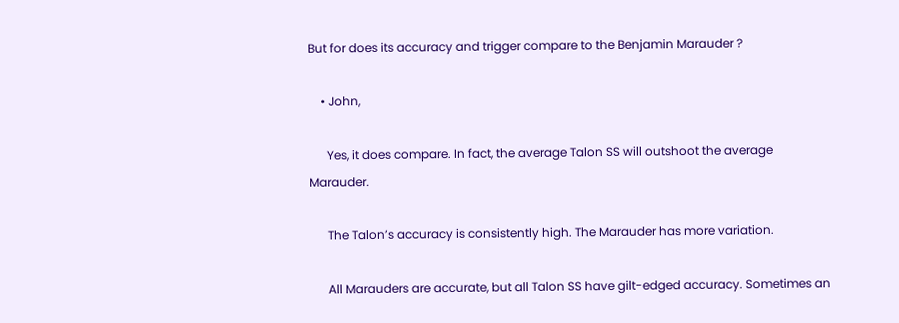But for does its accuracy and trigger compare to the Benjamin Marauder ?

    • John,

      Yes, it does compare. In fact, the average Talon SS will outshoot the average Marauder.

      The Talon’s accuracy is consistently high. The Marauder has more variation.

      All Marauders are accurate, but all Talon SS have gilt-edged accuracy. Sometimes an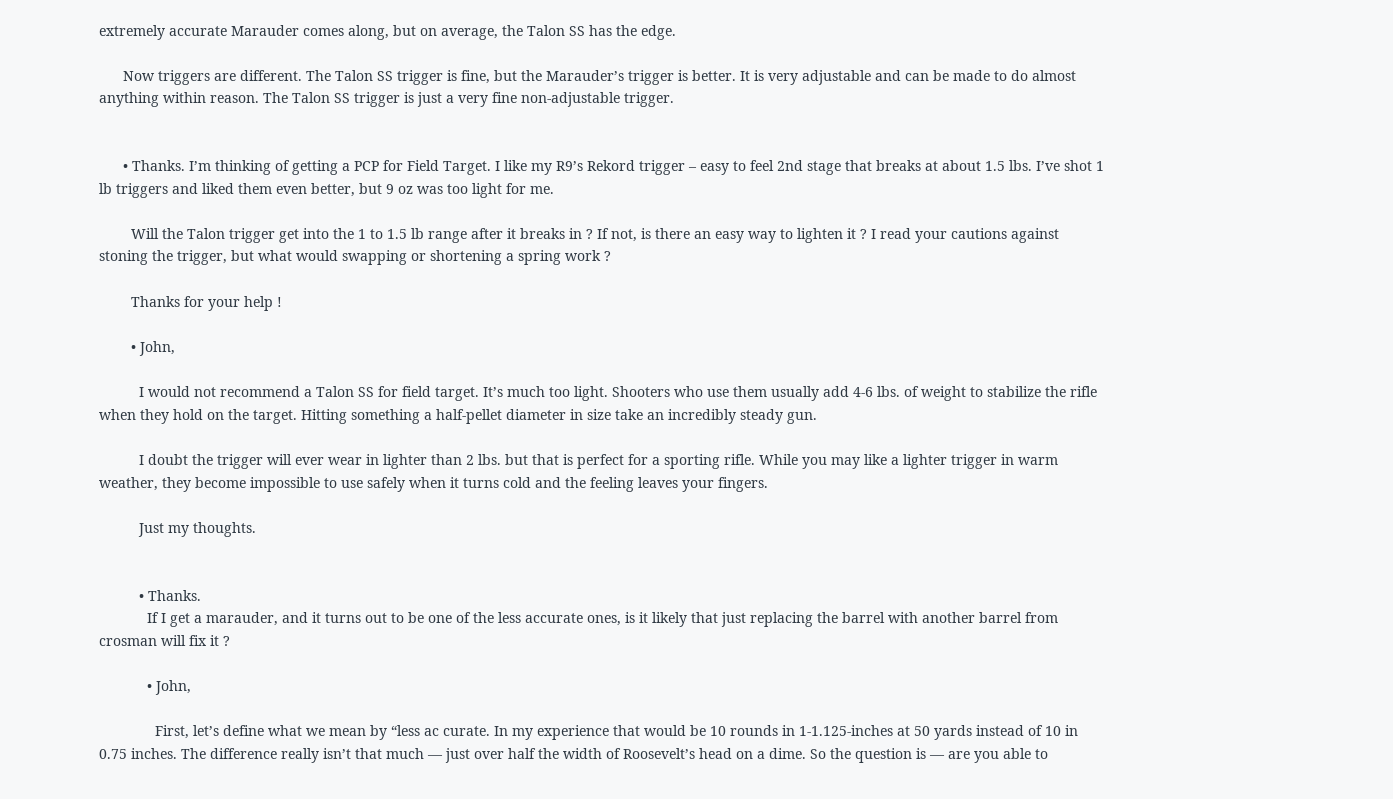extremely accurate Marauder comes along, but on average, the Talon SS has the edge.

      Now triggers are different. The Talon SS trigger is fine, but the Marauder’s trigger is better. It is very adjustable and can be made to do almost anything within reason. The Talon SS trigger is just a very fine non-adjustable trigger.


      • Thanks. I’m thinking of getting a PCP for Field Target. I like my R9’s Rekord trigger – easy to feel 2nd stage that breaks at about 1.5 lbs. I’ve shot 1 lb triggers and liked them even better, but 9 oz was too light for me.

        Will the Talon trigger get into the 1 to 1.5 lb range after it breaks in ? If not, is there an easy way to lighten it ? I read your cautions against stoning the trigger, but what would swapping or shortening a spring work ?

        Thanks for your help !

        • John,

          I would not recommend a Talon SS for field target. It’s much too light. Shooters who use them usually add 4-6 lbs. of weight to stabilize the rifle when they hold on the target. Hitting something a half-pellet diameter in size take an incredibly steady gun.

          I doubt the trigger will ever wear in lighter than 2 lbs. but that is perfect for a sporting rifle. While you may like a lighter trigger in warm weather, they become impossible to use safely when it turns cold and the feeling leaves your fingers.

          Just my thoughts.


          • Thanks.
            If I get a marauder, and it turns out to be one of the less accurate ones, is it likely that just replacing the barrel with another barrel from crosman will fix it ?

            • John,

              First, let’s define what we mean by “less ac curate. In my experience that would be 10 rounds in 1-1.125-inches at 50 yards instead of 10 in 0.75 inches. The difference really isn’t that much — just over half the width of Roosevelt’s head on a dime. So the question is — are you able to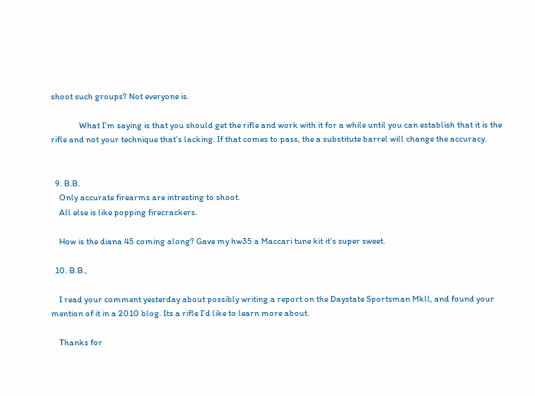shoot such groups? Not everyone is.

              What I’m saying is that you should get the rifle and work with it for a while until you can establish that it is the rifle and not your technique that’s lacking. If that comes to pass, the a substitute barrel will change the accuracy.


  9. B.B.
    Only accurate firearms are intresting to shoot.
    All else is like popping firecrackers.

    How is the diana 45 coming along? Gave my hw35 a Maccari tune kit it’s super sweet.

  10. B.B.,

    I read your comment yesterday about possibly writing a report on the Daystate Sportsman Mkll, and found your mention of it in a 2010 blog. Its a rifle I’d like to learn more about.

    Thanks for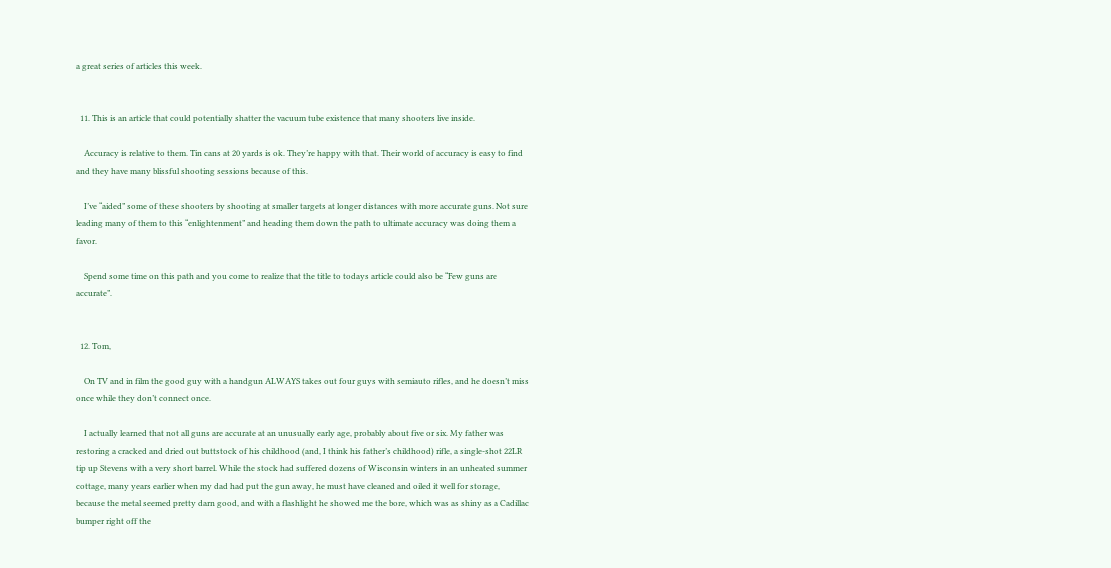a great series of articles this week.


  11. This is an article that could potentially shatter the vacuum tube existence that many shooters live inside.

    Accuracy is relative to them. Tin cans at 20 yards is ok. They’re happy with that. Their world of accuracy is easy to find and they have many blissful shooting sessions because of this.

    I’ve “aided” some of these shooters by shooting at smaller targets at longer distances with more accurate guns. Not sure leading many of them to this “enlightenment” and heading them down the path to ultimate accuracy was doing them a favor.

    Spend some time on this path and you come to realize that the title to todays article could also be “Few guns are accurate”.


  12. Tom,

    On TV and in film the good guy with a handgun ALWAYS takes out four guys with semiauto rifles, and he doesn’t miss once while they don’t connect once.

    I actually learned that not all guns are accurate at an unusually early age, probably about five or six. My father was restoring a cracked and dried out buttstock of his childhood (and, I think his father’s childhood) rifle, a single-shot 22LR tip up Stevens with a very short barrel. While the stock had suffered dozens of Wisconsin winters in an unheated summer cottage, many years earlier when my dad had put the gun away, he must have cleaned and oiled it well for storage, because the metal seemed pretty darn good, and with a flashlight he showed me the bore, which was as shiny as a Cadillac bumper right off the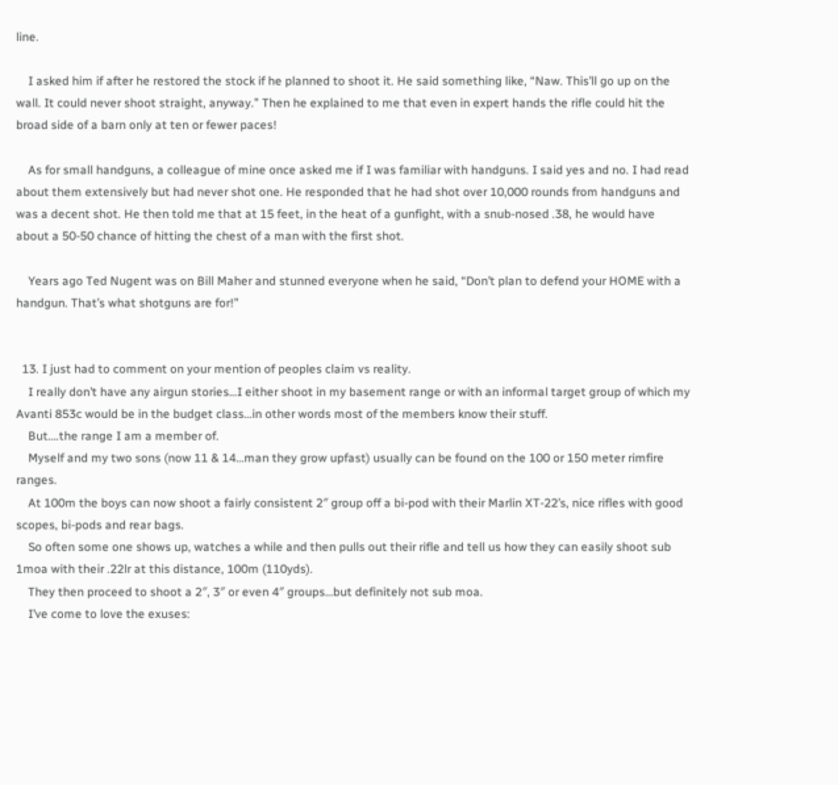line.

    I asked him if after he restored the stock if he planned to shoot it. He said something like, “Naw. This’ll go up on the wall. It could never shoot straight, anyway.” Then he explained to me that even in expert hands the rifle could hit the broad side of a barn only at ten or fewer paces!

    As for small handguns, a colleague of mine once asked me if I was familiar with handguns. I said yes and no. I had read about them extensively but had never shot one. He responded that he had shot over 10,000 rounds from handguns and was a decent shot. He then told me that at 15 feet, in the heat of a gunfight, with a snub-nosed .38, he would have about a 50-50 chance of hitting the chest of a man with the first shot.

    Years ago Ted Nugent was on Bill Maher and stunned everyone when he said, “Don’t plan to defend your HOME with a handgun. That’s what shotguns are for!”


  13. I just had to comment on your mention of peoples claim vs reality.
    I really don’t have any airgun stories…I either shoot in my basement range or with an informal target group of which my Avanti 853c would be in the budget class…in other words most of the members know their stuff.
    But….the range I am a member of.
    Myself and my two sons (now 11 & 14…man they grow upfast) usually can be found on the 100 or 150 meter rimfire ranges.
    At 100m the boys can now shoot a fairly consistent 2″ group off a bi-pod with their Marlin XT-22’s, nice rifles with good scopes, bi-pods and rear bags.
    So often some one shows up, watches a while and then pulls out their rifle and tell us how they can easily shoot sub 1moa with their .22lr at this distance, 100m (110yds).
    They then proceed to shoot a 2″, 3″ or even 4″ groups…but definitely not sub moa.
    I’ve come to love the exuses: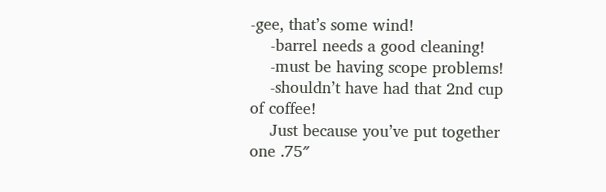-gee, that’s some wind!
    -barrel needs a good cleaning!
    -must be having scope problems!
    -shouldn’t have had that 2nd cup of coffee!
    Just because you’ve put together one .75″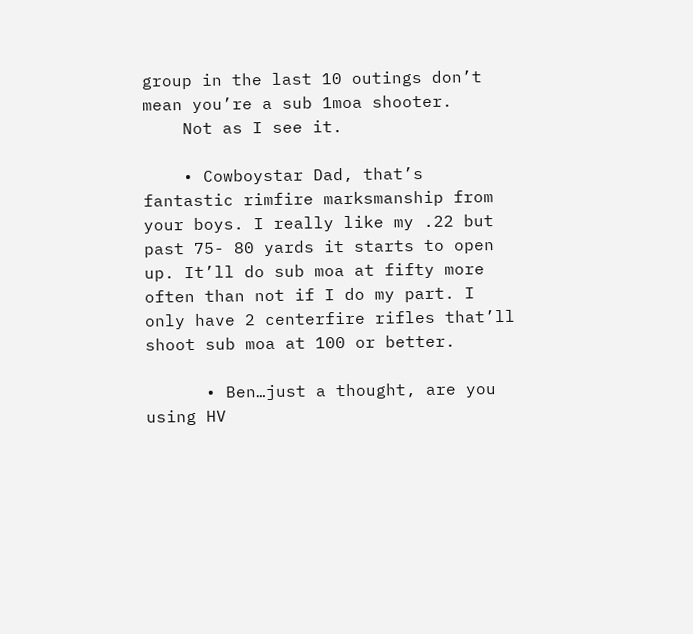group in the last 10 outings don’t mean you’re a sub 1moa shooter.
    Not as I see it.

    • Cowboystar Dad, that’s fantastic rimfire marksmanship from your boys. I really like my .22 but past 75- 80 yards it starts to open up. It’ll do sub moa at fifty more often than not if I do my part. I only have 2 centerfire rifles that’ll shoot sub moa at 100 or better.

      • Ben…just a thought, are you using HV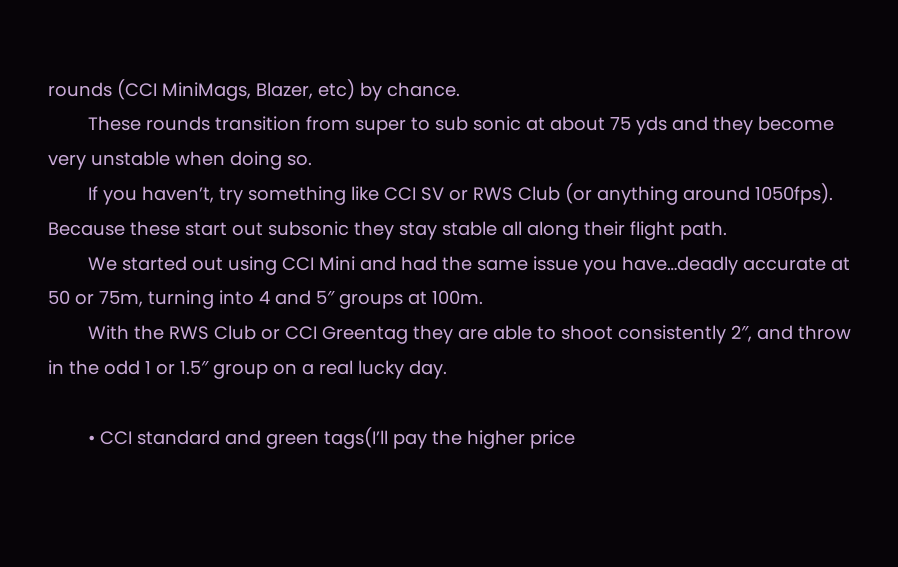rounds (CCI MiniMags, Blazer, etc) by chance.
        These rounds transition from super to sub sonic at about 75 yds and they become very unstable when doing so.
        If you haven’t, try something like CCI SV or RWS Club (or anything around 1050fps). Because these start out subsonic they stay stable all along their flight path.
        We started out using CCI Mini and had the same issue you have…deadly accurate at 50 or 75m, turning into 4 and 5″ groups at 100m.
        With the RWS Club or CCI Greentag they are able to shoot consistently 2″, and throw in the odd 1 or 1.5″ group on a real lucky day.

        • CCI standard and green tags(I’ll pay the higher price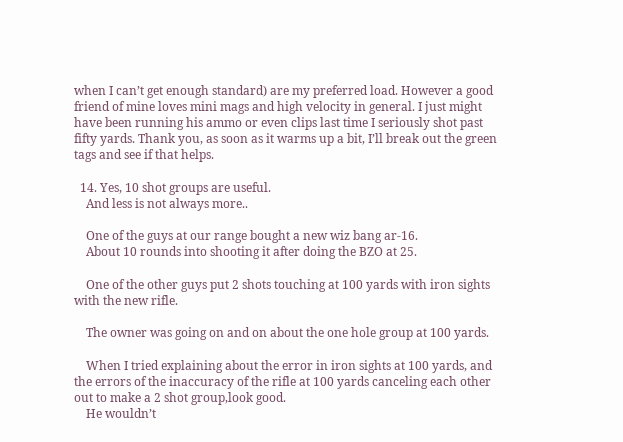when I can’t get enough standard) are my preferred load. However a good friend of mine loves mini mags and high velocity in general. I just might have been running his ammo or even clips last time I seriously shot past fifty yards. Thank you, as soon as it warms up a bit, I’ll break out the green tags and see if that helps.

  14. Yes, 10 shot groups are useful.
    And less is not always more..

    One of the guys at our range bought a new wiz bang ar-16.
    About 10 rounds into shooting it after doing the BZO at 25.

    One of the other guys put 2 shots touching at 100 yards with iron sights with the new rifle.

    The owner was going on and on about the one hole group at 100 yards.

    When I tried explaining about the error in iron sights at 100 yards, and the errors of the inaccuracy of the rifle at 100 yards canceling each other out to make a 2 shot group,look good.
    He wouldn’t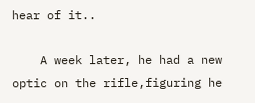hear of it..

    A week later, he had a new optic on the rifle,figuring he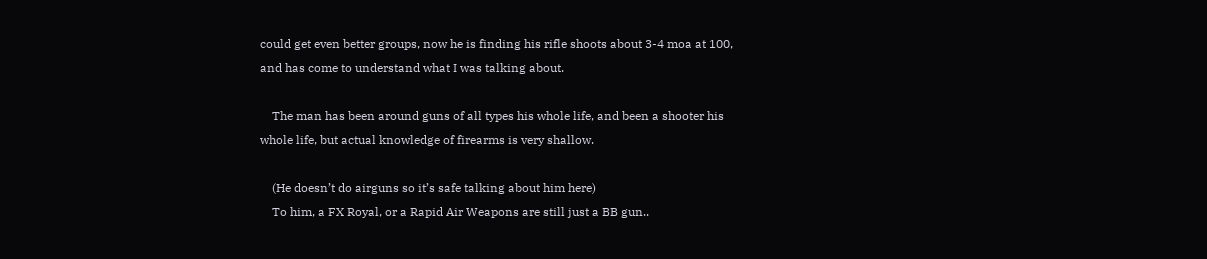could get even better groups, now he is finding his rifle shoots about 3-4 moa at 100, and has come to understand what I was talking about.

    The man has been around guns of all types his whole life, and been a shooter his whole life, but actual knowledge of firearms is very shallow.

    (He doesn’t do airguns so it’s safe talking about him here)
    To him, a FX Royal, or a Rapid Air Weapons are still just a BB gun..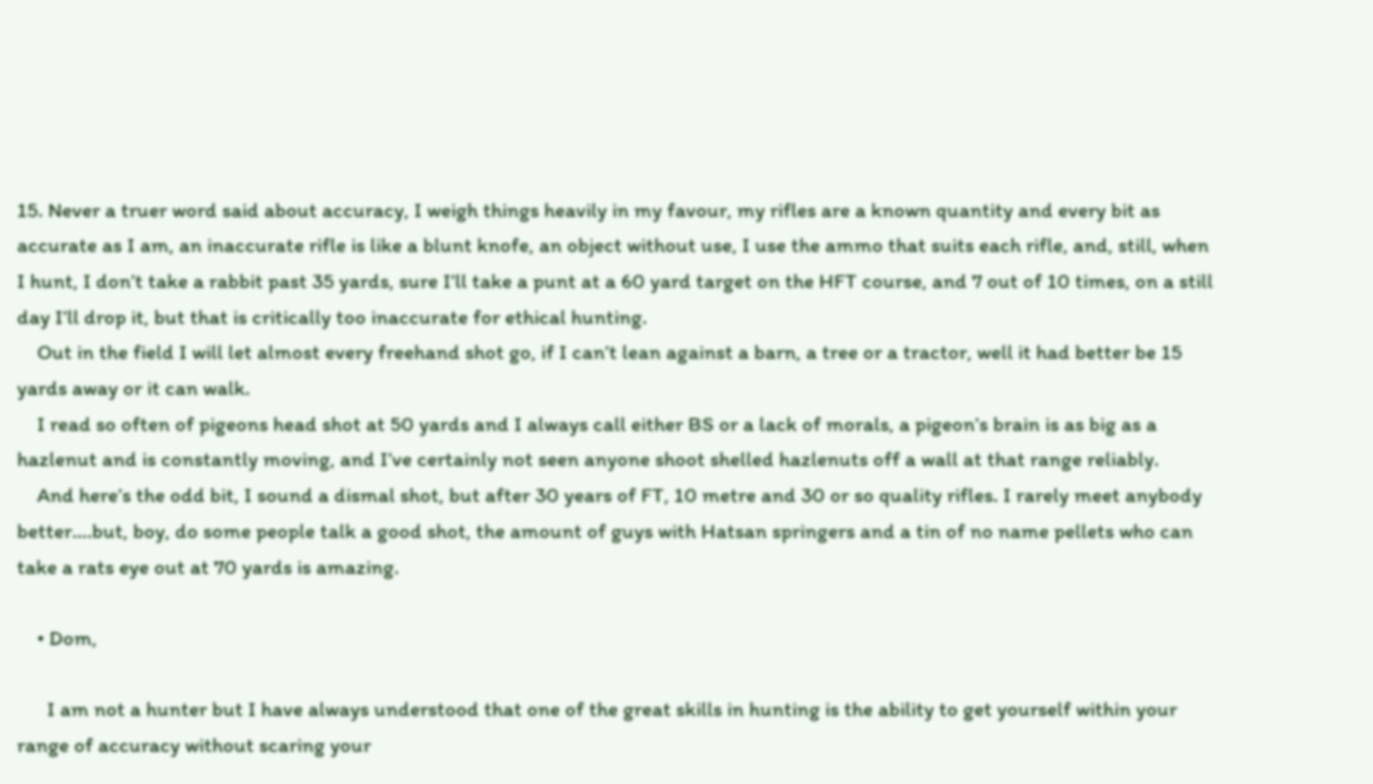15. Never a truer word said about accuracy, I weigh things heavily in my favour, my rifles are a known quantity and every bit as accurate as I am, an inaccurate rifle is like a blunt knofe, an object without use, I use the ammo that suits each rifle, and, still, when I hunt, I don’t take a rabbit past 35 yards, sure I’ll take a punt at a 60 yard target on the HFT course, and 7 out of 10 times, on a still day I’ll drop it, but that is critically too inaccurate for ethical hunting.
    Out in the field I will let almost every freehand shot go, if I can’t lean against a barn, a tree or a tractor, well it had better be 15 yards away or it can walk.
    I read so often of pigeons head shot at 50 yards and I always call either BS or a lack of morals, a pigeon’s brain is as big as a hazlenut and is constantly moving, and I’ve certainly not seen anyone shoot shelled hazlenuts off a wall at that range reliably.
    And here’s the odd bit, I sound a dismal shot, but after 30 years of FT, 10 metre and 30 or so quality rifles. I rarely meet anybody better….but, boy, do some people talk a good shot, the amount of guys with Hatsan springers and a tin of no name pellets who can take a rats eye out at 70 yards is amazing.

    • Dom,

      I am not a hunter but I have always understood that one of the great skills in hunting is the ability to get yourself within your range of accuracy without scaring your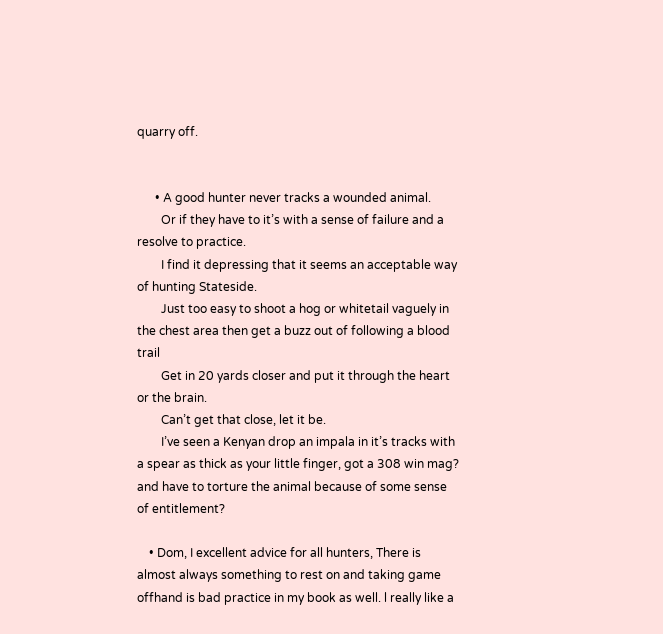quarry off.


      • A good hunter never tracks a wounded animal.
        Or if they have to it’s with a sense of failure and a resolve to practice.
        I find it depressing that it seems an acceptable way of hunting Stateside.
        Just too easy to shoot a hog or whitetail vaguely in the chest area then get a buzz out of following a blood trail
        Get in 20 yards closer and put it through the heart or the brain.
        Can’t get that close, let it be.
        I’ve seen a Kenyan drop an impala in it’s tracks with a spear as thick as your little finger, got a 308 win mag? and have to torture the animal because of some sense of entitlement?

    • Dom, I excellent advice for all hunters, There is almost always something to rest on and taking game offhand is bad practice in my book as well. l really like a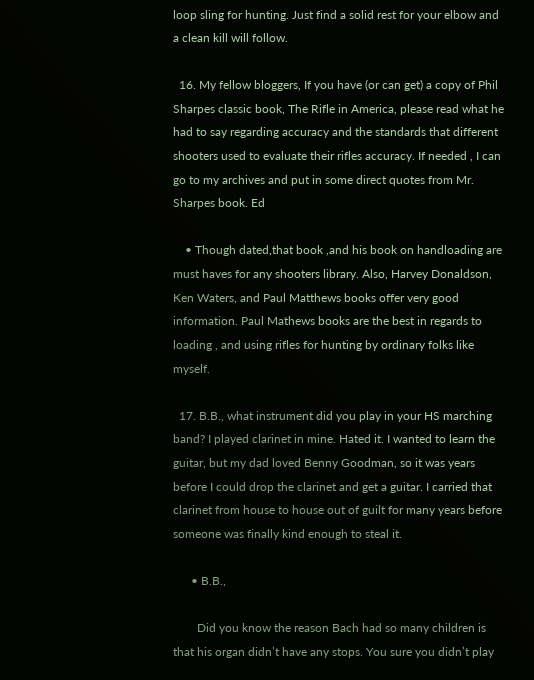loop sling for hunting. Just find a solid rest for your elbow and a clean kill will follow.

  16. My fellow bloggers, If you have (or can get) a copy of Phil Sharpes classic book, The Rifle in America, please read what he had to say regarding accuracy and the standards that different shooters used to evaluate their rifles accuracy. If needed , I can go to my archives and put in some direct quotes from Mr. Sharpes book. Ed

    • Though dated,that book ,and his book on handloading are must haves for any shooters library. Also, Harvey Donaldson, Ken Waters, and Paul Matthews books offer very good information. Paul Mathews books are the best in regards to loading , and using rifles for hunting by ordinary folks like myself.

  17. B.B., what instrument did you play in your HS marching band? I played clarinet in mine. Hated it. I wanted to learn the guitar, but my dad loved Benny Goodman, so it was years before I could drop the clarinet and get a guitar. I carried that clarinet from house to house out of guilt for many years before someone was finally kind enough to steal it.

      • B.B.,

        Did you know the reason Bach had so many children is that his organ didn’t have any stops. You sure you didn’t play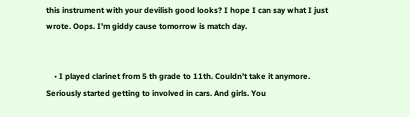this instrument with your devilish good looks? I hope I can say what I just wrote. Oops. I’m giddy cause tomorrow is match day.


    • I played clarinet from 5 th grade to 11th. Couldn’t take it anymore. Seriously started getting to involved in cars. And girls. You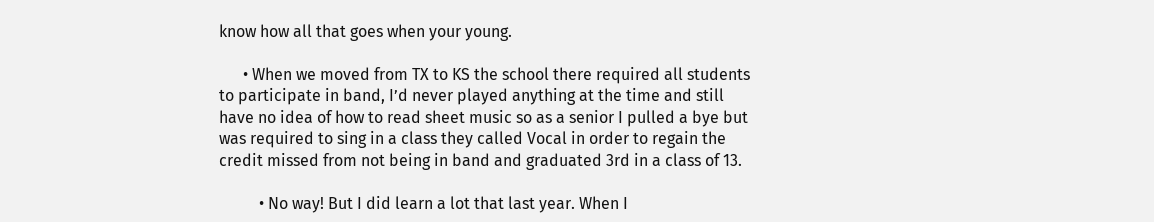know how all that goes when your young.

      • When we moved from TX to KS the school there required all students to participate in band, I’d never played anything at the time and still have no idea of how to read sheet music so as a senior I pulled a bye but was required to sing in a class they called Vocal in order to regain the credit missed from not being in band and graduated 3rd in a class of 13.

          • No way! But I did learn a lot that last year. When I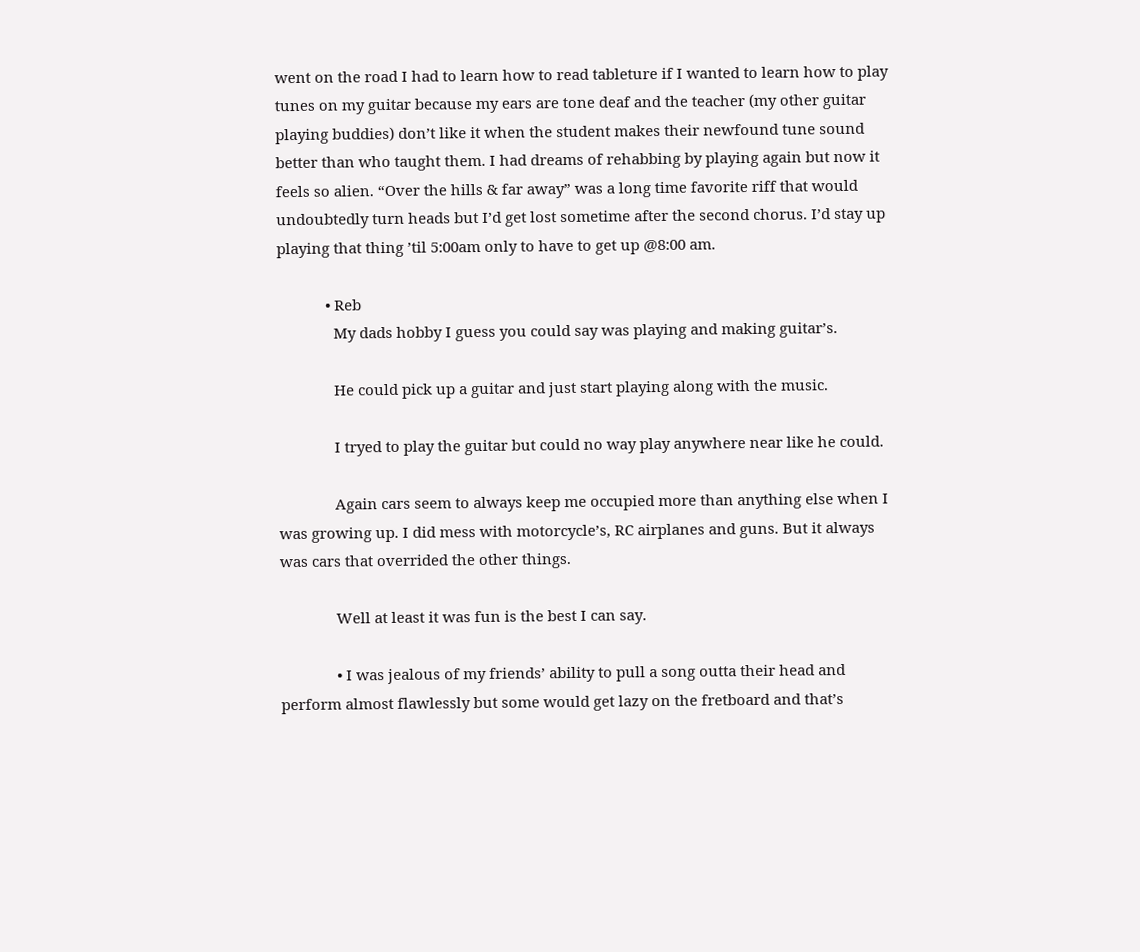went on the road I had to learn how to read tableture if I wanted to learn how to play tunes on my guitar because my ears are tone deaf and the teacher (my other guitar playing buddies) don’t like it when the student makes their newfound tune sound better than who taught them. I had dreams of rehabbing by playing again but now it feels so alien. “Over the hills & far away” was a long time favorite riff that would undoubtedly turn heads but I’d get lost sometime after the second chorus. I’d stay up playing that thing ’til 5:00am only to have to get up @8:00 am.

            • Reb
              My dads hobby I guess you could say was playing and making guitar’s.

              He could pick up a guitar and just start playing along with the music.

              I tryed to play the guitar but could no way play anywhere near like he could.

              Again cars seem to always keep me occupied more than anything else when I was growing up. I did mess with motorcycle’s, RC airplanes and guns. But it always was cars that overrided the other things.

              Well at least it was fun is the best I can say.

              • I was jealous of my friends’ ability to pull a song outta their head and perform almost flawlessly but some would get lazy on the fretboard and that’s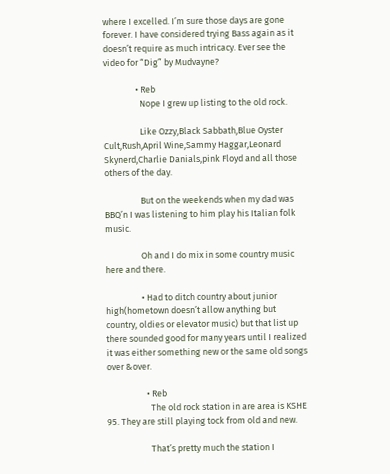where I excelled. I’m sure those days are gone forever. I have considered trying Bass again as it doesn’t require as much intricacy. Ever see the video for “Dig” by Mudvayne?

                • Reb
                  Nope I grew up listing to the old rock.

                  Like Ozzy,Black Sabbath,Blue Oyster Cult,Rush,April Wine,Sammy Haggar,Leonard Skynerd,Charlie Danials,pink Floyd and all those others of the day.

                  But on the weekends when my dad was BBQ’n I was listening to him play his Italian folk music.

                  Oh and I do mix in some country music here and there.

                  • Had to ditch country about junior high(hometown doesn’t allow anything but country, oldies or elevator music) but that list up there sounded good for many years until I realized it was either something new or the same old songs over &over.

                    • Reb
                      The old rock station in are area is KSHE 95. They are still playing tock from old and new.

                      That’s pretty much the station I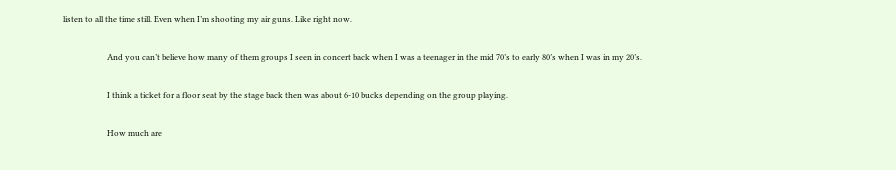listen to all the time still. Even when I’m shooting my air guns. Like right now.

                      And you can’t believe how many of them groups I seen in concert back when I was a teenager in the mid 70’s to early 80’s when I was in my 20’s.

                      I think a ticket for a floor seat by the stage back then was about 6-10 bucks depending on the group playing.

                      How much are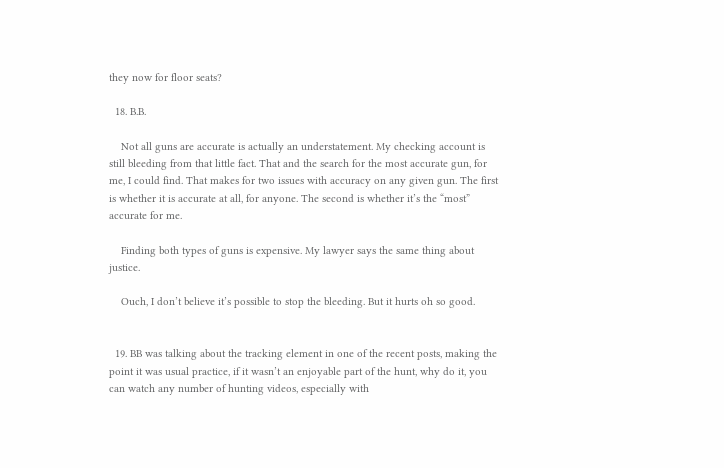they now for floor seats?

  18. B.B.

    Not all guns are accurate is actually an understatement. My checking account is still bleeding from that little fact. That and the search for the most accurate gun, for me, I could find. That makes for two issues with accuracy on any given gun. The first is whether it is accurate at all, for anyone. The second is whether it’s the “most” accurate for me.

    Finding both types of guns is expensive. My lawyer says the same thing about justice.

    Ouch, I don’t believe it’s possible to stop the bleeding. But it hurts oh so good.


  19. BB was talking about the tracking element in one of the recent posts, making the point it was usual practice, if it wasn’t an enjoyable part of the hunt, why do it, you can watch any number of hunting videos, especially with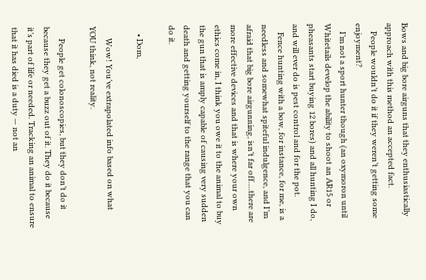Bows and big bore airguns that they enthusiastically approach with this method an accepted fact.
    People wouldn’t do it if they weren’t getting some enjoyment?
    I’m not a sport hunter though (an oxymoron until Whitetails develop the ability to shoot an AR15 or pheasants start buying 12 bores) and all hunting I do, and will ever do is pest control and for the pot.
    Fence hunting with a bow, for instance, for me, is a needless and somewhat spiteful indulgence, and I’m afraid that big bore airgunning, isn’t far off….there are more effective devices and that is where your own ethics come in, I think you owe it to the animal to buy the gun that is amply capable of causing very sudden death and getting yourself to the range that you can do it.

    • Dom,

      Wow! You’ve extrapolated info based on what YOU think, not reality.

      People get colonoscopies, but they don’t do it because they get a buzz out of it. They do it because it’s part of life or needed. Tracking an animal to ensure that it has died is a duty — not an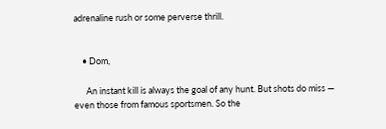adrenaline rush or some perverse thrill.


    • Dom,

      An instant kill is always the goal of any hunt. But shots do miss — even those from famous sportsmen. So the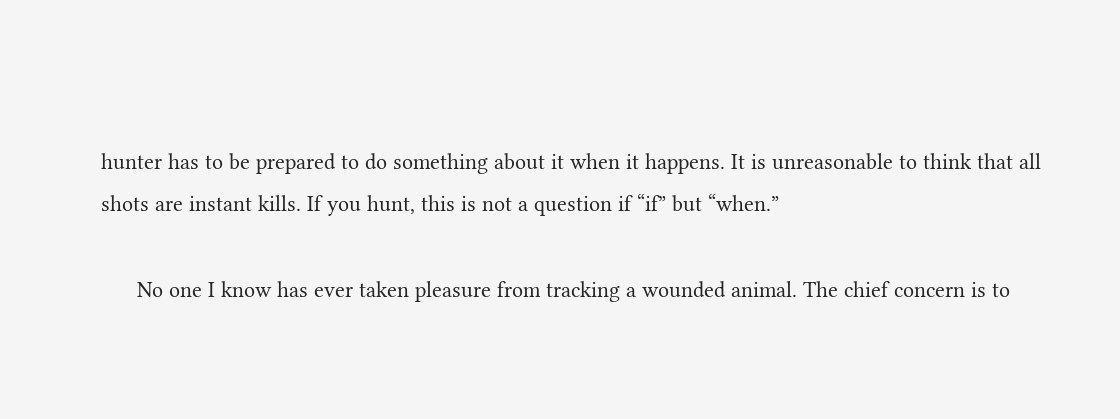hunter has to be prepared to do something about it when it happens. It is unreasonable to think that all shots are instant kills. If you hunt, this is not a question if “if” but “when.”

      No one I know has ever taken pleasure from tracking a wounded animal. The chief concern is to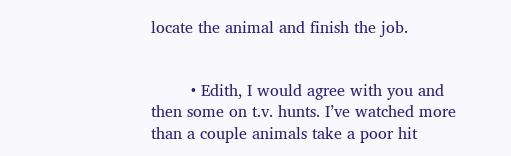locate the animal and finish the job.


        • Edith, I would agree with you and then some on t.v. hunts. I’ve watched more than a couple animals take a poor hit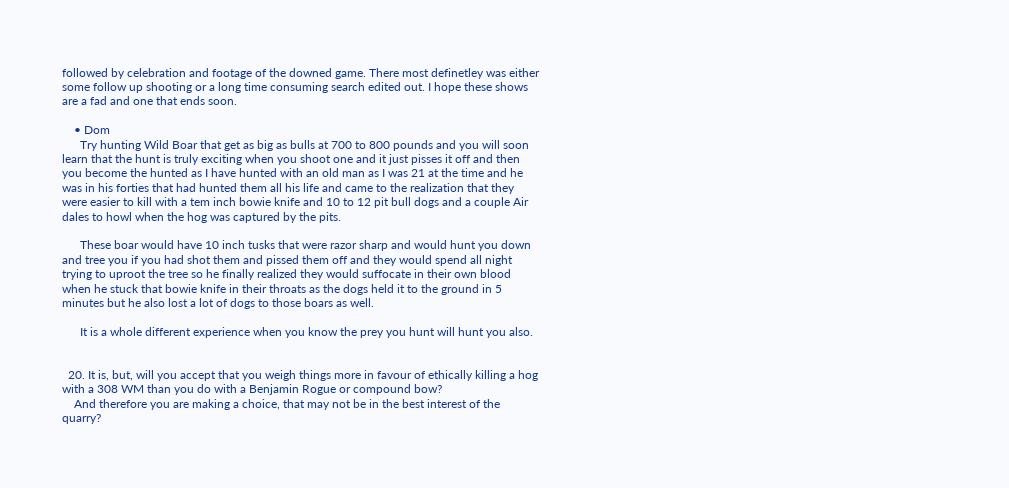followed by celebration and footage of the downed game. There most definetley was either some follow up shooting or a long time consuming search edited out. I hope these shows are a fad and one that ends soon.

    • Dom
      Try hunting Wild Boar that get as big as bulls at 700 to 800 pounds and you will soon learn that the hunt is truly exciting when you shoot one and it just pisses it off and then you become the hunted as I have hunted with an old man as I was 21 at the time and he was in his forties that had hunted them all his life and came to the realization that they were easier to kill with a tem inch bowie knife and 10 to 12 pit bull dogs and a couple Air dales to howl when the hog was captured by the pits.

      These boar would have 10 inch tusks that were razor sharp and would hunt you down and tree you if you had shot them and pissed them off and they would spend all night trying to uproot the tree so he finally realized they would suffocate in their own blood when he stuck that bowie knife in their throats as the dogs held it to the ground in 5 minutes but he also lost a lot of dogs to those boars as well.

      It is a whole different experience when you know the prey you hunt will hunt you also.


  20. It is, but, will you accept that you weigh things more in favour of ethically killing a hog with a 308 WM than you do with a Benjamin Rogue or compound bow?
    And therefore you are making a choice, that may not be in the best interest of the quarry?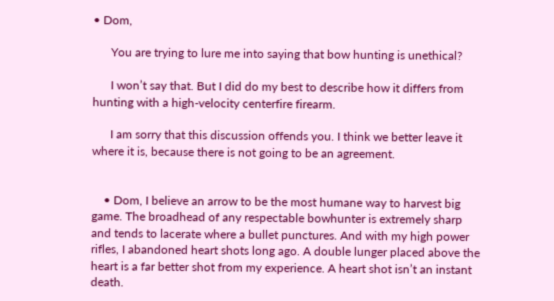• Dom,

      You are trying to lure me into saying that bow hunting is unethical?

      I won’t say that. But I did do my best to describe how it differs from hunting with a high-velocity centerfire firearm.

      I am sorry that this discussion offends you. I think we better leave it where it is, because there is not going to be an agreement.


    • Dom, I believe an arrow to be the most humane way to harvest big game. The broadhead of any respectable bowhunter is extremely sharp and tends to lacerate where a bullet punctures. And with my high power rifles, I abandoned heart shots long ago. A double lunger placed above the heart is a far better shot from my experience. A heart shot isn’t an instant death.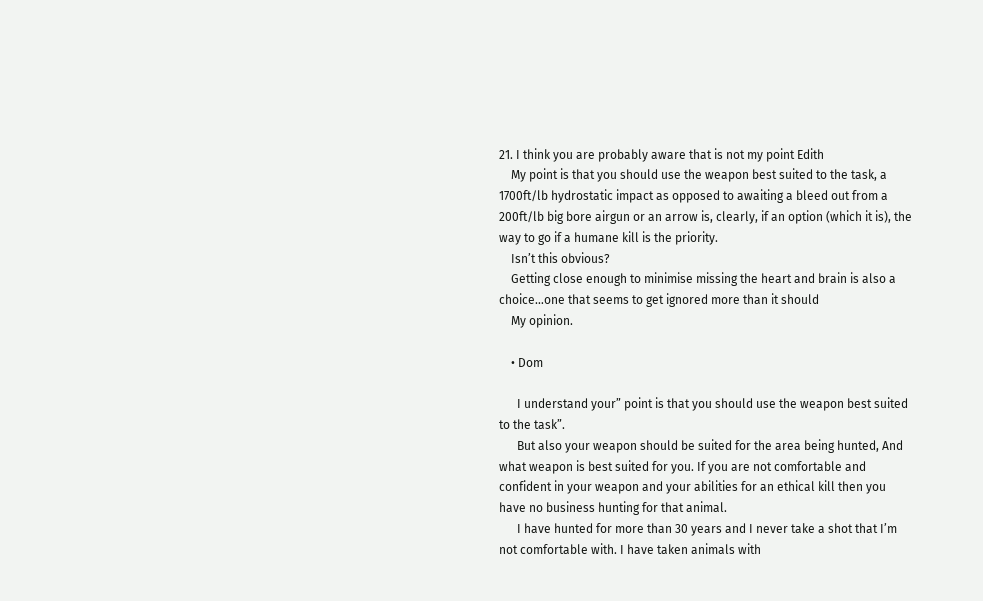21. I think you are probably aware that is not my point Edith
    My point is that you should use the weapon best suited to the task, a 1700ft/lb hydrostatic impact as opposed to awaiting a bleed out from a 200ft/lb big bore airgun or an arrow is, clearly, if an option (which it is), the way to go if a humane kill is the priority.
    Isn’t this obvious?
    Getting close enough to minimise missing the heart and brain is also a choice…one that seems to get ignored more than it should
    My opinion.

    • Dom

      I understand your” point is that you should use the weapon best suited to the task”.
      But also your weapon should be suited for the area being hunted, And what weapon is best suited for you. If you are not comfortable and confident in your weapon and your abilities for an ethical kill then you have no business hunting for that animal.
      I have hunted for more than 30 years and I never take a shot that I’m not comfortable with. I have taken animals with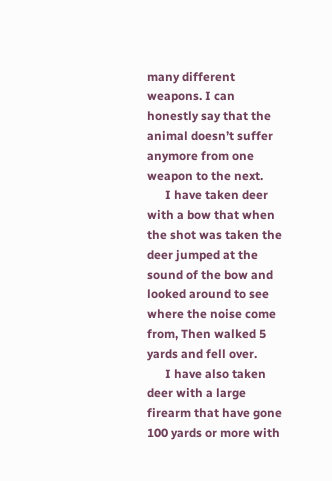many different weapons. I can honestly say that the animal doesn’t suffer anymore from one weapon to the next.
      I have taken deer with a bow that when the shot was taken the deer jumped at the sound of the bow and looked around to see where the noise come from, Then walked 5 yards and fell over.
      I have also taken deer with a large firearm that have gone 100 yards or more with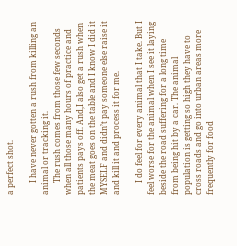a perfect shot.

      I have never gotten a rush from killing an animal or tracking it.
      The rush comes from those few seconds when all those many hours of practice and patients pays off. And,I also get a rush when the meat goes on the table and I know I did it MYSELF and didn’t pay someone else raise it and kill it and process it for me.

      I do feel for every animal that I take. But I feel worse for the animal when I see it laying beside the road suffering for a long time from being hit by a car. The animal population is getting so high they have to cross roads and go into urban areas more frequently for food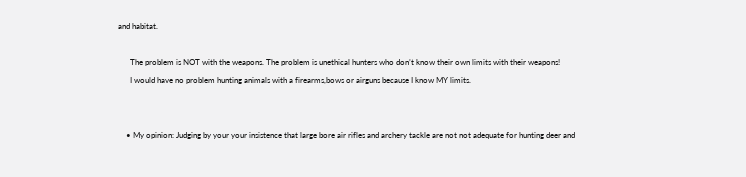and habitat.

      The problem is NOT with the weapons. The problem is unethical hunters who don’t know their own limits with their weapons!
      I would have no problem hunting animals with a firearms,bows or airguns because I know MY limits.


    • My opinion: Judging by your your insistence that large bore air rifles and archery tackle are not not adequate for hunting deer and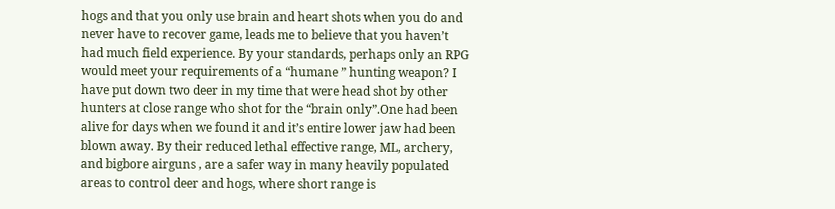hogs and that you only use brain and heart shots when you do and never have to recover game, leads me to believe that you haven’t had much field experience. By your standards, perhaps only an RPG would meet your requirements of a “humane ” hunting weapon? I have put down two deer in my time that were head shot by other hunters at close range who shot for the “brain only”.One had been alive for days when we found it and it’s entire lower jaw had been blown away. By their reduced lethal effective range, ML, archery, and bigbore airguns , are a safer way in many heavily populated areas to control deer and hogs, where short range is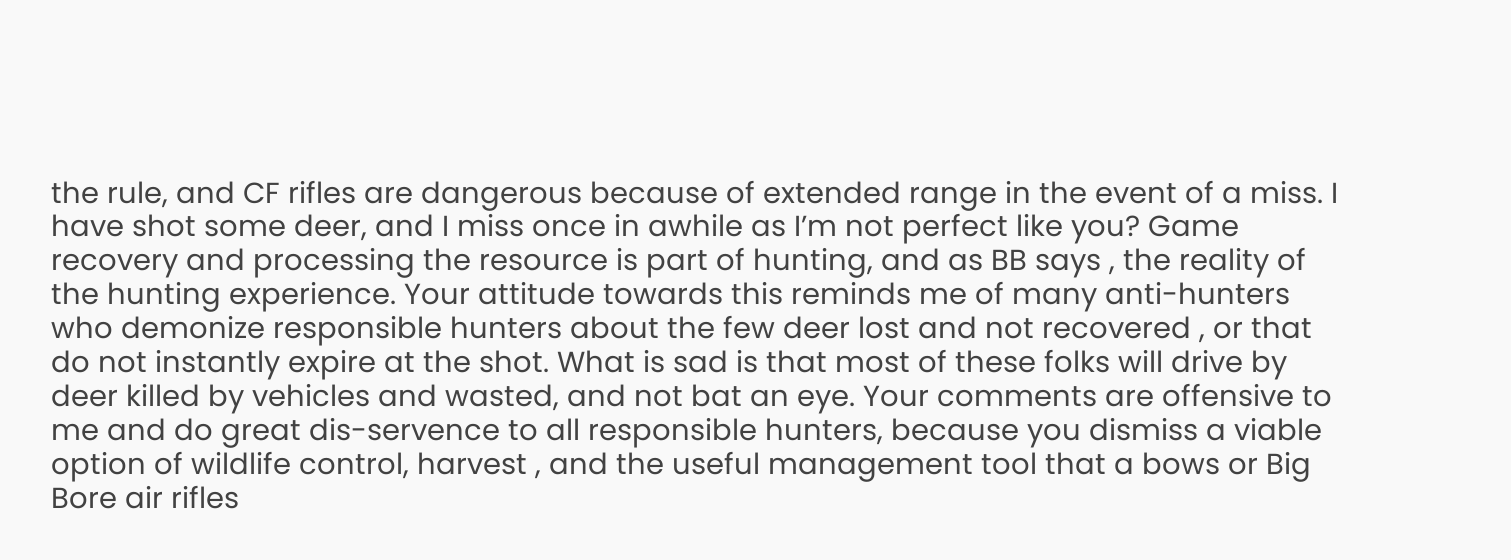the rule, and CF rifles are dangerous because of extended range in the event of a miss. I have shot some deer, and I miss once in awhile as I’m not perfect like you? Game recovery and processing the resource is part of hunting, and as BB says , the reality of the hunting experience. Your attitude towards this reminds me of many anti-hunters who demonize responsible hunters about the few deer lost and not recovered , or that do not instantly expire at the shot. What is sad is that most of these folks will drive by deer killed by vehicles and wasted, and not bat an eye. Your comments are offensive to me and do great dis-servence to all responsible hunters, because you dismiss a viable option of wildlife control, harvest , and the useful management tool that a bows or Big Bore air rifles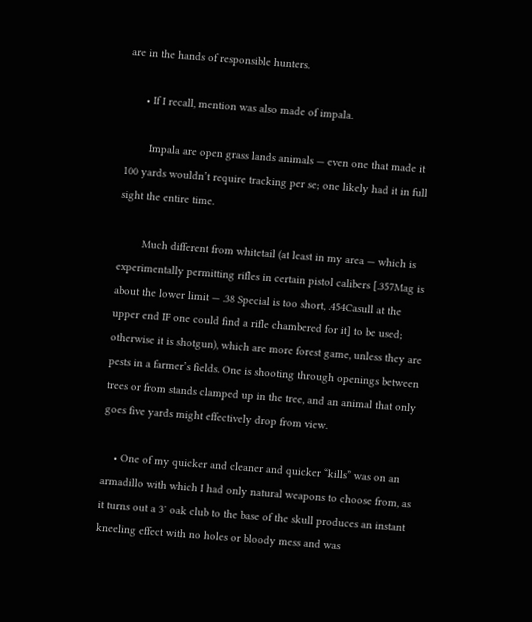are in the hands of responsible hunters.

      • If I recall, mention was also made of impala.

        Impala are open grass lands animals — even one that made it 100 yards wouldn’t require tracking per se; one likely had it in full sight the entire time.

        Much different from whitetail (at least in my area — which is experimentally permitting rifles in certain pistol calibers [.357Mag is about the lower limit — .38 Special is too short, .454Casull at the upper end IF one could find a rifle chambered for it] to be used; otherwise it is shotgun), which are more forest game, unless they are pests in a farmer’s fields. One is shooting through openings between trees or from stands clamped up in the tree, and an animal that only goes five yards might effectively drop from view.

    • One of my quicker and cleaner and quicker “kills” was on an armadillo with which I had only natural weapons to choose from, as it turns out a 3′ oak club to the base of the skull produces an instant kneeling effect with no holes or bloody mess and was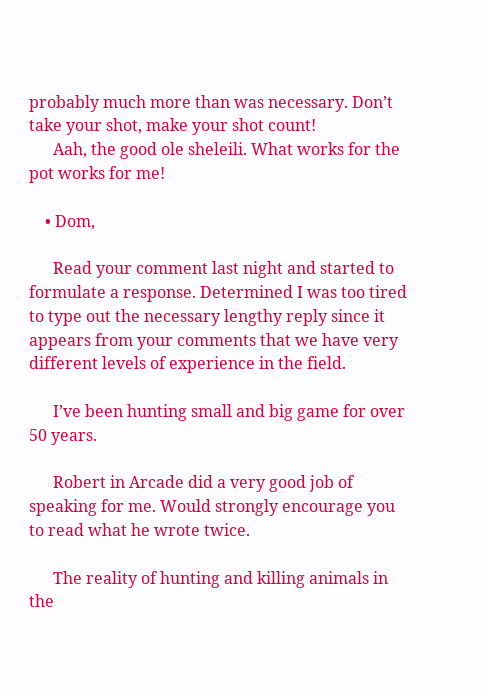probably much more than was necessary. Don’t take your shot, make your shot count!
      Aah, the good ole sheleili. What works for the pot works for me!

    • Dom,

      Read your comment last night and started to formulate a response. Determined I was too tired to type out the necessary lengthy reply since it appears from your comments that we have very different levels of experience in the field.

      I’ve been hunting small and big game for over 50 years.

      Robert in Arcade did a very good job of speaking for me. Would strongly encourage you to read what he wrote twice.

      The reality of hunting and killing animals in the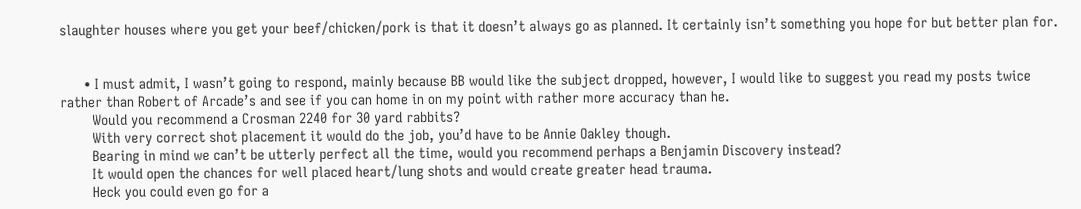slaughter houses where you get your beef/chicken/pork is that it doesn’t always go as planned. It certainly isn’t something you hope for but better plan for.


      • I must admit, I wasn’t going to respond, mainly because BB would like the subject dropped, however, I would like to suggest you read my posts twice rather than Robert of Arcade’s and see if you can home in on my point with rather more accuracy than he.
        Would you recommend a Crosman 2240 for 30 yard rabbits?
        With very correct shot placement it would do the job, you’d have to be Annie Oakley though.
        Bearing in mind we can’t be utterly perfect all the time, would you recommend perhaps a Benjamin Discovery instead?
        It would open the chances for well placed heart/lung shots and would create greater head trauma.
        Heck you could even go for a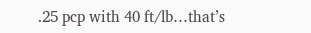.25 pcp with 40 ft/lb…that’s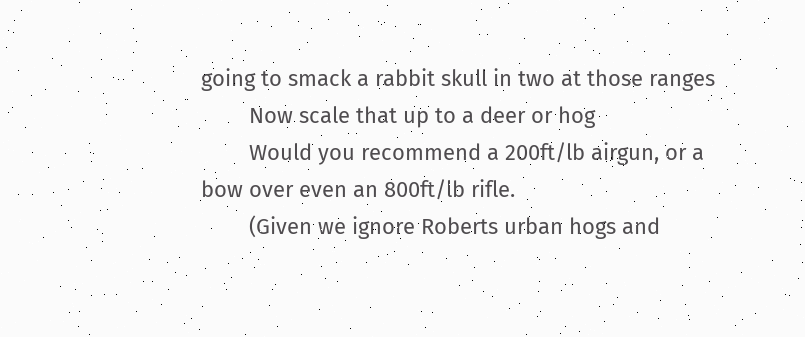going to smack a rabbit skull in two at those ranges
        Now scale that up to a deer or hog
        Would you recommend a 200ft/lb airgun, or a bow over even an 800ft/lb rifle.
        (Given we ignore Roberts urban hogs and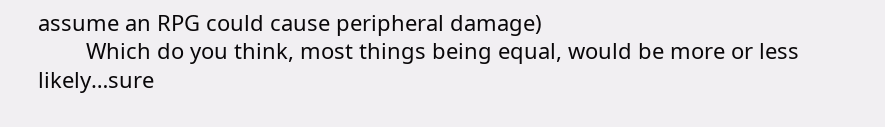assume an RPG could cause peripheral damage)
        Which do you think, most things being equal, would be more or less likely…sure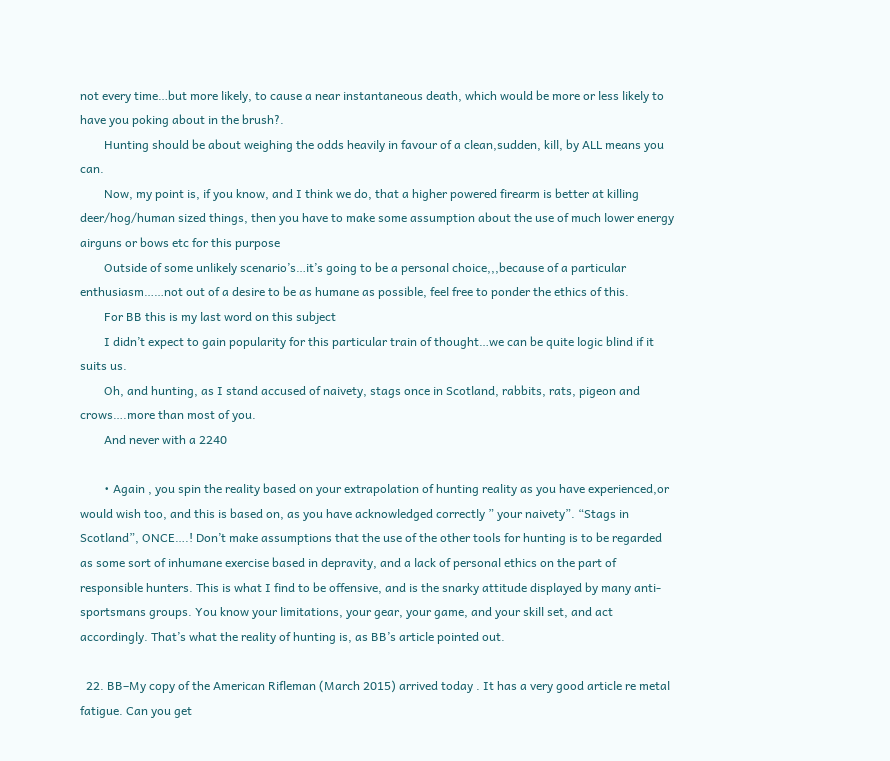not every time…but more likely, to cause a near instantaneous death, which would be more or less likely to have you poking about in the brush?.
        Hunting should be about weighing the odds heavily in favour of a clean,sudden, kill, by ALL means you can.
        Now, my point is, if you know, and I think we do, that a higher powered firearm is better at killing deer/hog/human sized things, then you have to make some assumption about the use of much lower energy airguns or bows etc for this purpose
        Outside of some unlikely scenario’s…it’s going to be a personal choice,,,because of a particular enthusiasm……not out of a desire to be as humane as possible, feel free to ponder the ethics of this.
        For BB this is my last word on this subject
        I didn’t expect to gain popularity for this particular train of thought…we can be quite logic blind if it suits us.
        Oh, and hunting, as I stand accused of naivety, stags once in Scotland, rabbits, rats, pigeon and crows….more than most of you.
        And never with a 2240

        • Again , you spin the reality based on your extrapolation of hunting reality as you have experienced,or would wish too, and this is based on, as you have acknowledged correctly ” your naivety”. “Stags in Scotland”, ONCE….! Don’t make assumptions that the use of the other tools for hunting is to be regarded as some sort of inhumane exercise based in depravity, and a lack of personal ethics on the part of responsible hunters. This is what I find to be offensive, and is the snarky attitude displayed by many anti-sportsmans groups. You know your limitations, your gear, your game, and your skill set, and act accordingly. That’s what the reality of hunting is, as BB’s article pointed out.

  22. BB–My copy of the American Rifleman (March 2015) arrived today . It has a very good article re metal fatigue. Can you get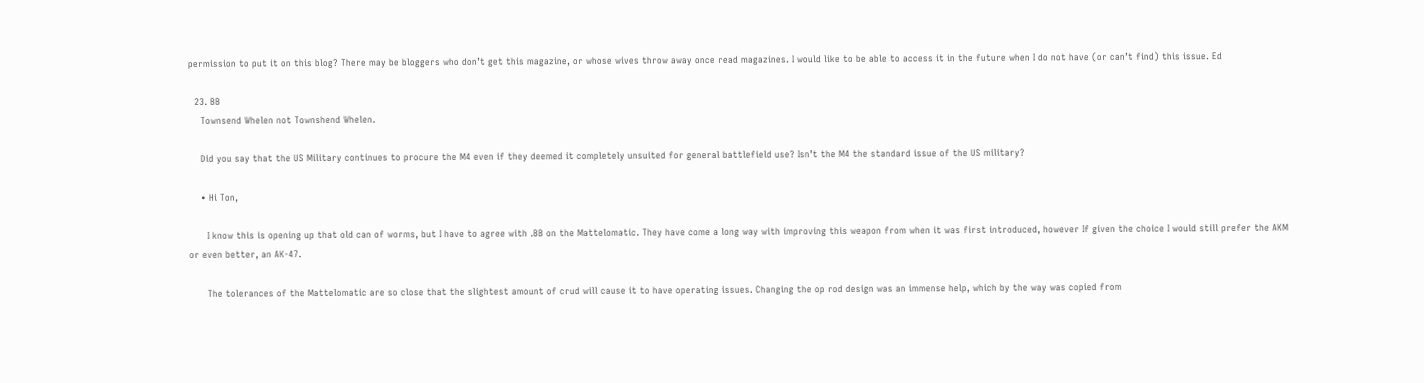permission to put it on this blog? There may be bloggers who don’t get this magazine, or whose wives throw away once read magazines. I would like to be able to access it in the future when I do not have (or can’t find) this issue. Ed

  23. BB
    Townsend Whelen not Townshend Whelen.

    Did you say that the US Military continues to procure the M4 even if they deemed it completely unsuited for general battlefield use? Isn’t the M4 the standard issue of the US military?

    • Hi Ton,

      I know this is opening up that old can of worms, but I have to agree with .BB on the Mattelomatic. They have come a long way with improving this weapon from when it was first introduced, however If given the choice I would still prefer the AKM or even better, an AK-47.

      The tolerances of the Mattelomatic are so close that the slightest amount of crud will cause it to have operating issues. Changing the op rod design was an immense help, which by the way was copied from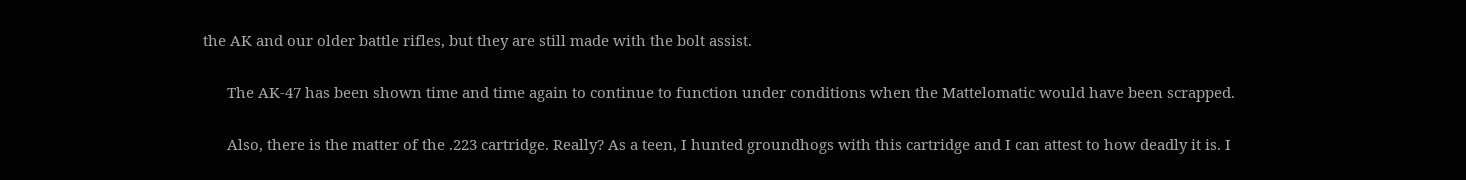the AK and our older battle rifles, but they are still made with the bolt assist.

      The AK-47 has been shown time and time again to continue to function under conditions when the Mattelomatic would have been scrapped.

      Also, there is the matter of the .223 cartridge. Really? As a teen, I hunted groundhogs with this cartridge and I can attest to how deadly it is. I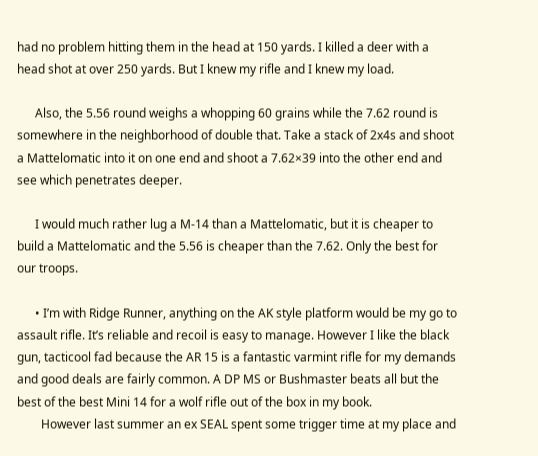had no problem hitting them in the head at 150 yards. I killed a deer with a head shot at over 250 yards. But I knew my rifle and I knew my load.

      Also, the 5.56 round weighs a whopping 60 grains while the 7.62 round is somewhere in the neighborhood of double that. Take a stack of 2x4s and shoot a Mattelomatic into it on one end and shoot a 7.62×39 into the other end and see which penetrates deeper.

      I would much rather lug a M-14 than a Mattelomatic, but it is cheaper to build a Mattelomatic and the 5.56 is cheaper than the 7.62. Only the best for our troops.

      • I’m with Ridge Runner, anything on the AK style platform would be my go to assault rifle. It’s reliable and recoil is easy to manage. However I like the black gun, tacticool fad because the AR 15 is a fantastic varmint rifle for my demands and good deals are fairly common. A DP MS or Bushmaster beats all but the best of the best Mini 14 for a wolf rifle out of the box in my book.
        However last summer an ex SEAL spent some trigger time at my place and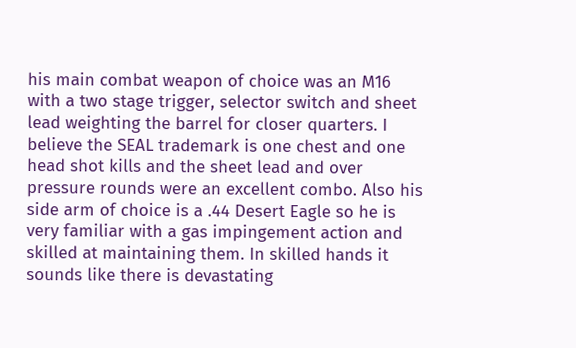his main combat weapon of choice was an M16 with a two stage trigger, selector switch and sheet lead weighting the barrel for closer quarters. I believe the SEAL trademark is one chest and one head shot kills and the sheet lead and over pressure rounds were an excellent combo. Also his side arm of choice is a .44 Desert Eagle so he is very familiar with a gas impingement action and skilled at maintaining them. In skilled hands it sounds like there is devastating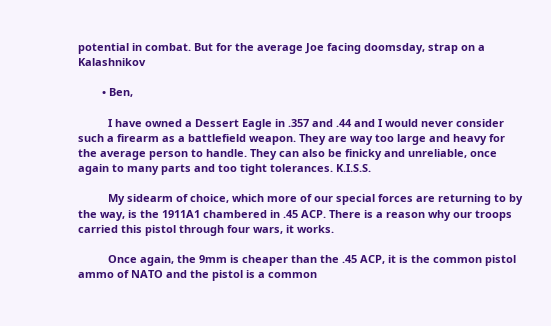potential in combat. But for the average Joe facing doomsday, strap on a Kalashnikov

        • Ben,

          I have owned a Dessert Eagle in .357 and .44 and I would never consider such a firearm as a battlefield weapon. They are way too large and heavy for the average person to handle. They can also be finicky and unreliable, once again to many parts and too tight tolerances. K.I.S.S.

          My sidearm of choice, which more of our special forces are returning to by the way, is the 1911A1 chambered in .45 ACP. There is a reason why our troops carried this pistol through four wars, it works.

          Once again, the 9mm is cheaper than the .45 ACP, it is the common pistol ammo of NATO and the pistol is a common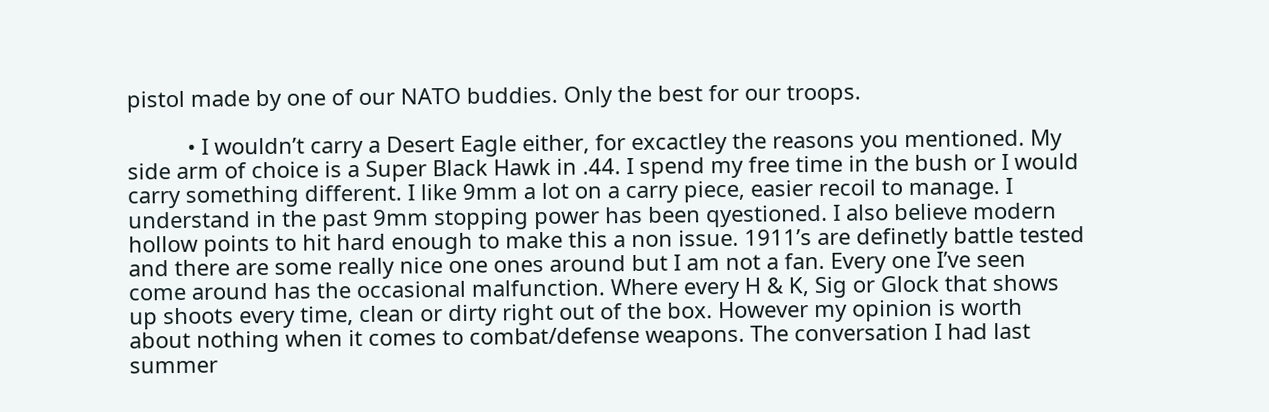pistol made by one of our NATO buddies. Only the best for our troops.

          • I wouldn’t carry a Desert Eagle either, for excactley the reasons you mentioned. My side arm of choice is a Super Black Hawk in .44. I spend my free time in the bush or I would carry something different. I like 9mm a lot on a carry piece, easier recoil to manage. I understand in the past 9mm stopping power has been qyestioned. I also believe modern hollow points to hit hard enough to make this a non issue. 1911’s are definetly battle tested and there are some really nice one ones around but I am not a fan. Every one I’ve seen come around has the occasional malfunction. Where every H & K, Sig or Glock that shows up shoots every time, clean or dirty right out of the box. However my opinion is worth about nothing when it comes to combat/defense weapons. The conversation I had last summer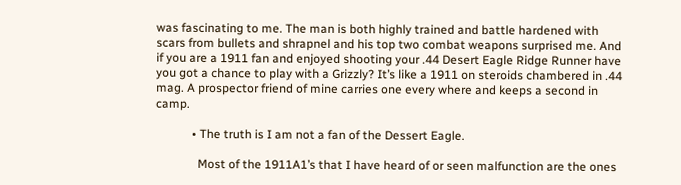was fascinating to me. The man is both highly trained and battle hardened with scars from bullets and shrapnel and his top two combat weapons surprised me. And if you are a 1911 fan and enjoyed shooting your .44 Desert Eagle Ridge Runner have you got a chance to play with a Grizzly? It’s like a 1911 on steroids chambered in .44 mag. A prospector friend of mine carries one every where and keeps a second in camp.

            • The truth is I am not a fan of the Dessert Eagle.

              Most of the 1911A1’s that I have heard of or seen malfunction are the ones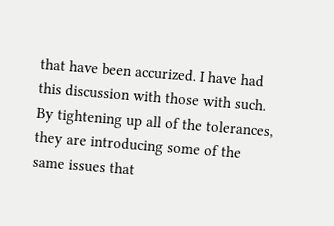that have been accurized. I have had this discussion with those with such. By tightening up all of the tolerances, they are introducing some of the same issues that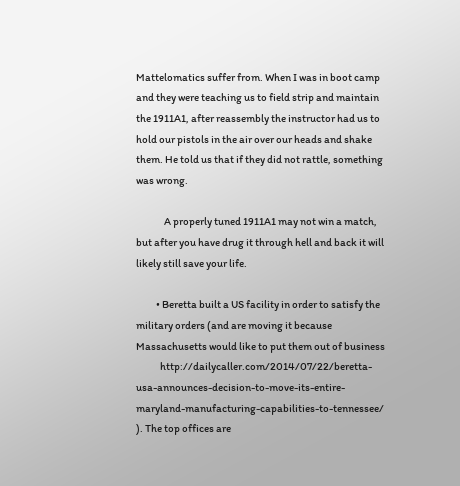Mattelomatics suffer from. When I was in boot camp and they were teaching us to field strip and maintain the 1911A1, after reassembly the instructor had us to hold our pistols in the air over our heads and shake them. He told us that if they did not rattle, something was wrong.

              A properly tuned 1911A1 may not win a match, but after you have drug it through hell and back it will likely still save your life.

          • Beretta built a US facility in order to satisfy the military orders (and are moving it because Massachusetts would like to put them out of business
            http://dailycaller.com/2014/07/22/beretta-usa-announces-decision-to-move-its-entire-maryland-manufacturing-capabilities-to-tennessee/ ). The top offices are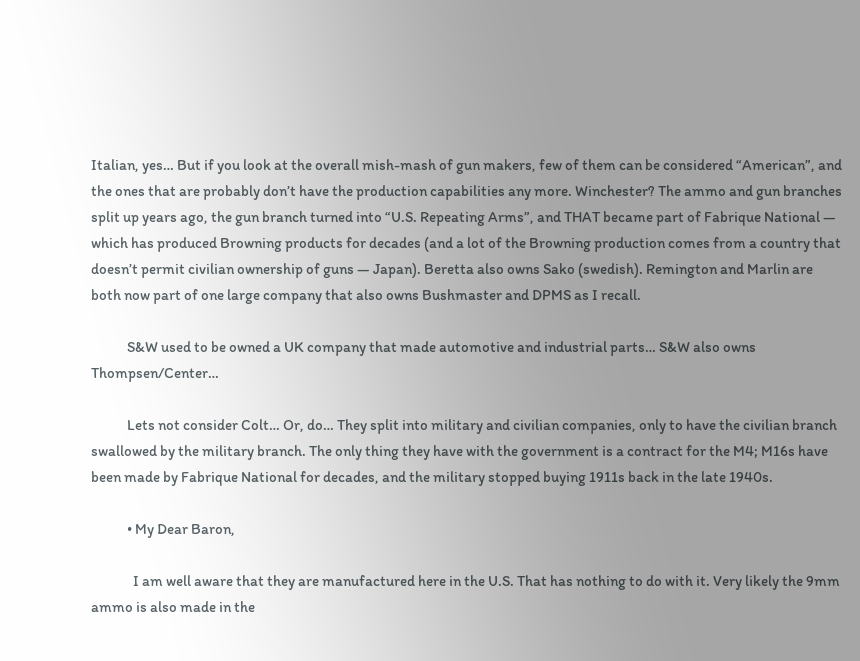Italian, yes… But if you look at the overall mish-mash of gun makers, few of them can be considered “American”, and the ones that are probably don’t have the production capabilities any more. Winchester? The ammo and gun branches split up years ago, the gun branch turned into “U.S. Repeating Arms”, and THAT became part of Fabrique National — which has produced Browning products for decades (and a lot of the Browning production comes from a country that doesn’t permit civilian ownership of guns — Japan). Beretta also owns Sako (swedish). Remington and Marlin are both now part of one large company that also owns Bushmaster and DPMS as I recall.

            S&W used to be owned a UK company that made automotive and industrial parts… S&W also owns Thompsen/Center…

            Lets not consider Colt… Or, do… They split into military and civilian companies, only to have the civilian branch swallowed by the military branch. The only thing they have with the government is a contract for the M4; M16s have been made by Fabrique National for decades, and the military stopped buying 1911s back in the late 1940s.

            • My Dear Baron,

              I am well aware that they are manufactured here in the U.S. That has nothing to do with it. Very likely the 9mm ammo is also made in the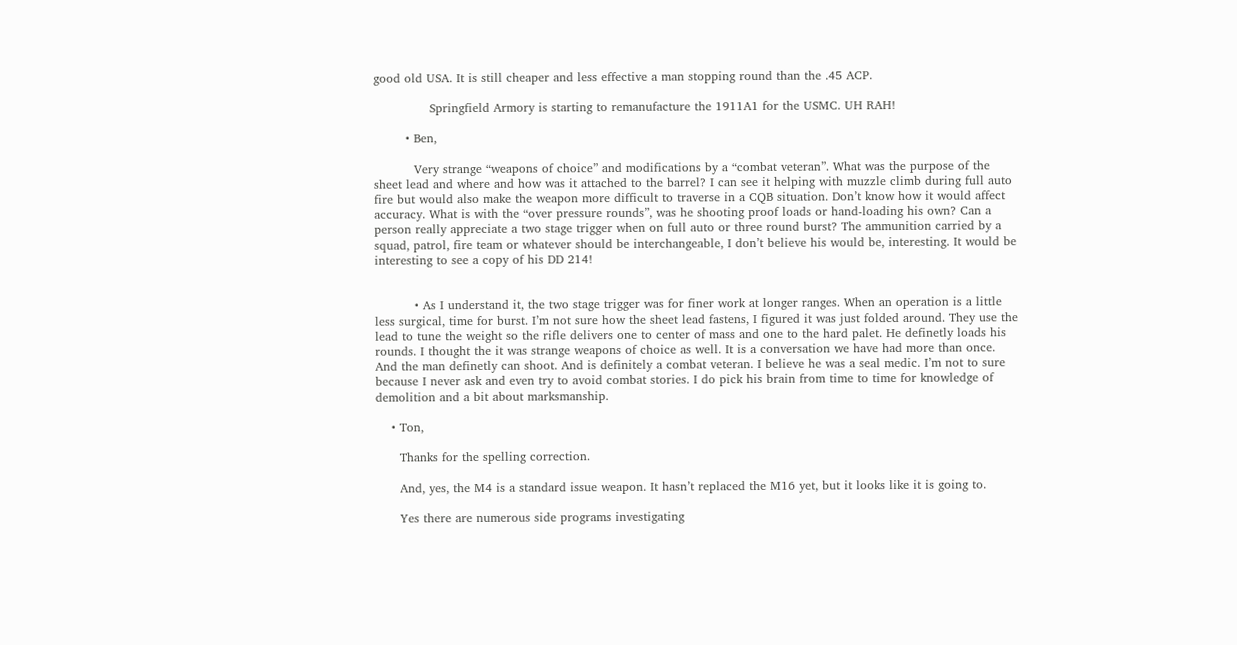good old USA. It is still cheaper and less effective a man stopping round than the .45 ACP.

              Springfield Armory is starting to remanufacture the 1911A1 for the USMC. UH RAH!

        • Ben,

          Very strange “weapons of choice” and modifications by a “combat veteran”. What was the purpose of the sheet lead and where and how was it attached to the barrel? I can see it helping with muzzle climb during full auto fire but would also make the weapon more difficult to traverse in a CQB situation. Don’t know how it would affect accuracy. What is with the “over pressure rounds”, was he shooting proof loads or hand-loading his own? Can a person really appreciate a two stage trigger when on full auto or three round burst? The ammunition carried by a squad, patrol, fire team or whatever should be interchangeable, I don’t believe his would be, interesting. It would be interesting to see a copy of his DD 214!


          • As I understand it, the two stage trigger was for finer work at longer ranges. When an operation is a little less surgical, time for burst. I’m not sure how the sheet lead fastens, I figured it was just folded around. They use the lead to tune the weight so the rifle delivers one to center of mass and one to the hard palet. He definetly loads his rounds. I thought the it was strange weapons of choice as well. It is a conversation we have had more than once. And the man definetly can shoot. And is definitely a combat veteran. I believe he was a seal medic. I’m not to sure because I never ask and even try to avoid combat stories. I do pick his brain from time to time for knowledge of demolition and a bit about marksmanship.

    • Ton,

      Thanks for the spelling correction.

      And, yes, the M4 is a standard issue weapon. It hasn’t replaced the M16 yet, but it looks like it is going to.

      Yes there are numerous side programs investigating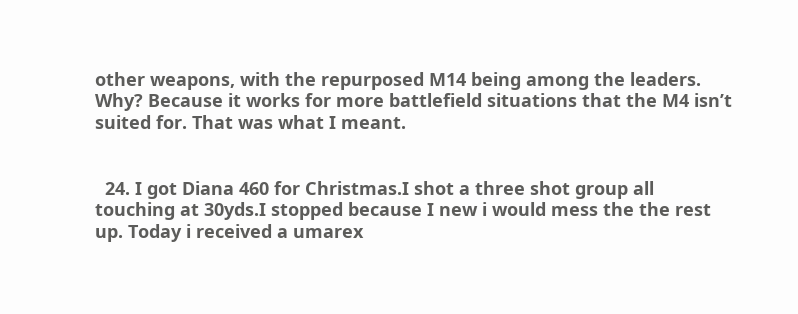other weapons, with the repurposed M14 being among the leaders. Why? Because it works for more battlefield situations that the M4 isn’t suited for. That was what I meant.


  24. I got Diana 460 for Christmas.I shot a three shot group all touching at 30yds.I stopped because I new i would mess the the rest up. Today i received a umarex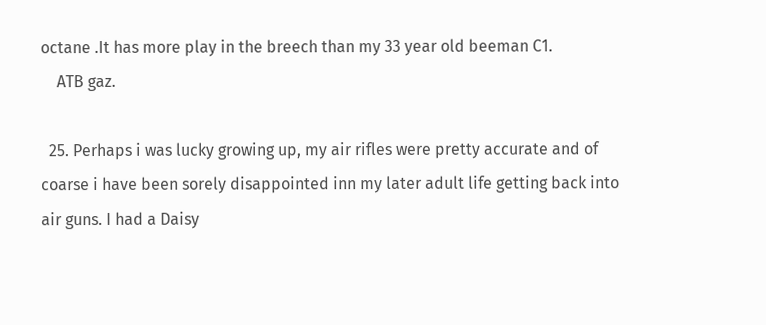octane .It has more play in the breech than my 33 year old beeman C1.
    ATB gaz.

  25. Perhaps i was lucky growing up, my air rifles were pretty accurate and of coarse i have been sorely disappointed inn my later adult life getting back into air guns. I had a Daisy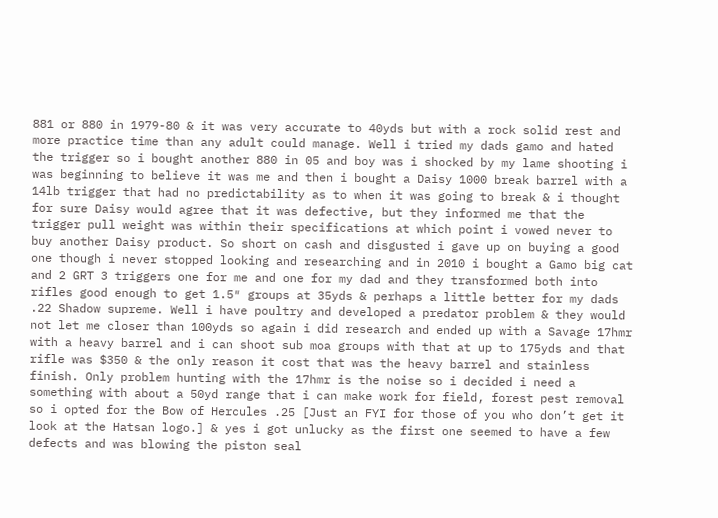881 or 880 in 1979-80 & it was very accurate to 40yds but with a rock solid rest and more practice time than any adult could manage. Well i tried my dads gamo and hated the trigger so i bought another 880 in 05 and boy was i shocked by my lame shooting i was beginning to believe it was me and then i bought a Daisy 1000 break barrel with a 14lb trigger that had no predictability as to when it was going to break & i thought for sure Daisy would agree that it was defective, but they informed me that the trigger pull weight was within their specifications at which point i vowed never to buy another Daisy product. So short on cash and disgusted i gave up on buying a good one though i never stopped looking and researching and in 2010 i bought a Gamo big cat and 2 GRT 3 triggers one for me and one for my dad and they transformed both into rifles good enough to get 1.5″ groups at 35yds & perhaps a little better for my dads .22 Shadow supreme. Well i have poultry and developed a predator problem & they would not let me closer than 100yds so again i did research and ended up with a Savage 17hmr with a heavy barrel and i can shoot sub moa groups with that at up to 175yds and that rifle was $350 & the only reason it cost that was the heavy barrel and stainless finish. Only problem hunting with the 17hmr is the noise so i decided i need a something with about a 50yd range that i can make work for field, forest pest removal so i opted for the Bow of Hercules .25 [Just an FYI for those of you who don’t get it look at the Hatsan logo.] & yes i got unlucky as the first one seemed to have a few defects and was blowing the piston seal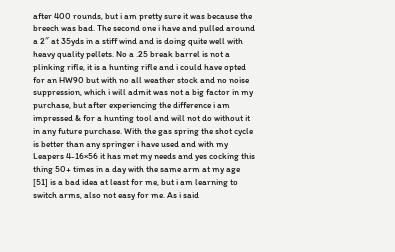after 400 rounds, but i am pretty sure it was because the breech was bad. The second one i have and pulled around a 2″ at 35yds in a stiff wind and is doing quite well with heavy quality pellets. No a .25 break barrel is not a plinking rifle, it is a hunting rifle and i could have opted for an HW90 but with no all weather stock and no noise suppression, which i will admit was not a big factor in my purchase, but after experiencing the difference i am impressed & for a hunting tool and will not do without it in any future purchase. With the gas spring the shot cycle is better than any springer i have used and with my Leapers 4-16×56 it has met my needs and yes cocking this thing 50+ times in a day with the same arm at my age [51] is a bad idea at least for me, but i am learning to switch arms, also not easy for me. As i said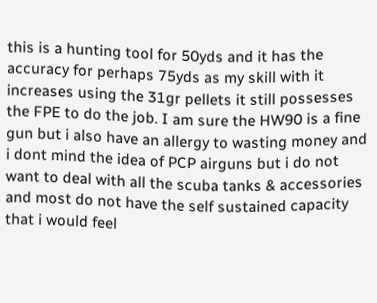this is a hunting tool for 50yds and it has the accuracy for perhaps 75yds as my skill with it increases using the 31gr pellets it still possesses the FPE to do the job. I am sure the HW90 is a fine gun but i also have an allergy to wasting money and i dont mind the idea of PCP airguns but i do not want to deal with all the scuba tanks & accessories and most do not have the self sustained capacity that i would feel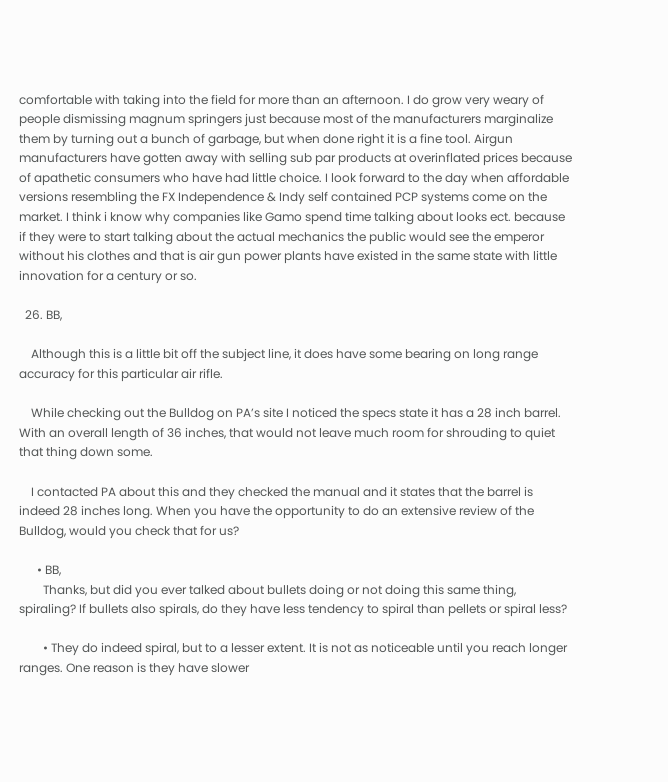comfortable with taking into the field for more than an afternoon. I do grow very weary of people dismissing magnum springers just because most of the manufacturers marginalize them by turning out a bunch of garbage, but when done right it is a fine tool. Airgun manufacturers have gotten away with selling sub par products at overinflated prices because of apathetic consumers who have had little choice. I look forward to the day when affordable versions resembling the FX Independence & Indy self contained PCP systems come on the market. I think i know why companies like Gamo spend time talking about looks ect. because if they were to start talking about the actual mechanics the public would see the emperor without his clothes and that is air gun power plants have existed in the same state with little innovation for a century or so.

  26. BB,

    Although this is a little bit off the subject line, it does have some bearing on long range accuracy for this particular air rifle.

    While checking out the Bulldog on PA’s site I noticed the specs state it has a 28 inch barrel. With an overall length of 36 inches, that would not leave much room for shrouding to quiet that thing down some.

    I contacted PA about this and they checked the manual and it states that the barrel is indeed 28 inches long. When you have the opportunity to do an extensive review of the Bulldog, would you check that for us?

      • BB,
        Thanks, but did you ever talked about bullets doing or not doing this same thing, spiraling? If bullets also spirals, do they have less tendency to spiral than pellets or spiral less?

        • They do indeed spiral, but to a lesser extent. It is not as noticeable until you reach longer ranges. One reason is they have slower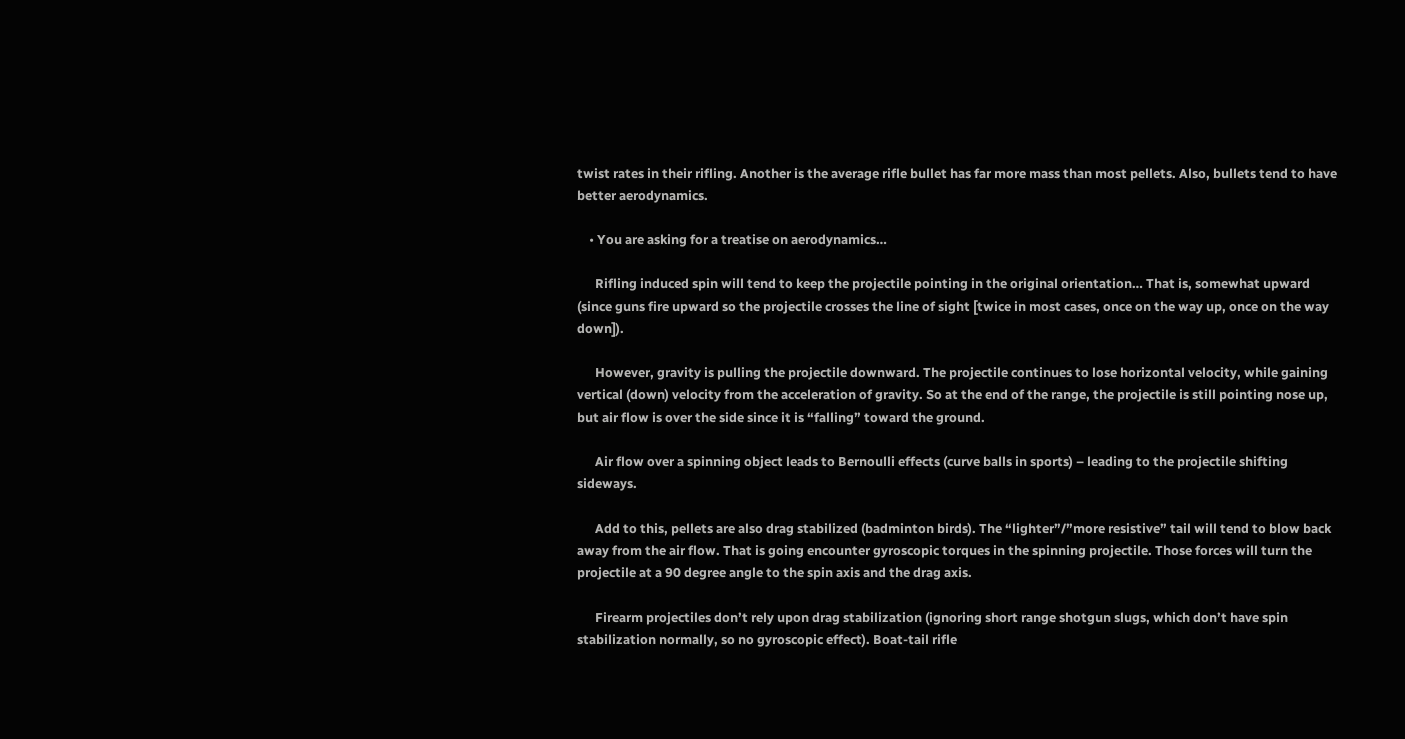twist rates in their rifling. Another is the average rifle bullet has far more mass than most pellets. Also, bullets tend to have better aerodynamics.

    • You are asking for a treatise on aerodynamics…

      Rifling induced spin will tend to keep the projectile pointing in the original orientation… That is, somewhat upward (since guns fire upward so the projectile crosses the line of sight [twice in most cases, once on the way up, once on the way down]).

      However, gravity is pulling the projectile downward. The projectile continues to lose horizontal velocity, while gaining vertical (down) velocity from the acceleration of gravity. So at the end of the range, the projectile is still pointing nose up, but air flow is over the side since it is “falling” toward the ground.

      Air flow over a spinning object leads to Bernoulli effects (curve balls in sports) – leading to the projectile shifting sideways.

      Add to this, pellets are also drag stabilized (badminton birds). The “lighter”/”more resistive” tail will tend to blow back away from the air flow. That is going encounter gyroscopic torques in the spinning projectile. Those forces will turn the projectile at a 90 degree angle to the spin axis and the drag axis.

      Firearm projectiles don’t rely upon drag stabilization (ignoring short range shotgun slugs, which don’t have spin stabilization normally, so no gyroscopic effect). Boat-tail rifle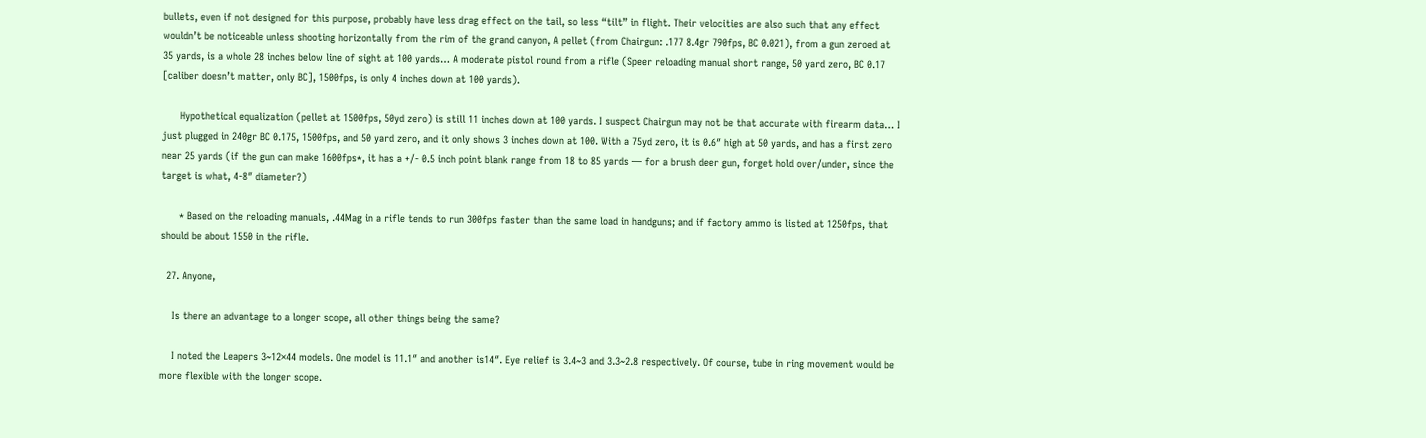bullets, even if not designed for this purpose, probably have less drag effect on the tail, so less “tilt” in flight. Their velocities are also such that any effect wouldn’t be noticeable unless shooting horizontally from the rim of the grand canyon, A pellet (from Chairgun: .177 8.4gr 790fps, BC 0.021), from a gun zeroed at 35 yards, is a whole 28 inches below line of sight at 100 yards… A moderate pistol round from a rifle (Speer reloading manual short range, 50 yard zero, BC 0.17 [caliber doesn’t matter, only BC], 1500fps, is only 4 inches down at 100 yards).

      Hypothetical equalization (pellet at 1500fps, 50yd zero) is still 11 inches down at 100 yards. I suspect Chairgun may not be that accurate with firearm data… I just plugged in 240gr BC 0.175, 1500fps, and 50 yard zero, and it only shows 3 inches down at 100. With a 75yd zero, it is 0.6″ high at 50 yards, and has a first zero near 25 yards (if the gun can make 1600fps*, it has a +/- 0.5 inch point blank range from 18 to 85 yards — for a brush deer gun, forget hold over/under, since the target is what, 4-8″ diameter?)

      * Based on the reloading manuals, .44Mag in a rifle tends to run 300fps faster than the same load in handguns; and if factory ammo is listed at 1250fps, that should be about 1550 in the rifle.

  27. Anyone,

    Is there an advantage to a longer scope, all other things being the same?

    I noted the Leapers 3~12×44 models. One model is 11.1″ and another is14″. Eye relief is 3.4~3 and 3.3~2.8 respectively. Of course, tube in ring movement would be more flexible with the longer scope.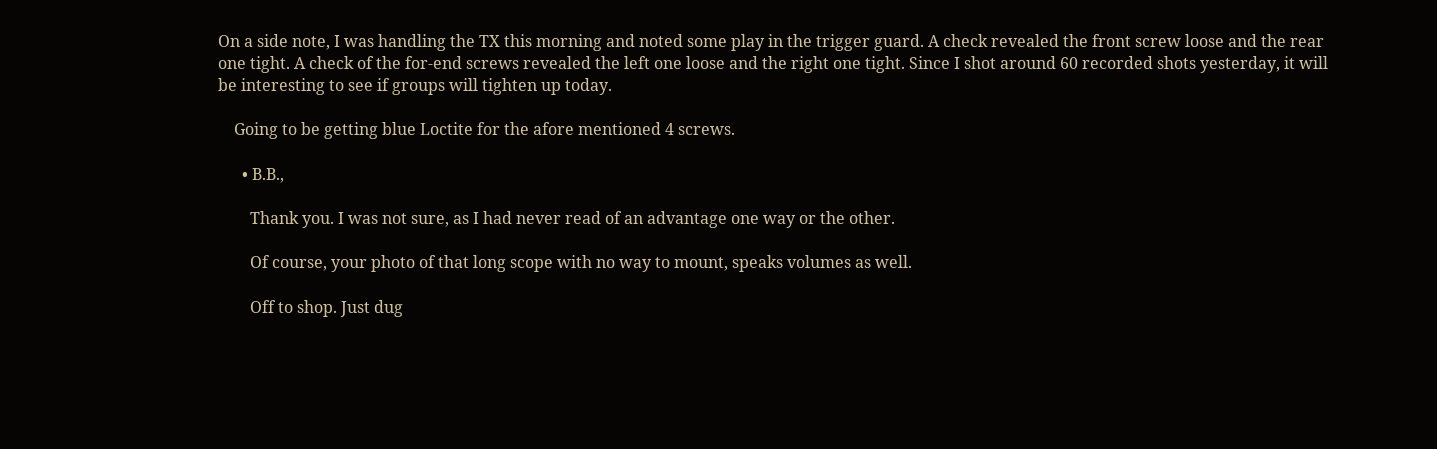On a side note, I was handling the TX this morning and noted some play in the trigger guard. A check revealed the front screw loose and the rear one tight. A check of the for-end screws revealed the left one loose and the right one tight. Since I shot around 60 recorded shots yesterday, it will be interesting to see if groups will tighten up today.

    Going to be getting blue Loctite for the afore mentioned 4 screws.

      • B.B.,

        Thank you. I was not sure, as I had never read of an advantage one way or the other.

        Of course, your photo of that long scope with no way to mount, speaks volumes as well.

        Off to shop. Just dug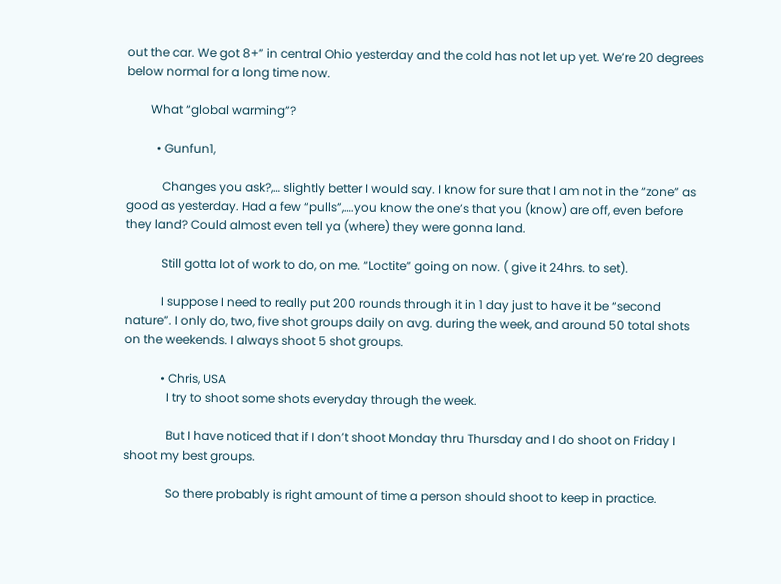out the car. We got 8+” in central Ohio yesterday and the cold has not let up yet. We’re 20 degrees below normal for a long time now.

        What “global warming”?

          • Gunfun1,

            Changes you ask?,… slightly better I would say. I know for sure that I am not in the “zone” as good as yesterday. Had a few “pulls”,….you know the one’s that you (know) are off, even before they land? Could almost even tell ya (where) they were gonna land.

            Still gotta lot of work to do, on me. “Loctite” going on now. ( give it 24hrs. to set).

            I suppose I need to really put 200 rounds through it in 1 day just to have it be “second nature”. I only do, two, five shot groups daily on avg. during the week, and around 50 total shots on the weekends. I always shoot 5 shot groups.

            • Chris, USA
              I try to shoot some shots everyday through the week.

              But I have noticed that if I don’t shoot Monday thru Thursday and I do shoot on Friday I shoot my best groups.

              So there probably is right amount of time a person should shoot to keep in practice.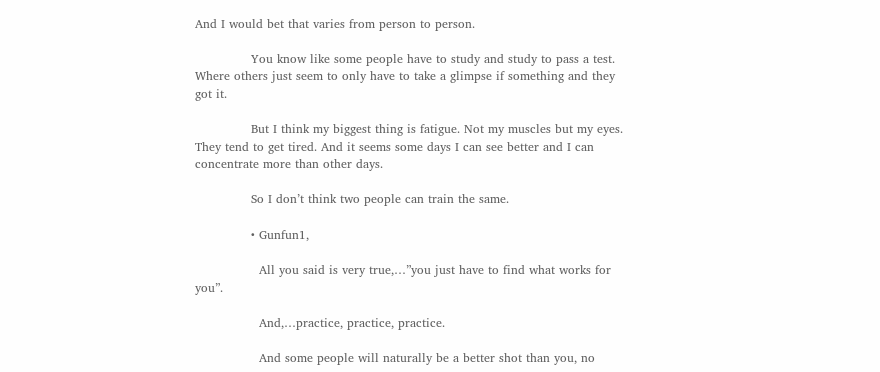And I would bet that varies from person to person.

              You know like some people have to study and study to pass a test. Where others just seem to only have to take a glimpse if something and they got it.

              But I think my biggest thing is fatigue. Not my muscles but my eyes. They tend to get tired. And it seems some days I can see better and I can concentrate more than other days.

              So I don’t think two people can train the same.

              • Gunfun1,

                All you said is very true,…”you just have to find what works for you”.

                And,…practice, practice, practice.

                And some people will naturally be a better shot than you, no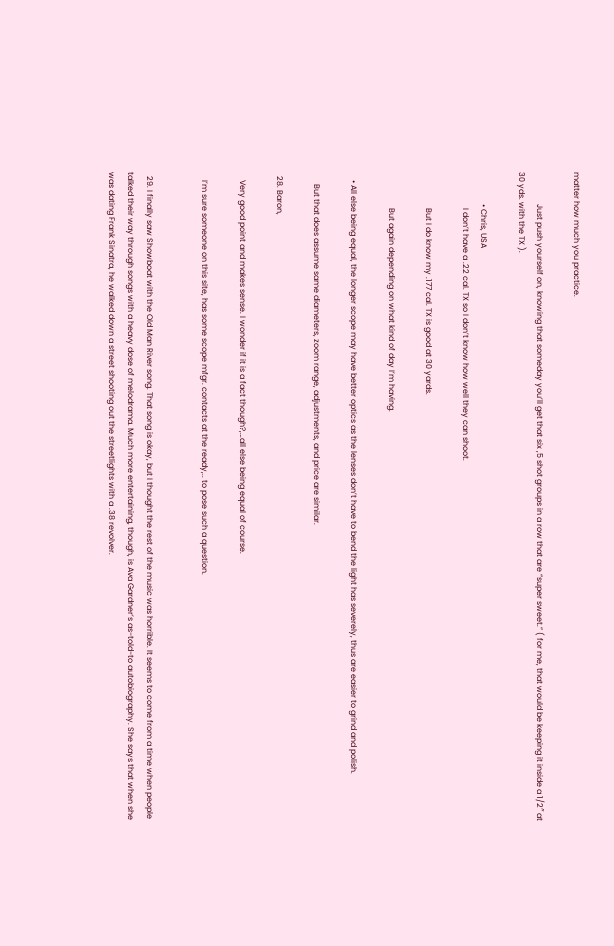matter how much you practice.

                Just push yourself on, knowing that someday you’ll get that six ,5 shot groups in a row that are “super sweet.” ( for me, that would be keeping it inside a 1/2″ at 30 yds. with the TX ).

                • Chris, USA
                  I don’t have a .22 cal. TX so I don’t know how well they can shoot.

                  But I do know my .177 cal. TX is good at 30 yards.

                  But again depending on what kind of day I’m having.

    • All else being equal, the longer scope may have better optics as the lenses don’t have to bend the light has severely, thus are easier to grind and polish.

      But that does assume same diameters, zoom range, adjustments, and price are similar.

  28. Baron,

    Very good point and makes sense. I wonder if it is a fact though?,…all else being equal of course.

    I’m sure someone on this site, has some scope mfgr. contacts at the ready,.. to pose such a question.


  29. I finally saw Showboat with the Old Man River song. That song is okay, but I thought the rest of the music was horrible. It seems to come from a time when people talked their way through songs with a heavy dose of melodrama. Much more entertaining, though, is Ava Gardner’s as-told-to autobiography. She says that when she was dating Frank Sinatra, he walked down a street shooting out the streetlights with a .38 revolver.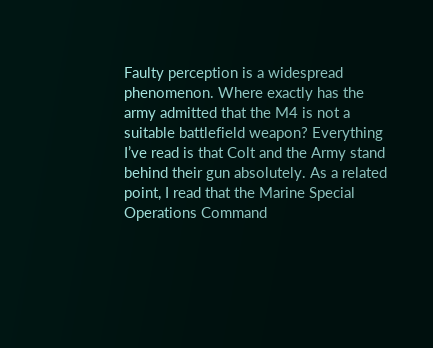Faulty perception is a widespread phenomenon. Where exactly has the army admitted that the M4 is not a suitable battlefield weapon? Everything I’ve read is that Colt and the Army stand behind their gun absolutely. As a related point, I read that the Marine Special Operations Command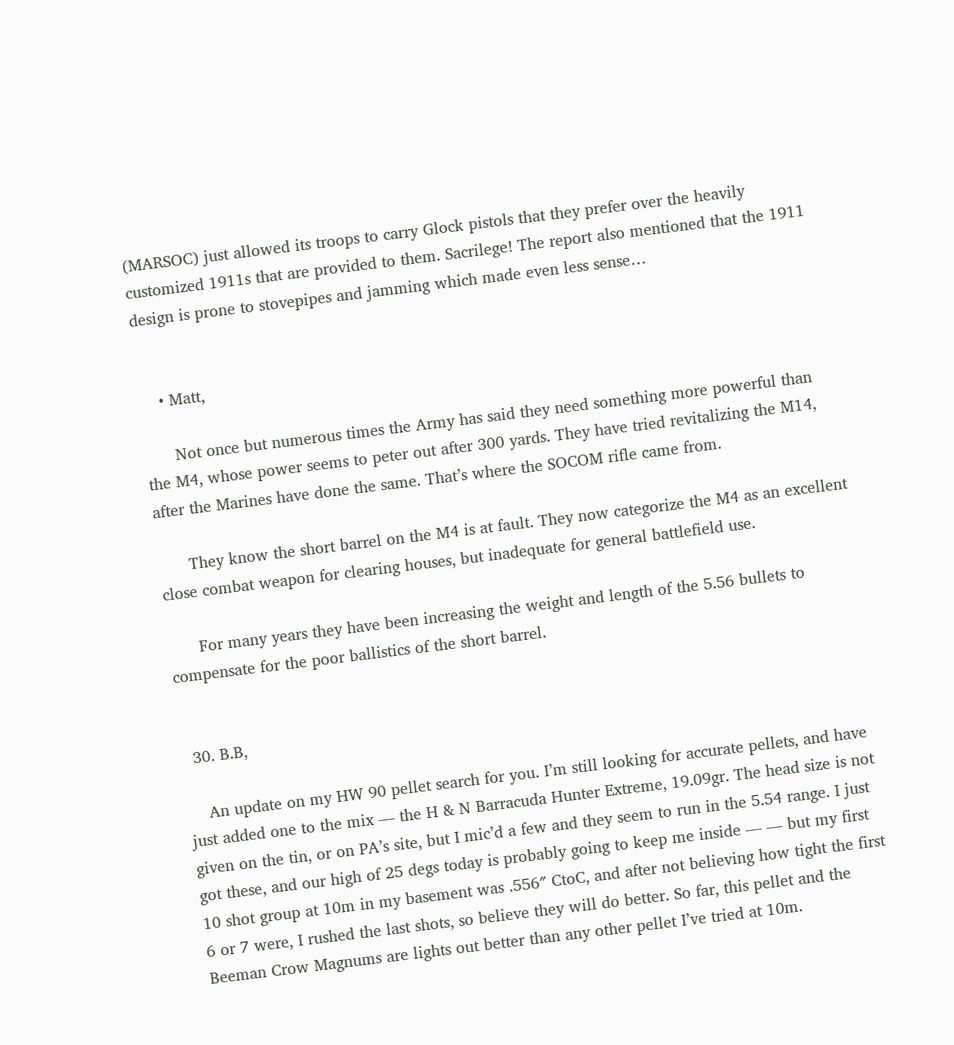(MARSOC) just allowed its troops to carry Glock pistols that they prefer over the heavily customized 1911s that are provided to them. Sacrilege! The report also mentioned that the 1911 design is prone to stovepipes and jamming which made even less sense…


    • Matt,

      Not once but numerous times the Army has said they need something more powerful than the M4, whose power seems to peter out after 300 yards. They have tried revitalizing the M14, after the Marines have done the same. That’s where the SOCOM rifle came from.

      They know the short barrel on the M4 is at fault. They now categorize the M4 as an excellent close combat weapon for clearing houses, but inadequate for general battlefield use.

      For many years they have been increasing the weight and length of the 5.56 bullets to compensate for the poor ballistics of the short barrel.


  30. B.B,

    An update on my HW 90 pellet search for you. I’m still looking for accurate pellets, and have just added one to the mix — the H & N Barracuda Hunter Extreme, 19.09gr. The head size is not given on the tin, or on PA’s site, but I mic’d a few and they seem to run in the 5.54 range. I just got these, and our high of 25 degs today is probably going to keep me inside — — but my first 10 shot group at 10m in my basement was .556″ CtoC, and after not believing how tight the first 6 or 7 were, I rushed the last shots, so believe they will do better. So far, this pellet and the Beeman Crow Magnums are lights out better than any other pellet I’ve tried at 10m.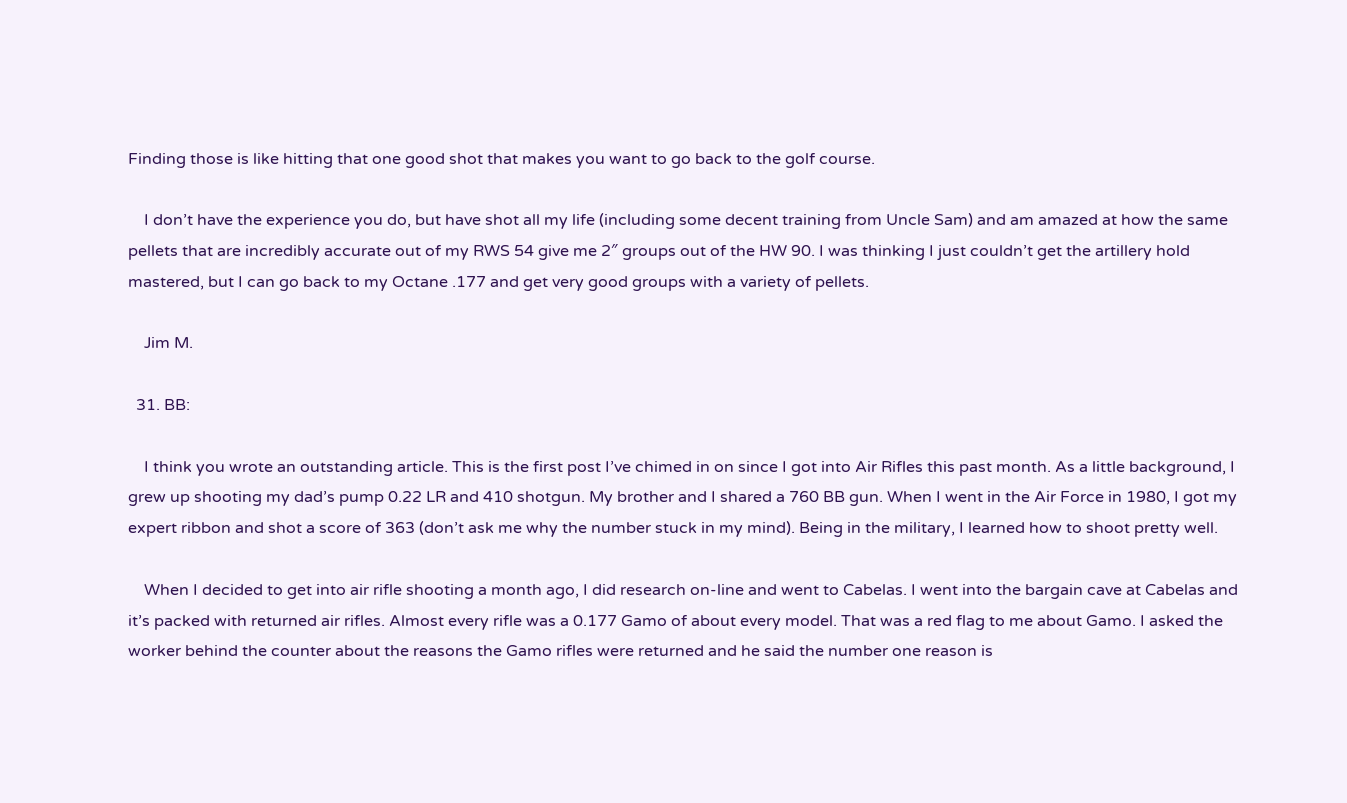Finding those is like hitting that one good shot that makes you want to go back to the golf course.

    I don’t have the experience you do, but have shot all my life (including some decent training from Uncle Sam) and am amazed at how the same pellets that are incredibly accurate out of my RWS 54 give me 2″ groups out of the HW 90. I was thinking I just couldn’t get the artillery hold mastered, but I can go back to my Octane .177 and get very good groups with a variety of pellets.

    Jim M.

  31. BB:

    I think you wrote an outstanding article. This is the first post I’ve chimed in on since I got into Air Rifles this past month. As a little background, I grew up shooting my dad’s pump 0.22 LR and 410 shotgun. My brother and I shared a 760 BB gun. When I went in the Air Force in 1980, I got my expert ribbon and shot a score of 363 (don’t ask me why the number stuck in my mind). Being in the military, I learned how to shoot pretty well.

    When I decided to get into air rifle shooting a month ago, I did research on-line and went to Cabelas. I went into the bargain cave at Cabelas and it’s packed with returned air rifles. Almost every rifle was a 0.177 Gamo of about every model. That was a red flag to me about Gamo. I asked the worker behind the counter about the reasons the Gamo rifles were returned and he said the number one reason is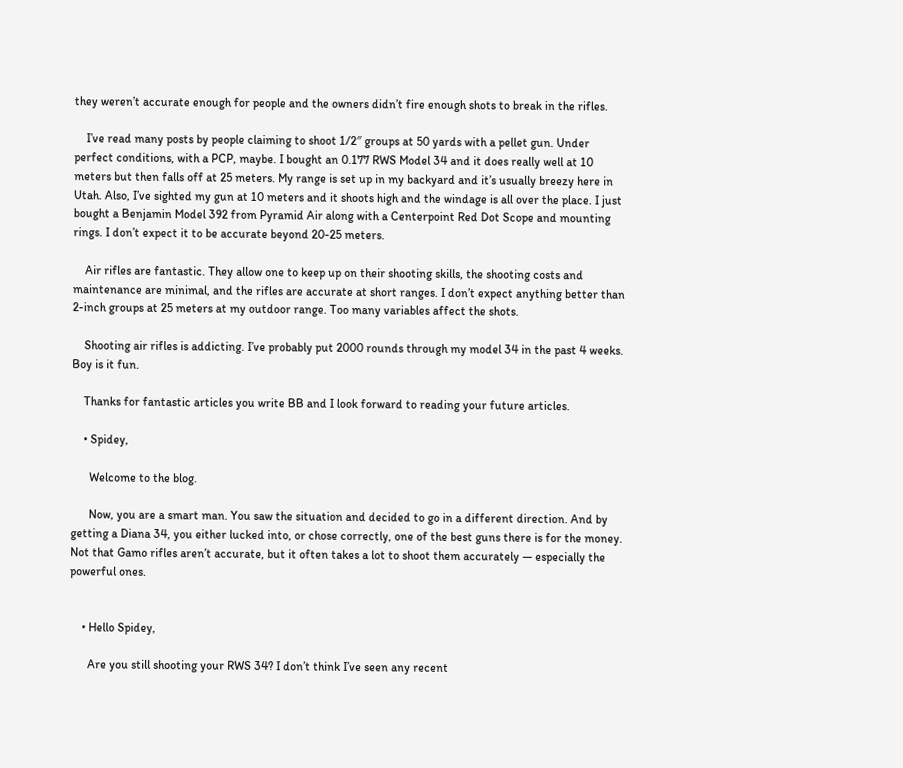they weren’t accurate enough for people and the owners didn’t fire enough shots to break in the rifles.

    I’ve read many posts by people claiming to shoot 1/2″ groups at 50 yards with a pellet gun. Under perfect conditions, with a PCP, maybe. I bought an 0.177 RWS Model 34 and it does really well at 10 meters but then falls off at 25 meters. My range is set up in my backyard and it’s usually breezy here in Utah. Also, I’ve sighted my gun at 10 meters and it shoots high and the windage is all over the place. I just bought a Benjamin Model 392 from Pyramid Air along with a Centerpoint Red Dot Scope and mounting rings. I don’t expect it to be accurate beyond 20-25 meters.

    Air rifles are fantastic. They allow one to keep up on their shooting skills, the shooting costs and maintenance are minimal, and the rifles are accurate at short ranges. I don’t expect anything better than 2-inch groups at 25 meters at my outdoor range. Too many variables affect the shots.

    Shooting air rifles is addicting. I’ve probably put 2000 rounds through my model 34 in the past 4 weeks. Boy is it fun.

    Thanks for fantastic articles you write BB and I look forward to reading your future articles.

    • Spidey,

      Welcome to the blog.

      Now, you are a smart man. You saw the situation and decided to go in a different direction. And by getting a Diana 34, you either lucked into, or chose correctly, one of the best guns there is for the money. Not that Gamo rifles aren’t accurate, but it often takes a lot to shoot them accurately — especially the powerful ones.


    • Hello Spidey,

      Are you still shooting your RWS 34? I don’t think I’ve seen any recent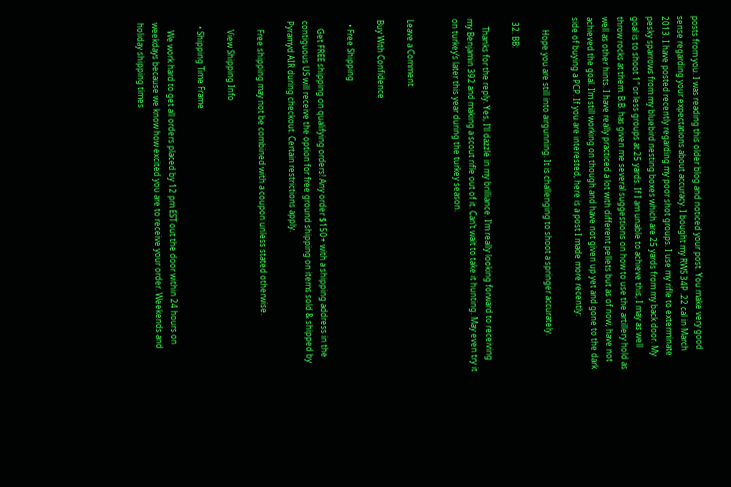posts from you. I was reading this older blog and noticed your post. You make very good sense regarding your expectations about accuracy. I bought my RWS 34P .22 cal in March 2013. I have posted recently regarding my poor shot groups. I use my rifle to exterminate pesky sparrows from my bluebird nesting boxes which are 25 yards from my back door. My goal is to shoot 1″ or less groups at 25 yards. If I am unable to achieve this, I may as well throw rocks at them. B.B. has given me several suggestions on how to use the artillery hold as well as other hints. I have really practiced a lot with different pellets but as of now, have not achieved the goal. I’m still working on though and have not given up yet and gone to the dark side of buying a PCP. If you are interested, here is a post I made more recently:

      Hope you are still into airgunning. It is challenging to shoot a springer accurately.

  32. BB:

    Thanks for the reply. Yes, I’ll dazzle in my brilliance. I’m really looking forward to receiving my Benjamin 392 and making a scout rifle out of it. Can’t wait to take it hunting. May even try it on turkey’s later this year during the turkey season.


Leave a Comment

Buy With Confidence

  • Free Shipping

    Get FREE shipping on qualifying orders! Any order $150+ with a shipping address in the contiguous US will receive the option for free ground shipping on items sold & shipped by Pyramyd AIR during checkout. Certain restrictions apply.

    Free shipping may not be combined with a coupon unless stated otherwise.

    View Shipping Info

  • Shipping Time Frame

    We work hard to get all orders placed by 12 pm EST out the door within 24 hours on weekdays because we know how excited you are to receive your order. Weekends and holiday shipping times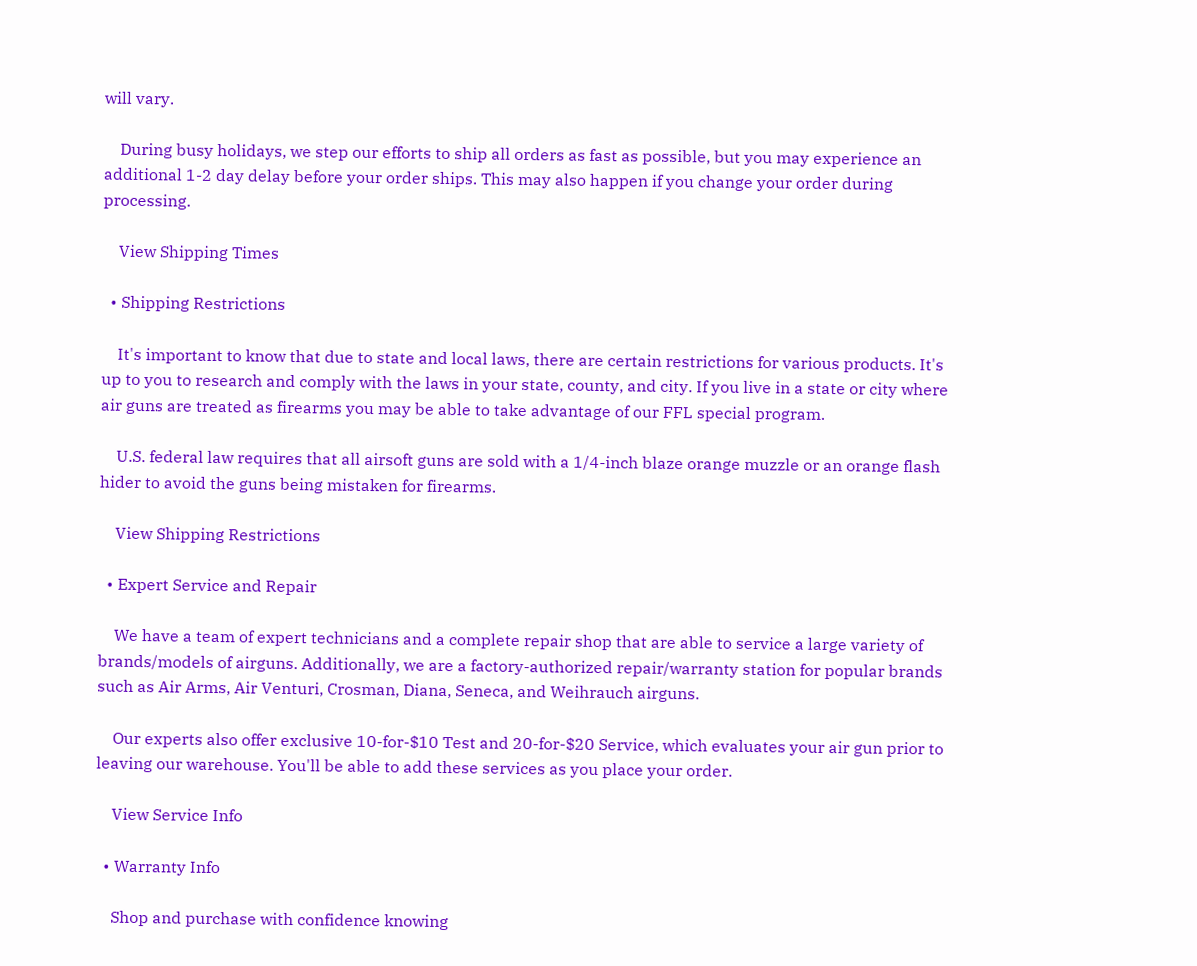will vary.

    During busy holidays, we step our efforts to ship all orders as fast as possible, but you may experience an additional 1-2 day delay before your order ships. This may also happen if you change your order during processing.

    View Shipping Times

  • Shipping Restrictions

    It's important to know that due to state and local laws, there are certain restrictions for various products. It's up to you to research and comply with the laws in your state, county, and city. If you live in a state or city where air guns are treated as firearms you may be able to take advantage of our FFL special program.

    U.S. federal law requires that all airsoft guns are sold with a 1/4-inch blaze orange muzzle or an orange flash hider to avoid the guns being mistaken for firearms.

    View Shipping Restrictions

  • Expert Service and Repair

    We have a team of expert technicians and a complete repair shop that are able to service a large variety of brands/models of airguns. Additionally, we are a factory-authorized repair/warranty station for popular brands such as Air Arms, Air Venturi, Crosman, Diana, Seneca, and Weihrauch airguns.

    Our experts also offer exclusive 10-for-$10 Test and 20-for-$20 Service, which evaluates your air gun prior to leaving our warehouse. You'll be able to add these services as you place your order.

    View Service Info

  • Warranty Info

    Shop and purchase with confidence knowing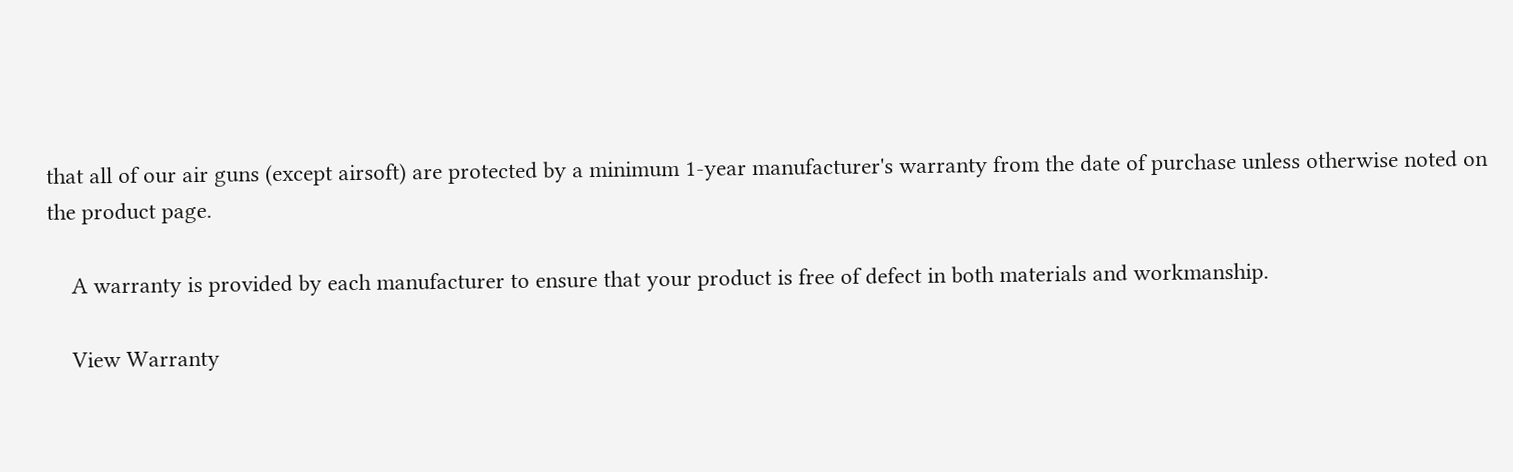that all of our air guns (except airsoft) are protected by a minimum 1-year manufacturer's warranty from the date of purchase unless otherwise noted on the product page.

    A warranty is provided by each manufacturer to ensure that your product is free of defect in both materials and workmanship.

    View Warranty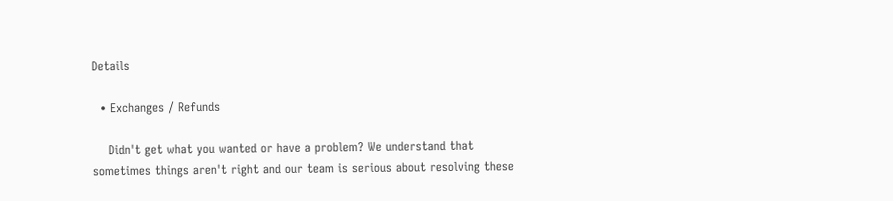Details

  • Exchanges / Refunds

    Didn't get what you wanted or have a problem? We understand that sometimes things aren't right and our team is serious about resolving these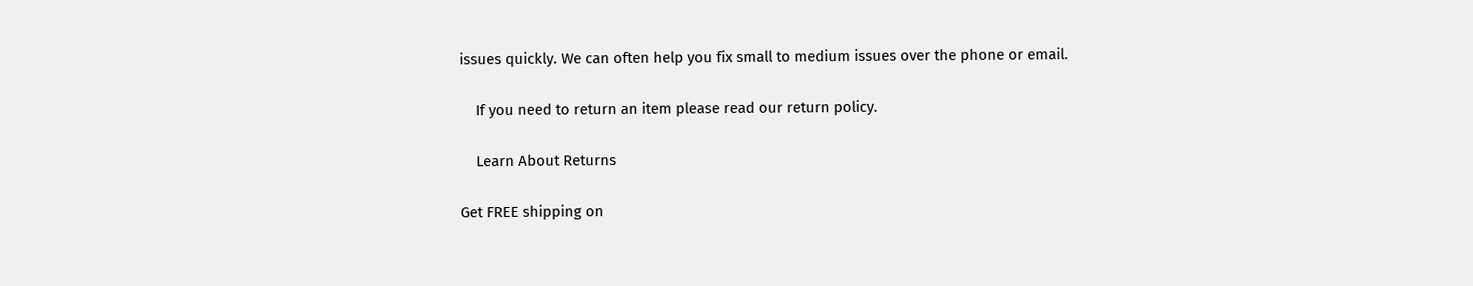issues quickly. We can often help you fix small to medium issues over the phone or email.

    If you need to return an item please read our return policy.

    Learn About Returns

Get FREE shipping on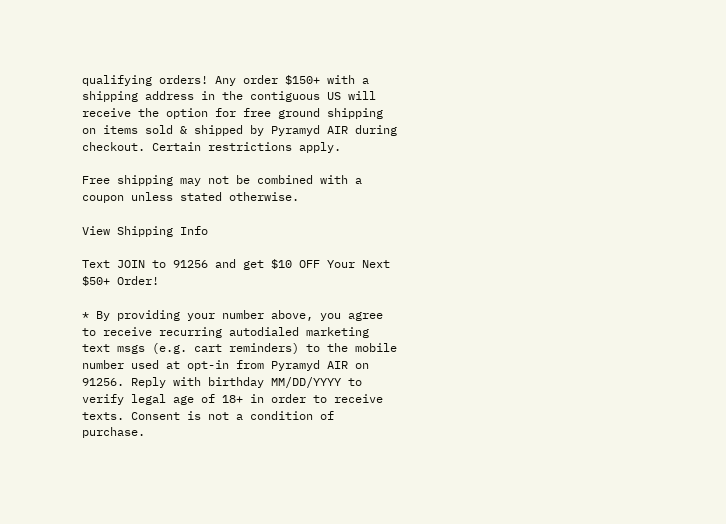qualifying orders! Any order $150+ with a shipping address in the contiguous US will receive the option for free ground shipping on items sold & shipped by Pyramyd AIR during checkout. Certain restrictions apply.

Free shipping may not be combined with a coupon unless stated otherwise.

View Shipping Info

Text JOIN to 91256 and get $10 OFF Your Next $50+ Order!

* By providing your number above, you agree to receive recurring autodialed marketing text msgs (e.g. cart reminders) to the mobile number used at opt-in from Pyramyd AIR on 91256. Reply with birthday MM/DD/YYYY to verify legal age of 18+ in order to receive texts. Consent is not a condition of purchase.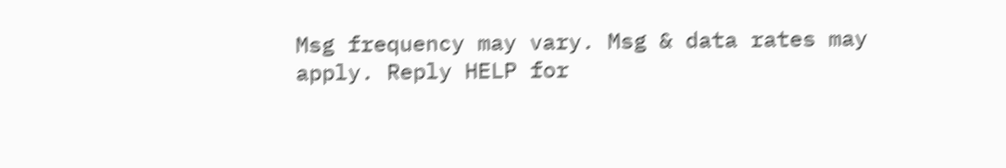Msg frequency may vary. Msg & data rates may apply. Reply HELP for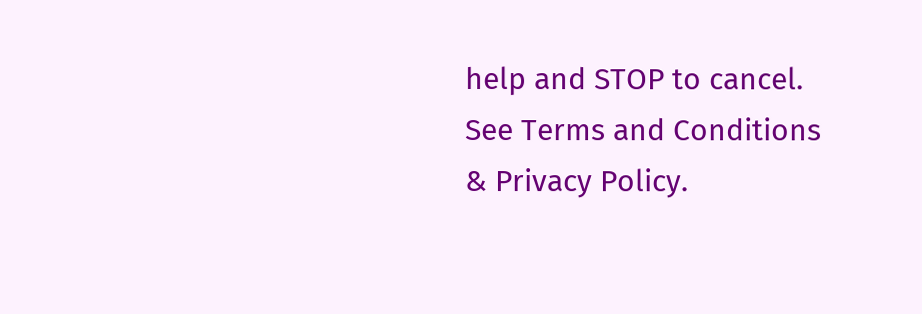help and STOP to cancel. See Terms and Conditions & Privacy Policy.